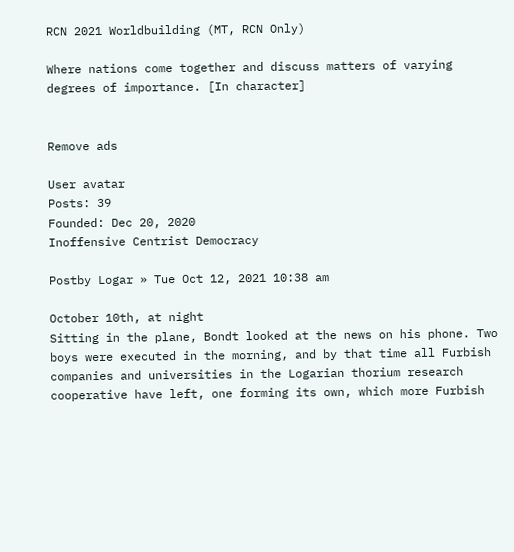RCN 2021 Worldbuilding (MT, RCN Only)

Where nations come together and discuss matters of varying degrees of importance. [In character]


Remove ads

User avatar
Posts: 39
Founded: Dec 20, 2020
Inoffensive Centrist Democracy

Postby Logar » Tue Oct 12, 2021 10:38 am

October 10th, at night
Sitting in the plane, Bondt looked at the news on his phone. Two boys were executed in the morning, and by that time all Furbish companies and universities in the Logarian thorium research cooperative have left, one forming its own, which more Furbish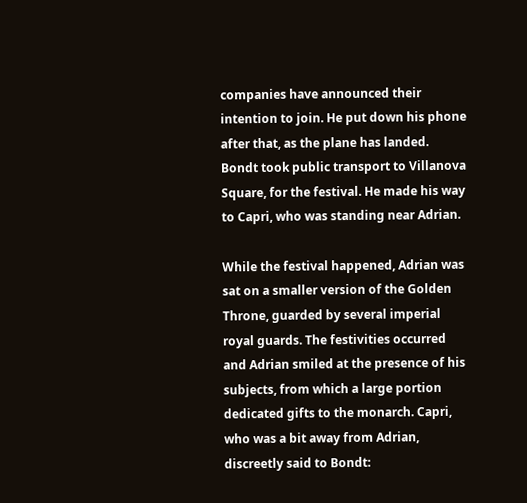companies have announced their intention to join. He put down his phone after that, as the plane has landed. Bondt took public transport to Villanova Square, for the festival. He made his way to Capri, who was standing near Adrian.

While the festival happened, Adrian was sat on a smaller version of the Golden Throne, guarded by several imperial royal guards. The festivities occurred and Adrian smiled at the presence of his subjects, from which a large portion dedicated gifts to the monarch. Capri, who was a bit away from Adrian, discreetly said to Bondt: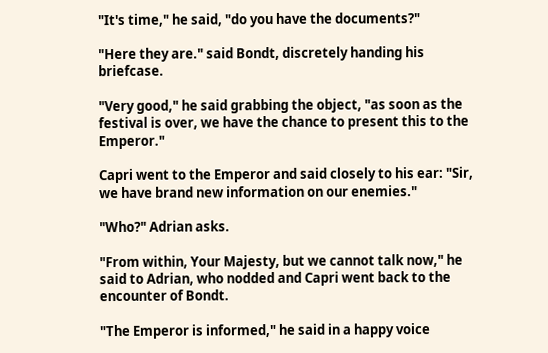"It's time," he said, "do you have the documents?"

"Here they are." said Bondt, discretely handing his briefcase.

"Very good," he said grabbing the object, "as soon as the festival is over, we have the chance to present this to the Emperor."

Capri went to the Emperor and said closely to his ear: "Sir, we have brand new information on our enemies."

"Who?" Adrian asks.

"From within, Your Majesty, but we cannot talk now," he said to Adrian, who nodded and Capri went back to the encounter of Bondt.

"The Emperor is informed," he said in a happy voice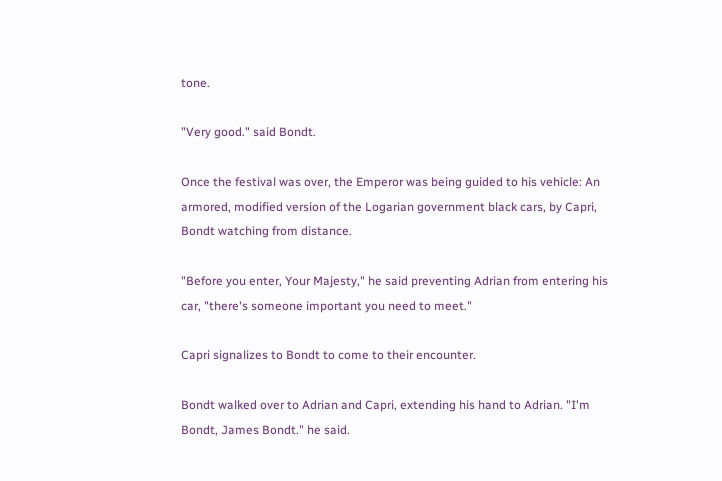tone.

"Very good." said Bondt.

Once the festival was over, the Emperor was being guided to his vehicle: An armored, modified version of the Logarian government black cars, by Capri, Bondt watching from distance.

"Before you enter, Your Majesty," he said preventing Adrian from entering his car, "there's someone important you need to meet."

Capri signalizes to Bondt to come to their encounter.

Bondt walked over to Adrian and Capri, extending his hand to Adrian. "I'm Bondt, James Bondt." he said.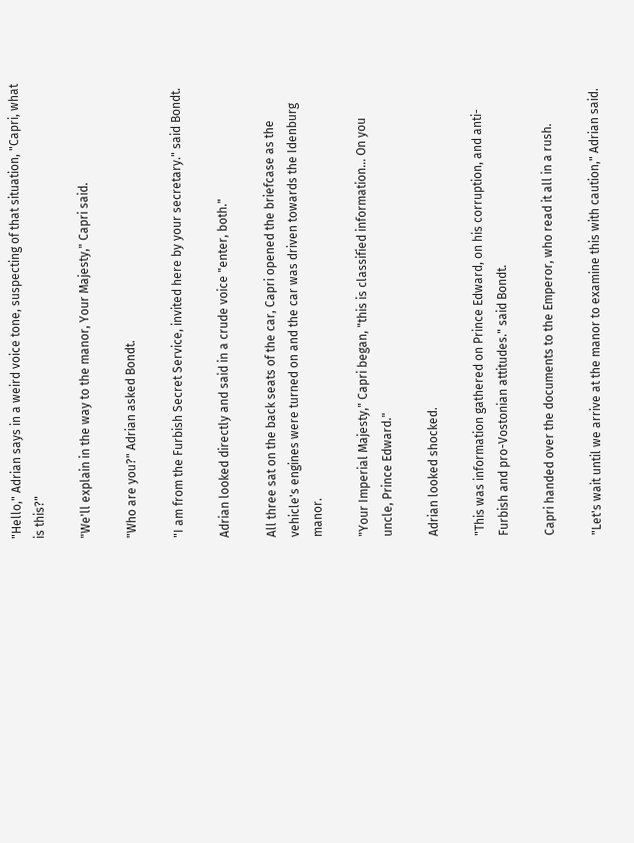"Hello," Adrian says in a weird voice tone, suspecting of that situation, "Capri, what is this?"

"We'll explain in the way to the manor, Your Majesty," Capri said.

"Who are you?" Adrian asked Bondt.

"I am from the Furbish Secret Service, invited here by your secretary." said Bondt.

Adrian looked directly and said in a crude voice "enter, both."

All three sat on the back seats of the car, Capri opened the briefcase as the vehicle's engines were turned on and the car was driven towards the Idenburg manor.

"Your Imperial Majesty," Capri began, "this is classified information... On you uncle, Prince Edward."

Adrian looked shocked.

"This was information gathered on Prince Edward, on his corruption, and anti-Furbish and pro-Vostonian attitudes." said Bondt.

Capri handed over the documents to the Emperor, who read it all in a rush.

"Let's wait until we arrive at the manor to examine this with caution," Adrian said.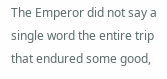The Emperor did not say a single word the entire trip that endured some good,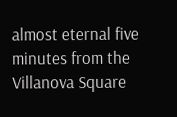almost eternal five minutes from the Villanova Square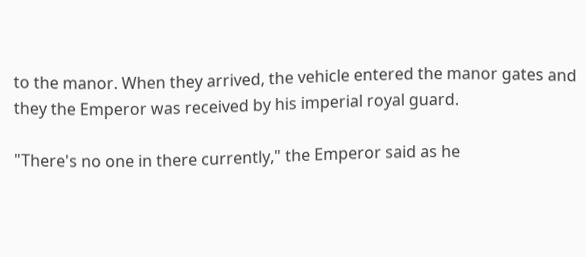to the manor. When they arrived, the vehicle entered the manor gates and they the Emperor was received by his imperial royal guard.

"There's no one in there currently," the Emperor said as he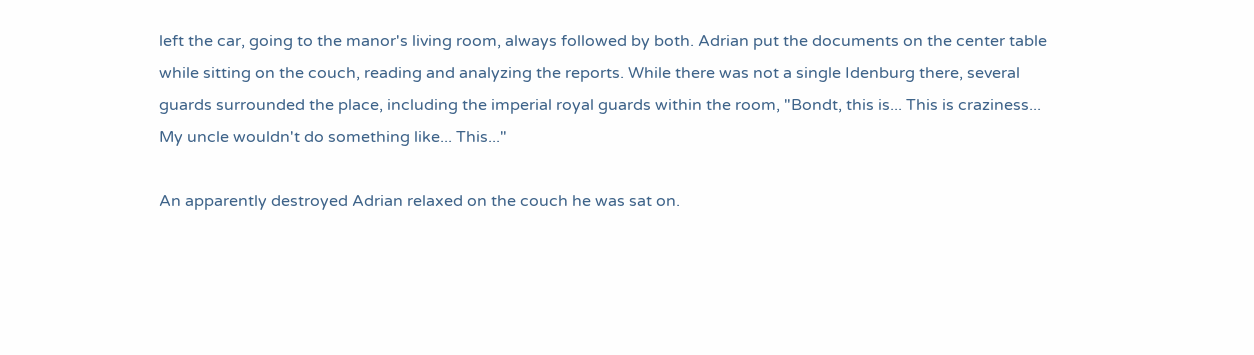left the car, going to the manor's living room, always followed by both. Adrian put the documents on the center table while sitting on the couch, reading and analyzing the reports. While there was not a single Idenburg there, several guards surrounded the place, including the imperial royal guards within the room, "Bondt, this is... This is craziness... My uncle wouldn't do something like... This..."

An apparently destroyed Adrian relaxed on the couch he was sat on.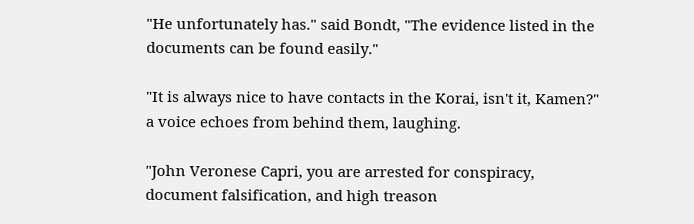"He unfortunately has." said Bondt, "The evidence listed in the documents can be found easily."

"It is always nice to have contacts in the Korai, isn't it, Kamen?" a voice echoes from behind them, laughing.

"John Veronese Capri, you are arrested for conspiracy, document falsification, and high treason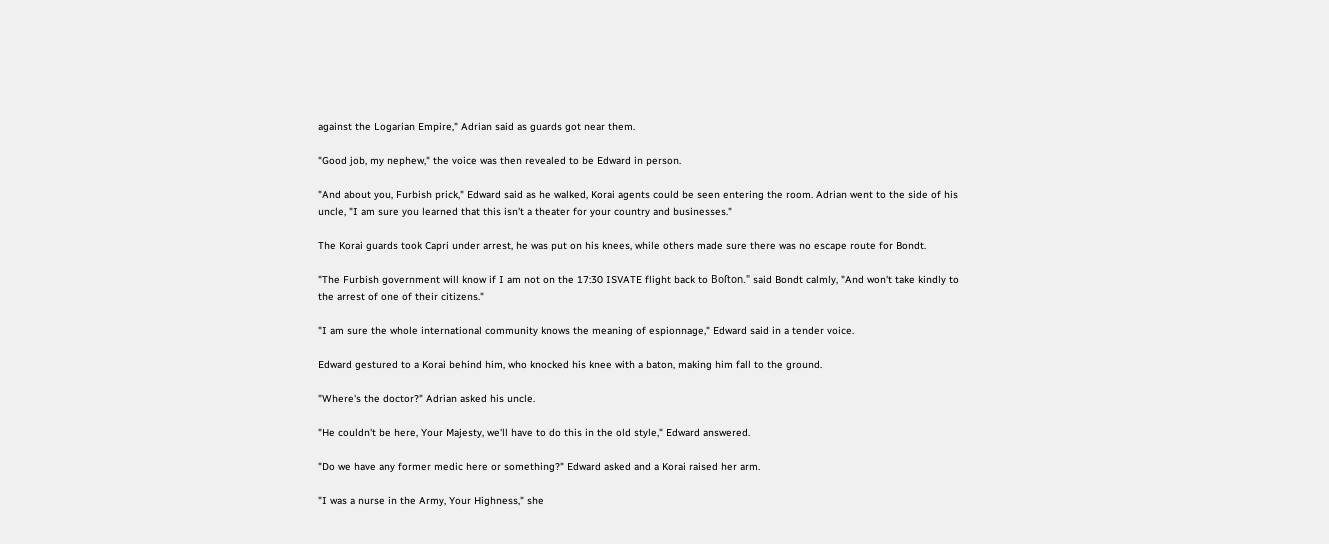against the Logarian Empire," Adrian said as guards got near them.

"Good job, my nephew," the voice was then revealed to be Edward in person.

"And about you, Furbish prick," Edward said as he walked, Korai agents could be seen entering the room. Adrian went to the side of his uncle, "I am sure you learned that this isn't a theater for your country and businesses."

The Korai guards took Capri under arrest, he was put on his knees, while others made sure there was no escape route for Bondt.

"The Furbish government will know if I am not on the 17:30 ISVATE flight back to Boſton." said Bondt calmly, "And won't take kindly to the arrest of one of their citizens."

"I am sure the whole international community knows the meaning of espionnage," Edward said in a tender voice.

Edward gestured to a Korai behind him, who knocked his knee with a baton, making him fall to the ground.

"Where's the doctor?" Adrian asked his uncle.

"He couldn't be here, Your Majesty, we'll have to do this in the old style," Edward answered.

"Do we have any former medic here or something?" Edward asked and a Korai raised her arm.

"I was a nurse in the Army, Your Highness," she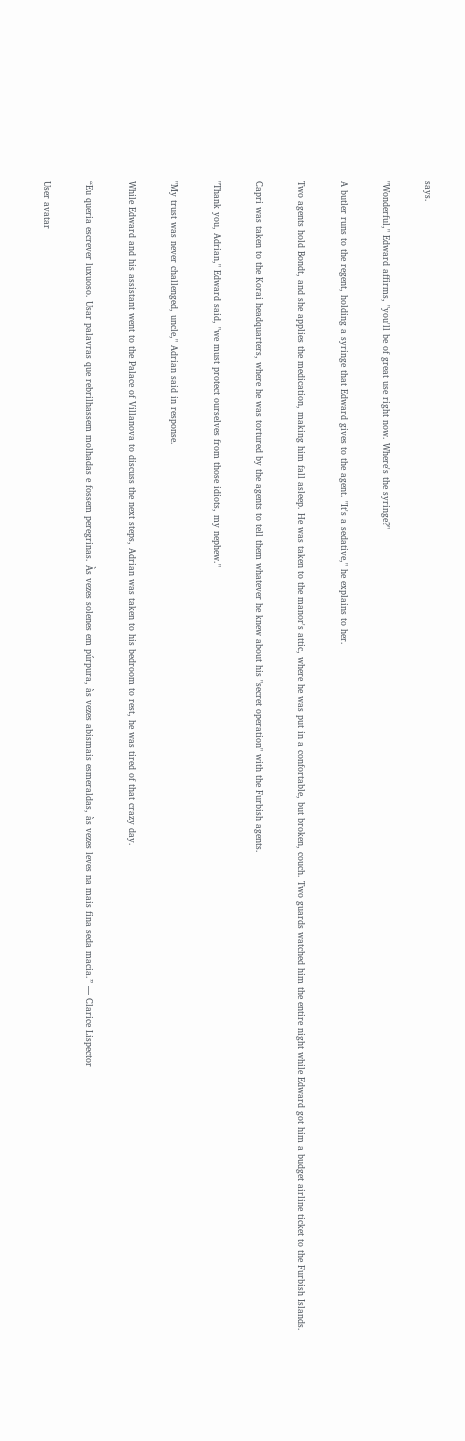says.

"Wonderful," Edward affirms, "you'll be of great use right now. Where's the syringe?"

A butler runs to the regent, holding a syringe that Edward gives to the agent. "It's a sedative," he explains to her.

Two agents hold Bondt, and she applies the medication, making him fall asleep. He was taken to the manor's attic, where he was put in a confortable, but broken, couch. Two guards watched him the entire night while Edward got him a budget airline ticket to the Furbish Islands.

Capri was taken to the Korai headquarters, where he was tortured by the agents to tell them whatever he knew about his "secret operation" with the Furbish agents.

"Thank you, Adrian," Edward said, "we must protect ourselves from those idiots, my nephew."

"My trust was never challenged, uncle," Adrian said in response.

While Edward and his assistant went to the Palace of Villanova to discuss the next steps, Adrian was taken to his bedroom to rest, he was tired of that crazy day.

“Eu queria escrever luxuoso. Usar palavras que rebrilhassem molhadas e fossem peregrinas. Às vezes solenes em púrpura, às vezes abismais esmeraldas, às vezes leves na mais fina seda macia.” — Clarice Lispector

User avatar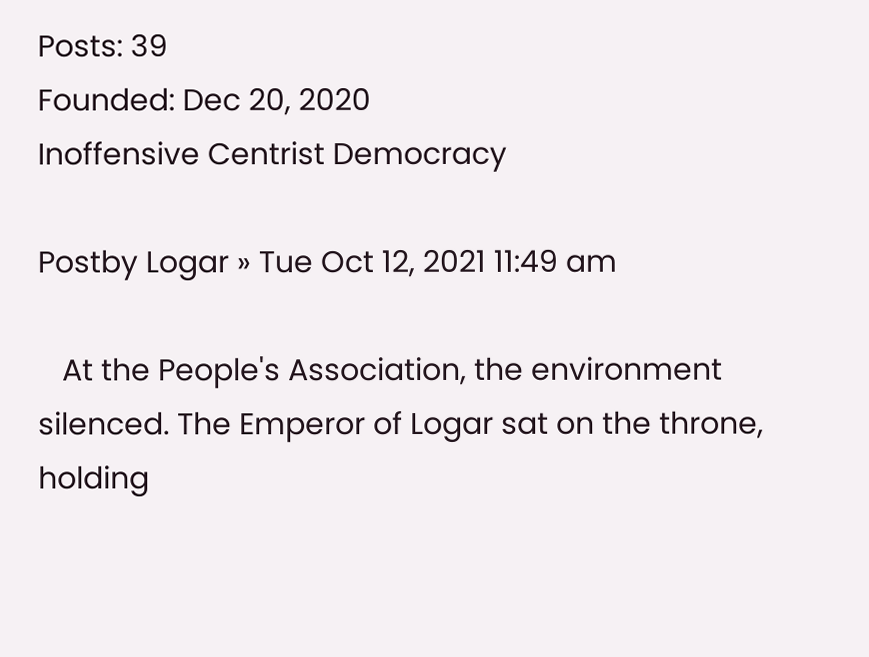Posts: 39
Founded: Dec 20, 2020
Inoffensive Centrist Democracy

Postby Logar » Tue Oct 12, 2021 11:49 am

   At the People's Association, the environment silenced. The Emperor of Logar sat on the throne, holding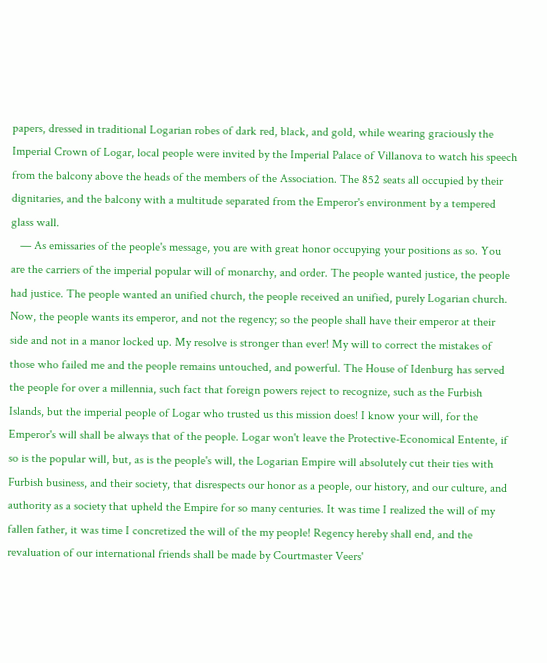papers, dressed in traditional Logarian robes of dark red, black, and gold, while wearing graciously the Imperial Crown of Logar, local people were invited by the Imperial Palace of Villanova to watch his speech from the balcony above the heads of the members of the Association. The 852 seats all occupied by their dignitaries, and the balcony with a multitude separated from the Emperor's environment by a tempered glass wall.
   — As emissaries of the people's message, you are with great honor occupying your positions as so. You are the carriers of the imperial popular will of monarchy, and order. The people wanted justice, the people had justice. The people wanted an unified church, the people received an unified, purely Logarian church. Now, the people wants its emperor, and not the regency; so the people shall have their emperor at their side and not in a manor locked up. My resolve is stronger than ever! My will to correct the mistakes of those who failed me and the people remains untouched, and powerful. The House of Idenburg has served the people for over a millennia, such fact that foreign powers reject to recognize, such as the Furbish Islands, but the imperial people of Logar who trusted us this mission does! I know your will, for the Emperor's will shall be always that of the people. Logar won't leave the Protective-Economical Entente, if so is the popular will, but, as is the people's will, the Logarian Empire will absolutely cut their ties with Furbish business, and their society, that disrespects our honor as a people, our history, and our culture, and authority as a society that upheld the Empire for so many centuries. It was time I realized the will of my fallen father, it was time I concretized the will of the my people! Regency hereby shall end, and the revaluation of our international friends shall be made by Courtmaster Veers'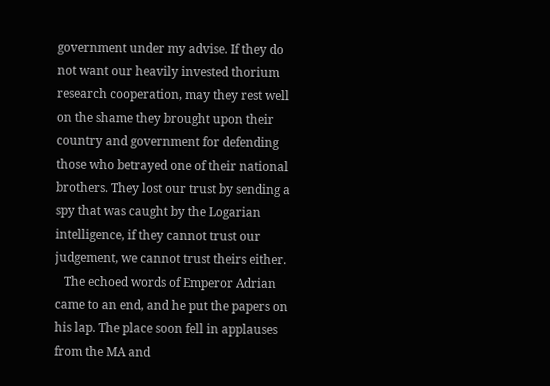government under my advise. If they do not want our heavily invested thorium research cooperation, may they rest well on the shame they brought upon their country and government for defending those who betrayed one of their national brothers. They lost our trust by sending a spy that was caught by the Logarian intelligence, if they cannot trust our judgement, we cannot trust theirs either.
   The echoed words of Emperor Adrian came to an end, and he put the papers on his lap. The place soon fell in applauses from the MA and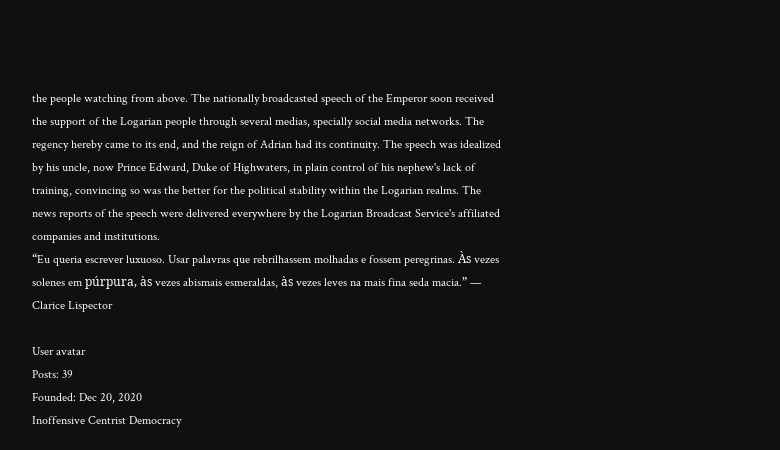the people watching from above. The nationally broadcasted speech of the Emperor soon received the support of the Logarian people through several medias, specially social media networks. The regency hereby came to its end, and the reign of Adrian had its continuity. The speech was idealized by his uncle, now Prince Edward, Duke of Highwaters, in plain control of his nephew's lack of training, convincing so was the better for the political stability within the Logarian realms. The news reports of the speech were delivered everywhere by the Logarian Broadcast Service's affiliated companies and institutions.
“Eu queria escrever luxuoso. Usar palavras que rebrilhassem molhadas e fossem peregrinas. Às vezes solenes em púrpura, às vezes abismais esmeraldas, às vezes leves na mais fina seda macia.” — Clarice Lispector

User avatar
Posts: 39
Founded: Dec 20, 2020
Inoffensive Centrist Democracy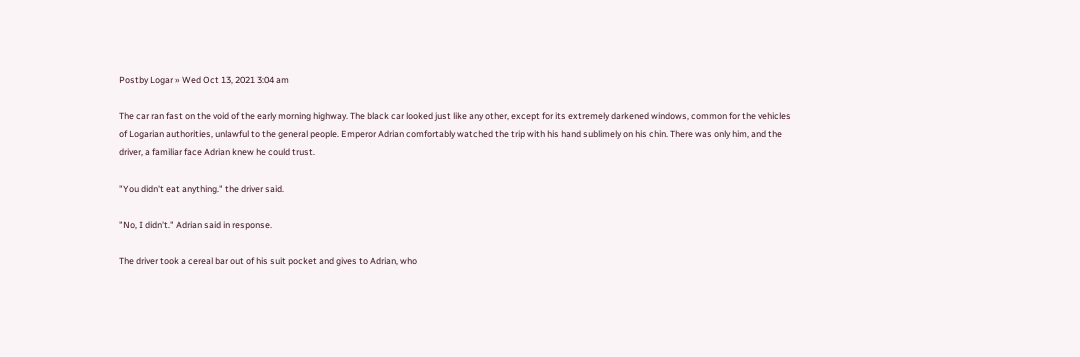Postby Logar » Wed Oct 13, 2021 3:04 am

The car ran fast on the void of the early morning highway. The black car looked just like any other, except for its extremely darkened windows, common for the vehicles of Logarian authorities, unlawful to the general people. Emperor Adrian comfortably watched the trip with his hand sublimely on his chin. There was only him, and the driver, a familiar face Adrian knew he could trust.

"You didn't eat anything." the driver said.

"No, I didn't." Adrian said in response.

The driver took a cereal bar out of his suit pocket and gives to Adrian, who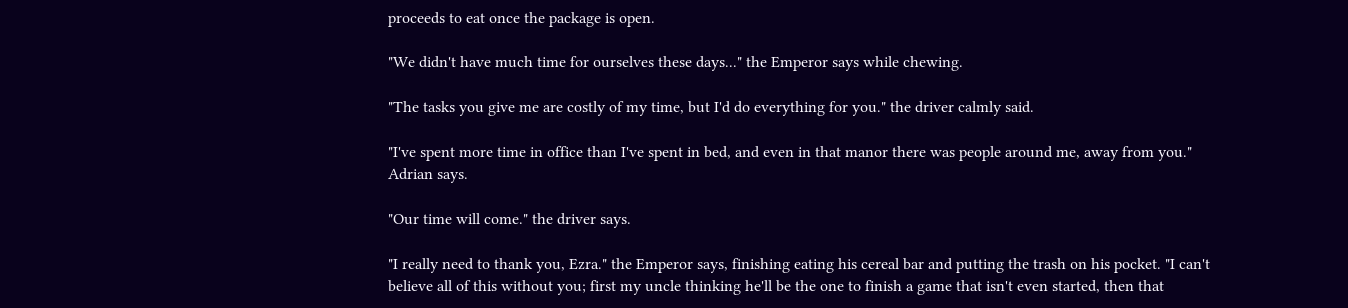proceeds to eat once the package is open.

"We didn't have much time for ourselves these days..." the Emperor says while chewing.

"The tasks you give me are costly of my time, but I'd do everything for you." the driver calmly said.

"I've spent more time in office than I've spent in bed, and even in that manor there was people around me, away from you." Adrian says.

"Our time will come." the driver says.

"I really need to thank you, Ezra." the Emperor says, finishing eating his cereal bar and putting the trash on his pocket. "I can't believe all of this without you; first my uncle thinking he'll be the one to finish a game that isn't even started, then that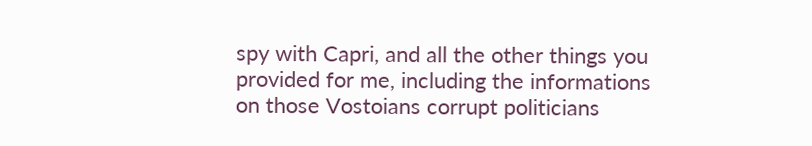spy with Capri, and all the other things you provided for me, including the informations on those Vostoians corrupt politicians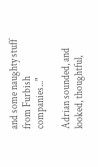and some naughty stuff from Furbish companies..."

Adrian sounded, and looked, thoughtful,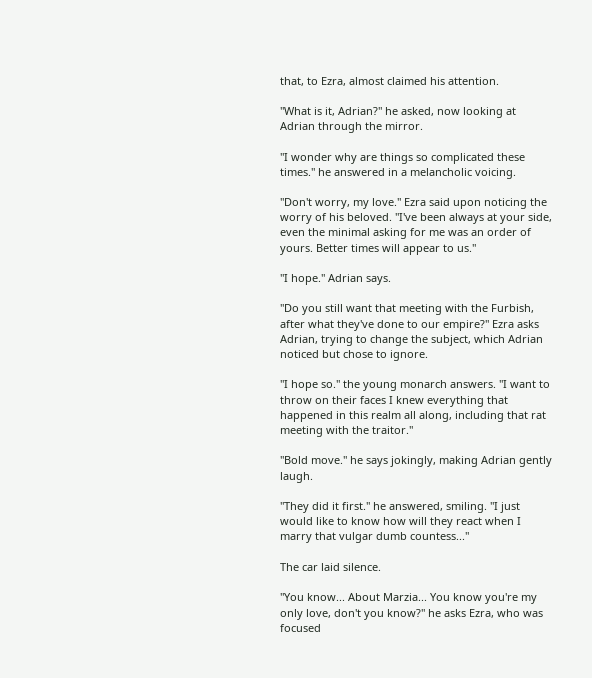that, to Ezra, almost claimed his attention.

"What is it, Adrian?" he asked, now looking at Adrian through the mirror.

"I wonder why are things so complicated these times." he answered in a melancholic voicing.

"Don't worry, my love." Ezra said upon noticing the worry of his beloved. "I've been always at your side, even the minimal asking for me was an order of yours. Better times will appear to us."

"I hope." Adrian says.

"Do you still want that meeting with the Furbish, after what they've done to our empire?" Ezra asks Adrian, trying to change the subject, which Adrian noticed but chose to ignore.

"I hope so." the young monarch answers. "I want to throw on their faces I knew everything that happened in this realm all along, including that rat meeting with the traitor."

"Bold move." he says jokingly, making Adrian gently laugh.

"They did it first." he answered, smiling. "I just would like to know how will they react when I marry that vulgar dumb countess..."

The car laid silence.

"You know... About Marzia... You know you're my only love, don't you know?" he asks Ezra, who was focused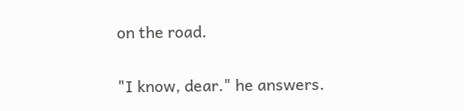on the road.

"I know, dear." he answers.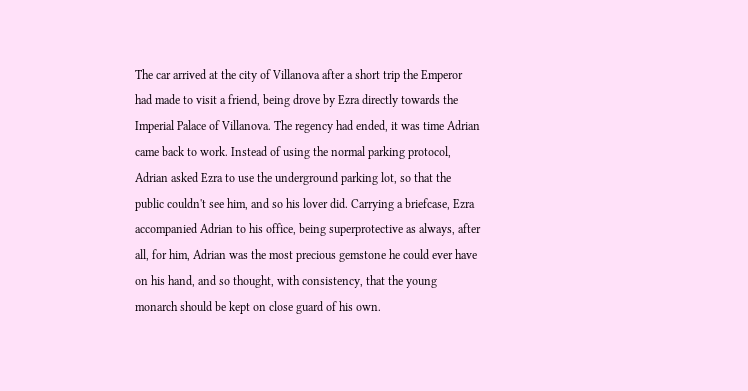The car arrived at the city of Villanova after a short trip the Emperor had made to visit a friend, being drove by Ezra directly towards the Imperial Palace of Villanova. The regency had ended, it was time Adrian came back to work. Instead of using the normal parking protocol, Adrian asked Ezra to use the underground parking lot, so that the public couldn't see him, and so his lover did. Carrying a briefcase, Ezra accompanied Adrian to his office, being superprotective as always, after all, for him, Adrian was the most precious gemstone he could ever have on his hand, and so thought, with consistency, that the young monarch should be kept on close guard of his own.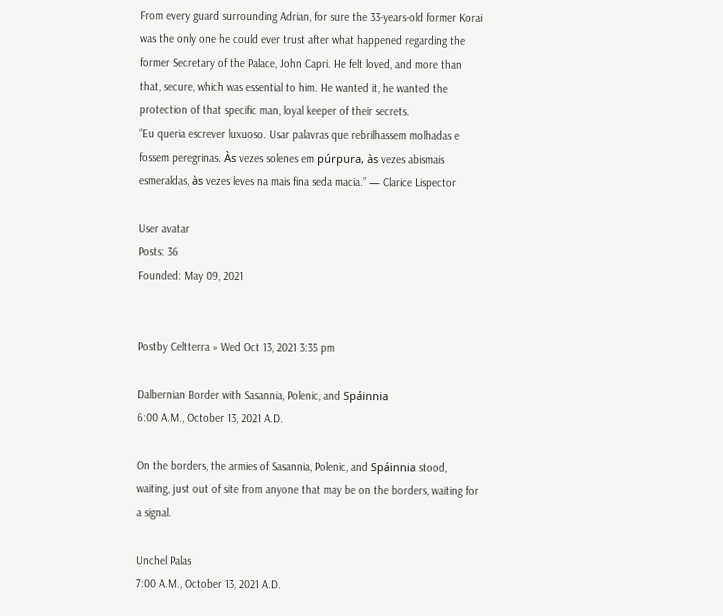From every guard surrounding Adrian, for sure the 33-years-old former Korai was the only one he could ever trust after what happened regarding the former Secretary of the Palace, John Capri. He felt loved, and more than that, secure, which was essential to him. He wanted it, he wanted the protection of that specific man, loyal keeper of their secrets.
“Eu queria escrever luxuoso. Usar palavras que rebrilhassem molhadas e fossem peregrinas. Às vezes solenes em púrpura, às vezes abismais esmeraldas, às vezes leves na mais fina seda macia.” — Clarice Lispector

User avatar
Posts: 36
Founded: May 09, 2021


Postby Celtterra » Wed Oct 13, 2021 3:35 pm

Dalbernian Border with Sasannia, Polenic, and Spáinnia
6:00 A.M., October 13, 2021 A.D.

On the borders, the armies of Sasannia, Polenic, and Spáinnia stood, waiting, just out of site from anyone that may be on the borders, waiting for a signal.

Unchel Palas
7:00 A.M., October 13, 2021 A.D.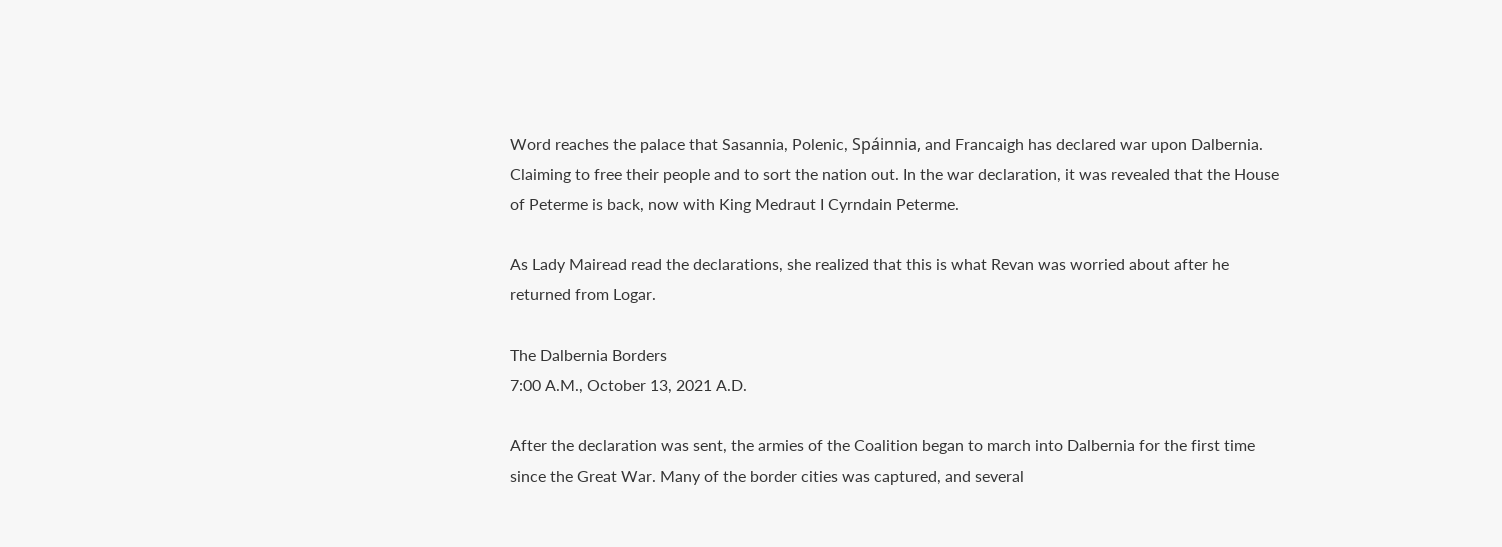Word reaches the palace that Sasannia, Polenic, Spáinnia, and Francaigh has declared war upon Dalbernia. Claiming to free their people and to sort the nation out. In the war declaration, it was revealed that the House of Peterme is back, now with King Medraut I Cyrndain Peterme.

As Lady Mairead read the declarations, she realized that this is what Revan was worried about after he returned from Logar.

The Dalbernia Borders
7:00 A.M., October 13, 2021 A.D.

After the declaration was sent, the armies of the Coalition began to march into Dalbernia for the first time since the Great War. Many of the border cities was captured, and several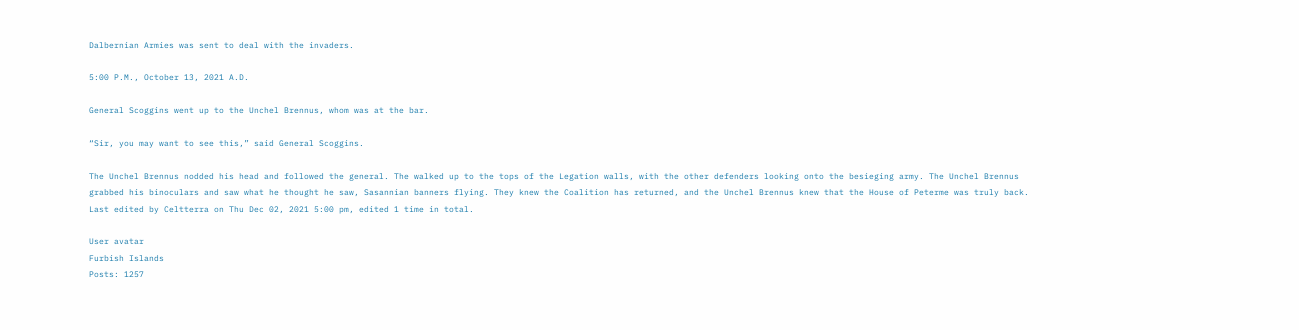Dalbernian Armies was sent to deal with the invaders.

5:00 P.M., October 13, 2021 A.D.

General Scoggins went up to the Unchel Brennus, whom was at the bar.

“Sir, you may want to see this,” said General Scoggins.

The Unchel Brennus nodded his head and followed the general. The walked up to the tops of the Legation walls, with the other defenders looking onto the besieging army. The Unchel Brennus grabbed his binoculars and saw what he thought he saw, Sasannian banners flying. They knew the Coalition has returned, and the Unchel Brennus knew that the House of Peterme was truly back.
Last edited by Celtterra on Thu Dec 02, 2021 5:00 pm, edited 1 time in total.

User avatar
Furbish Islands
Posts: 1257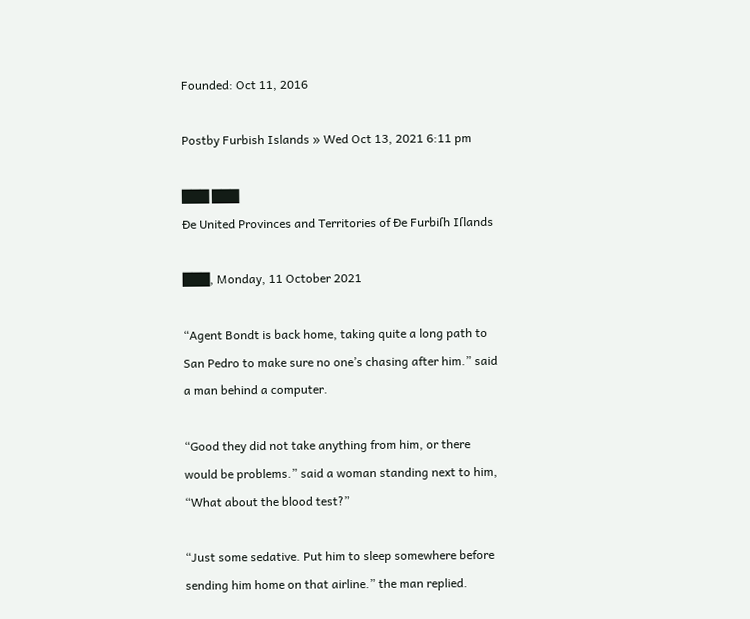Founded: Oct 11, 2016

Postby Furbish Islands » Wed Oct 13, 2021 6:11 pm

███ ███
Ðe United Provinces and Territories of Ðe Furbiſh Iſlands

███, Monday, 11 October 2021

“Agent Bondt is back home, taking quite a long path to San Pedro to make sure no one’s chasing after him.” said a man behind a computer.

“Good they did not take anything from him, or there would be problems.” said a woman standing next to him, “What about the blood test?”

“Just some sedative. Put him to sleep somewhere before sending him home on that airline.” the man replied.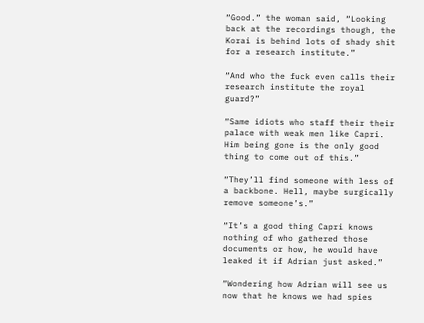“Good.” the woman said, “Looking back at the recordings though, the Korai is behind lots of shady shit for a research institute.”

“And who the fuck even calls their research institute the royal guard?”

“Same idiots who staff their their palace with weak men like Capri. Him being gone is the only good thing to come out of this.”

“They’ll find someone with less of a backbone. Hell, maybe surgically remove someone’s.”

“It’s a good thing Capri knows nothing of who gathered those documents or how, he would have leaked it if Adrian just asked.”

“Wondering how Adrian will see us now that he knows we had spies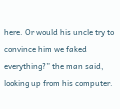here. Or would his uncle try to convince him we faked everything?” the man said, looking up from his computer.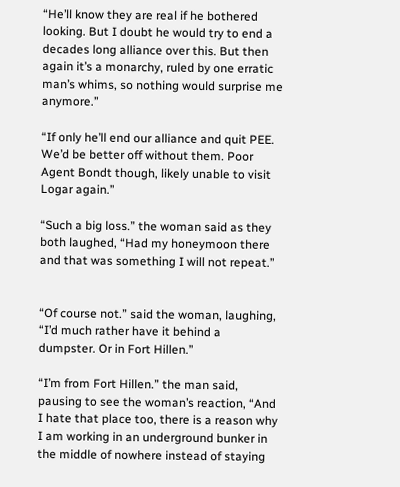“He’ll know they are real if he bothered looking. But I doubt he would try to end a decades long alliance over this. But then again it’s a monarchy, ruled by one erratic man’s whims, so nothing would surprise me anymore.”

“If only he’ll end our alliance and quit PEE. We’d be better off without them. Poor Agent Bondt though, likely unable to visit Logar again.”

“Such a big loss.” the woman said as they both laughed, “Had my honeymoon there and that was something I will not repeat.”


“Of course not.” said the woman, laughing, “I’d much rather have it behind a dumpster. Or in Fort Hillen.”

“I’m from Fort Hillen.” the man said, pausing to see the woman’s reaction, “And I hate that place too, there is a reason why I am working in an underground bunker in the middle of nowhere instead of staying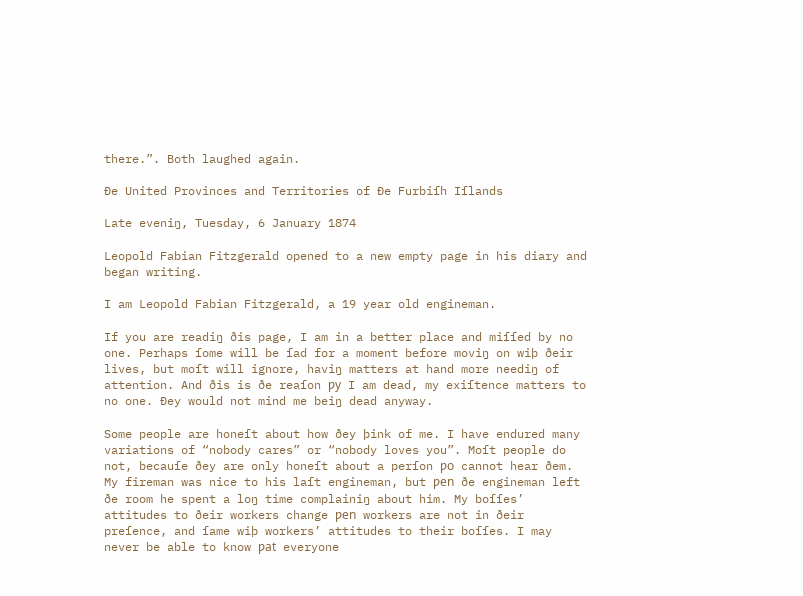there.”. Both laughed again.

Ðe United Provinces and Territories of Ðe Furbiſh Iſlands

Late eveniŋ, Tuesday, 6 January 1874

Leopold Fabian Fitzgerald opened to a new empty page in his diary and began writing.

I am Leopold Fabian Fitzgerald, a 19 year old engineman.

If you are readiŋ ðis page, I am in a better place and miſſed by no one. Perhaps ſome will be ſad for a moment before moviŋ on wiþ ðeir lives, but moſt will ignore, haviŋ matters at hand more neediŋ of attention. And ðis is ðe reaſon ƿy I am dead, my exiſtence matters to no one. Ðey would not mind me beiŋ dead anyway.

Some people are honeſt about how ðey þink of me. I have endured many variations of “nobody cares” or “nobody loves you”. Moſt people do not, becauſe ðey are only honeſt about a perſon ƿo cannot hear ðem. My fireman was nice to his laſt engineman, but ƿen ðe engineman left ðe room he spent a loŋ time complainiŋ about him. My boſſes’ attitudes to ðeir workers change ƿen workers are not in ðeir preſence, and ſame wiþ workers’ attitudes to their boſſes. I may never be able to know ƿat everyone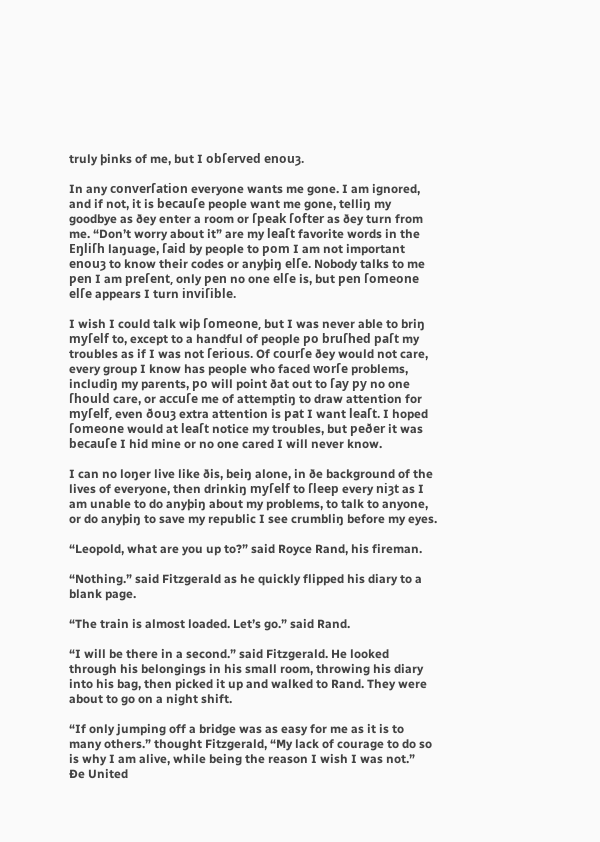truly þinks of me, but I obſerved enouȝ.

In any converſation everyone wants me gone. I am ignored, and if not, it is becauſe people want me gone, telliŋ my goodbye as ðey enter a room or ſpeak ſofter as ðey turn from me. “Don’t worry about it” are my leaſt favorite words in the Eŋliſh laŋuage, ſaid by people to ƿom I am not important enouȝ to know their codes or anyþiŋ elſe. Nobody talks to me ƿen I am preſent, only ƿen no one elſe is, but ƿen ſomeone elſe appears I turn inviſible.

I wish I could talk wiþ ſomeone, but I was never able to briŋ myſelf to, except to a handful of people ƿo bruſhed paſt my troubles as if I was not ſerious. Of courſe ðey would not care, every group I know has people who faced worſe problems, includiŋ my parents, ƿo will point ðat out to ſay ƿy no one ſhould care, or accuſe me of attemptiŋ to draw attention for myſelf, even ðouȝ extra attention is ƿat I want leaſt. I hoped ſomeone would at leaſt notice my troubles, but ƿeðer it was becauſe I hid mine or no one cared I will never know.

I can no loŋer live like ðis, beiŋ alone, in ðe background of the lives of everyone, then drinkiŋ myſelf to ſleep every niȝt as I am unable to do anyþiŋ about my problems, to talk to anyone, or do anyþiŋ to save my republic I see crumbliŋ before my eyes.

“Leopold, what are you up to?” said Royce Rand, his fireman.

“Nothing.” said Fitzgerald as he quickly flipped his diary to a blank page.

“The train is almost loaded. Let’s go.” said Rand.

“I will be there in a second.” said Fitzgerald. He looked through his belongings in his small room, throwing his diary into his bag, then picked it up and walked to Rand. They were about to go on a night shift.

“If only jumping off a bridge was as easy for me as it is to many others.” thought Fitzgerald, “My lack of courage to do so is why I am alive, while being the reason I wish I was not.”
Ðe United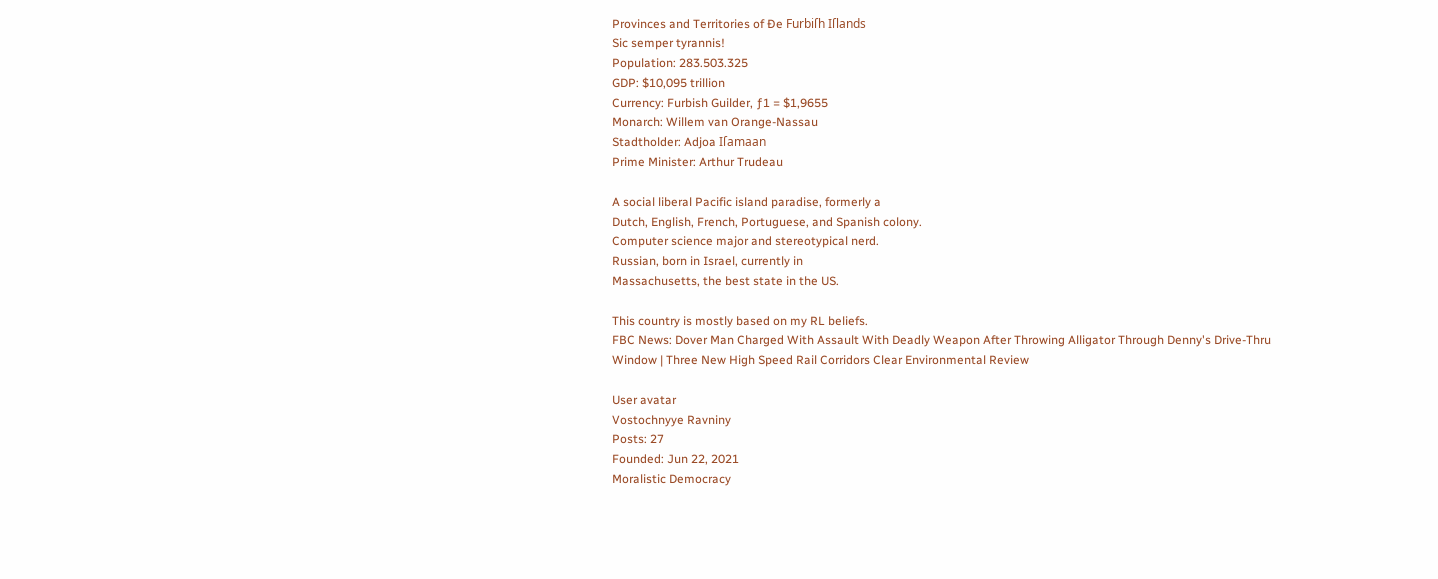Provinces and Territories of Ðe Furbiſh Iſlands
Sic semper tyrannis!
Population: 283.503.325
GDP: $10,095 trillion
Currency: Furbish Guilder, ƒ1 = $1,9655
Monarch: Willem van Orange-Nassau
Stadtholder: Adjoa Iſamaan
Prime Minister: Arthur Trudeau

A social liberal Pacific island paradise, formerly a
Dutch, English, French, Portuguese, and Spanish colony.
Computer science major and stereotypical nerd.
Russian, born in Israel, currently in
Massachusetts, the best state in the US.

This country is mostly based on my RL beliefs.
FBC News: Dover Man Charged With Assault With Deadly Weapon After Throwing Alligator Through Denny's Drive-Thru Window | Three New High Speed Rail Corridors Clear Environmental Review

User avatar
Vostochnyye Ravniny
Posts: 27
Founded: Jun 22, 2021
Moralistic Democracy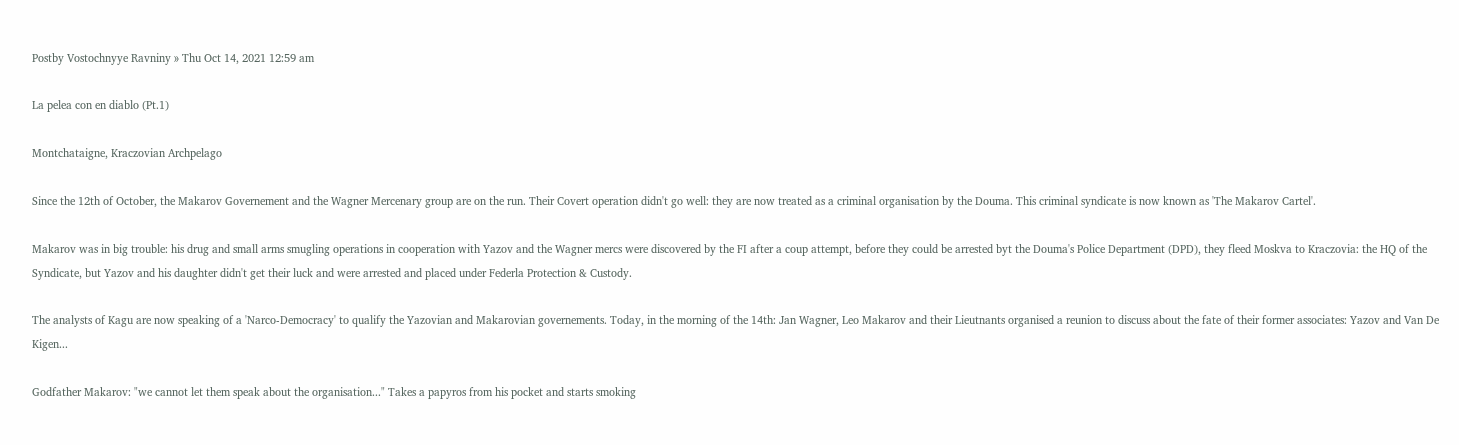Postby Vostochnyye Ravniny » Thu Oct 14, 2021 12:59 am

La pelea con en diablo (Pt.1)

Montchataigne, Kraczovian Archpelago

Since the 12th of October, the Makarov Governement and the Wagner Mercenary group are on the run. Their Covert operation didn't go well: they are now treated as a criminal organisation by the Douma. This criminal syndicate is now known as 'The Makarov Cartel'.

Makarov was in big trouble: his drug and small arms smugling operations in cooperation with Yazov and the Wagner mercs were discovered by the FI after a coup attempt, before they could be arrested byt the Douma's Police Department (DPD), they fleed Moskva to Kraczovia: the HQ of the Syndicate, but Yazov and his daughter didn't get their luck and were arrested and placed under Federla Protection & Custody.

The analysts of Kagu are now speaking of a 'Narco-Democracy' to qualify the Yazovian and Makarovian governements. Today, in the morning of the 14th: Jan Wagner, Leo Makarov and their Lieutnants organised a reunion to discuss about the fate of their former associates: Yazov and Van De Kigen...

Godfather Makarov: "we cannot let them speak about the organisation..." Takes a papyros from his pocket and starts smoking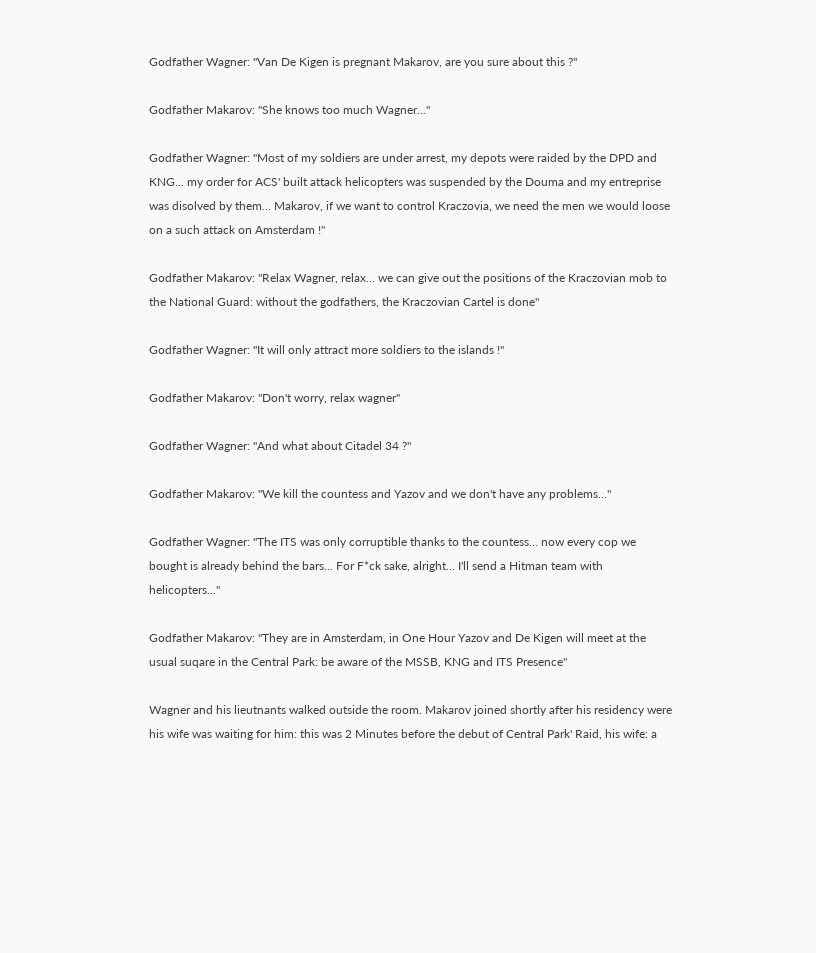Godfather Wagner: "Van De Kigen is pregnant Makarov, are you sure about this ?"

Godfather Makarov: "She knows too much Wagner..."

Godfather Wagner: "Most of my soldiers are under arrest, my depots were raided by the DPD and KNG... my order for ACS' built attack helicopters was suspended by the Douma and my entreprise was disolved by them... Makarov, if we want to control Kraczovia, we need the men we would loose on a such attack on Amsterdam !"

Godfather Makarov: "Relax Wagner, relax... we can give out the positions of the Kraczovian mob to the National Guard: without the godfathers, the Kraczovian Cartel is done"

Godfather Wagner: "It will only attract more soldiers to the islands !"

Godfather Makarov: "Don't worry, relax wagner"

Godfather Wagner: "And what about Citadel 34 ?"

Godfather Makarov: "We kill the countess and Yazov and we don't have any problems..."

Godfather Wagner: "The ITS was only corruptible thanks to the countess... now every cop we bought is already behind the bars... For F*ck sake, alright... I'll send a Hitman team with helicopters..."

Godfather Makarov: "They are in Amsterdam, in One Hour Yazov and De Kigen will meet at the usual suqare in the Central Park: be aware of the MSSB, KNG and ITS Presence"

Wagner and his lieutnants walked outside the room. Makarov joined shortly after his residency were his wife was waiting for him: this was 2 Minutes before the debut of Central Park' Raid, his wife: a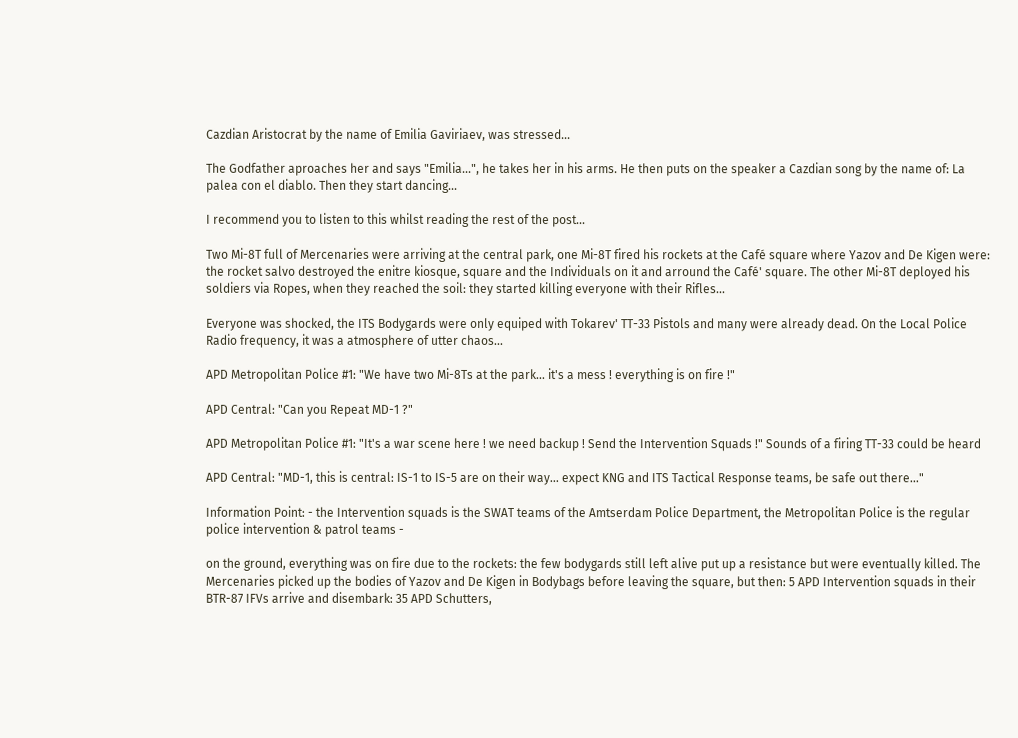Cazdian Aristocrat by the name of Emilia Gaviriaev, was stressed...

The Godfather aproaches her and says "Emilia...", he takes her in his arms. He then puts on the speaker a Cazdian song by the name of: La palea con el diablo. Then they start dancing...

I recommend you to listen to this whilst reading the rest of the post...

Two Mi-8T full of Mercenaries were arriving at the central park, one Mi-8T fired his rockets at the Café square where Yazov and De Kigen were: the rocket salvo destroyed the enitre kiosque, square and the Individuals on it and arround the Café' square. The other Mi-8T deployed his soldiers via Ropes, when they reached the soil: they started killing everyone with their Rifles...

Everyone was shocked, the ITS Bodygards were only equiped with Tokarev' TT-33 Pistols and many were already dead. On the Local Police Radio frequency, it was a atmosphere of utter chaos...

APD Metropolitan Police #1: "We have two Mi-8Ts at the park... it's a mess ! everything is on fire !"

APD Central: "Can you Repeat MD-1 ?"

APD Metropolitan Police #1: "It's a war scene here ! we need backup ! Send the Intervention Squads !" Sounds of a firing TT-33 could be heard

APD Central: "MD-1, this is central: IS-1 to IS-5 are on their way... expect KNG and ITS Tactical Response teams, be safe out there..."

Information Point: - the Intervention squads is the SWAT teams of the Amtserdam Police Department, the Metropolitan Police is the regular police intervention & patrol teams -

on the ground, everything was on fire due to the rockets: the few bodygards still left alive put up a resistance but were eventually killed. The Mercenaries picked up the bodies of Yazov and De Kigen in Bodybags before leaving the square, but then: 5 APD Intervention squads in their BTR-87 IFVs arrive and disembark: 35 APD Schutters,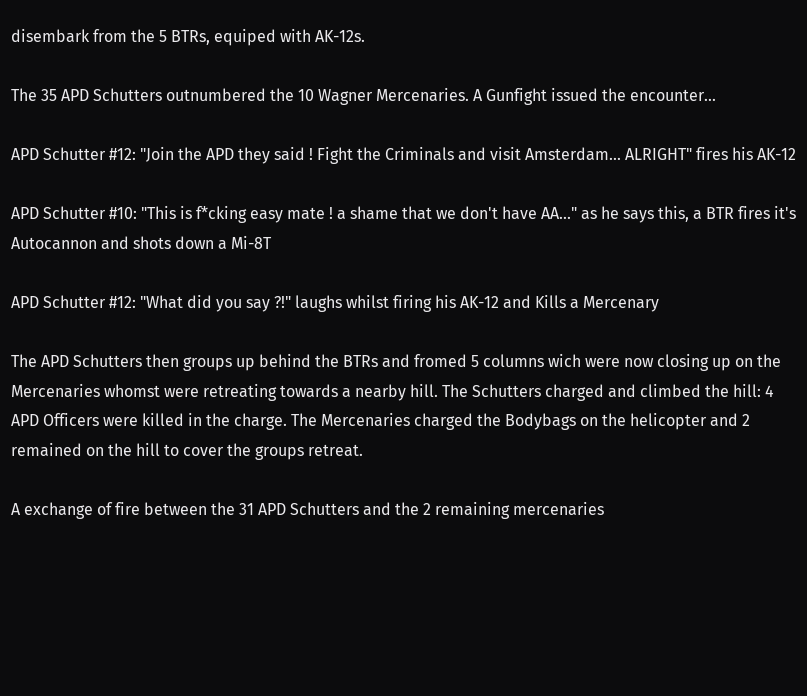disembark from the 5 BTRs, equiped with AK-12s.

The 35 APD Schutters outnumbered the 10 Wagner Mercenaries. A Gunfight issued the encounter...

APD Schutter #12: "Join the APD they said ! Fight the Criminals and visit Amsterdam... ALRIGHT" fires his AK-12

APD Schutter #10: "This is f*cking easy mate ! a shame that we don't have AA..." as he says this, a BTR fires it's Autocannon and shots down a Mi-8T

APD Schutter #12: "What did you say ?!" laughs whilst firing his AK-12 and Kills a Mercenary

The APD Schutters then groups up behind the BTRs and fromed 5 columns wich were now closing up on the Mercenaries whomst were retreating towards a nearby hill. The Schutters charged and climbed the hill: 4 APD Officers were killed in the charge. The Mercenaries charged the Bodybags on the helicopter and 2 remained on the hill to cover the groups retreat.

A exchange of fire between the 31 APD Schutters and the 2 remaining mercenaries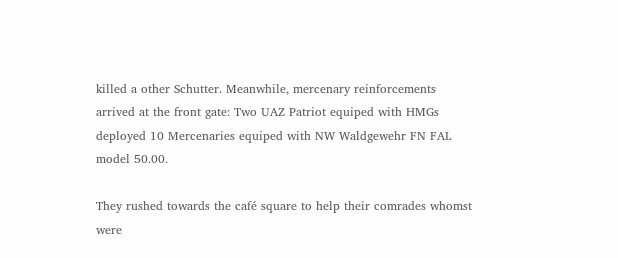killed a other Schutter. Meanwhile, mercenary reinforcements arrived at the front gate: Two UAZ Patriot equiped with HMGs deployed 10 Mercenaries equiped with NW Waldgewehr FN FAL model 50.00.

They rushed towards the café square to help their comrades whomst were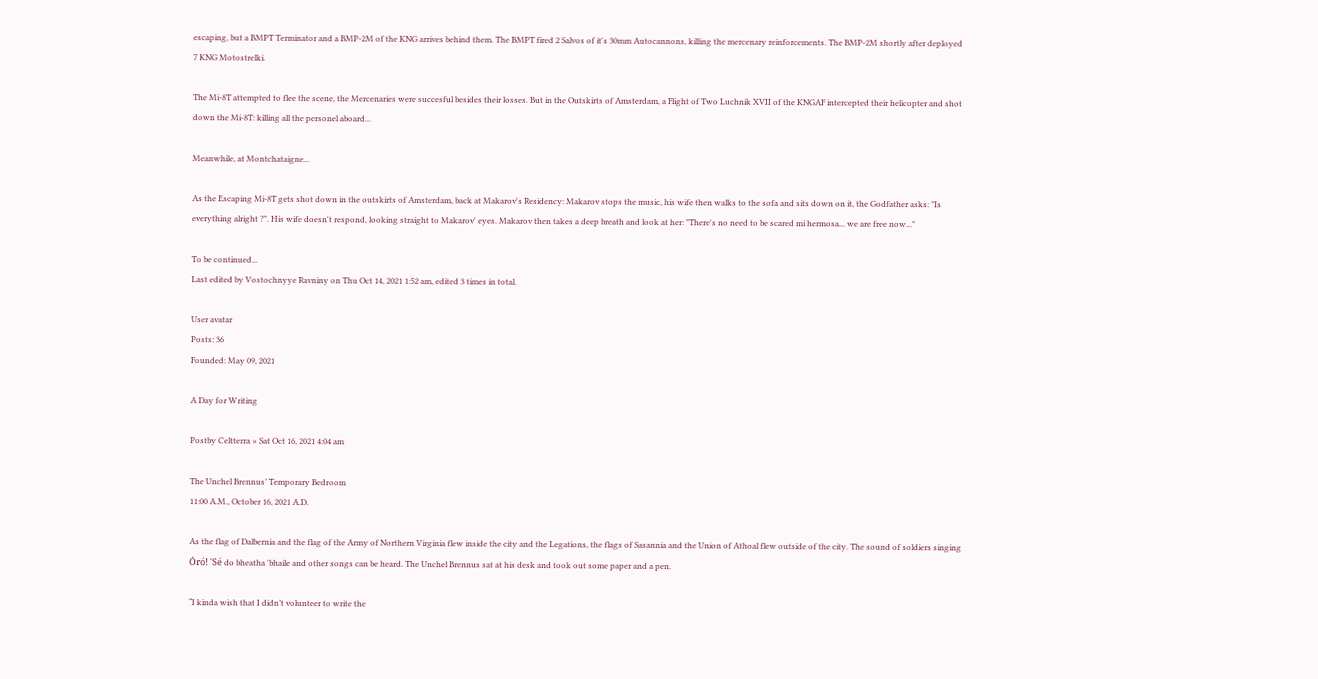escaping, but a BMPT Terminator and a BMP-2M of the KNG arrives behind them. The BMPT fired 2 Salvos of it's 30mm Autocannons, killing the mercenary reinforcements. The BMP-2M shortly after deployed 7 KNG Motostrelki.

The Mi-8T attempted to flee the scene, the Mercenaries were succesful besides their losses. But in the Outskirts of Amsterdam, a Flight of Two Luchnik XVII of the KNGAF intercepted their helicopter and shot down the Mi-8T: killing all the personel aboard...

Meanwhile, at Montchataigne...

As the Escaping Mi-8T gets shot down in the outskirts of Amsterdam, back at Makarov's Residency: Makarov stops the music, his wife then walks to the sofa and sits down on it, the Godfather asks: "Is everything alright ?". His wife doesn't respond, looking straight to Makarov' eyes. Makarov then takes a deep breath and look at her: "There's no need to be scared mi hermosa... we are free now..."

To be continued...
Last edited by Vostochnyye Ravniny on Thu Oct 14, 2021 1:52 am, edited 3 times in total.

User avatar
Posts: 36
Founded: May 09, 2021

A Day for Writing

Postby Celtterra » Sat Oct 16, 2021 4:04 am

The Unchel Brennus’ Temporary Bedroom
11:00 A.M., October 16, 2021 A.D.

As the flag of Dalbernia and the flag of the Army of Northern Virginia flew inside the city and the Legations, the flags of Sasannia and the Union of Athoal flew outside of the city. The sound of soldiers singing Óró! 'Sé do bheatha 'bhaile and other songs can be heard. The Unchel Brennus sat at his desk and took out some paper and a pen.

“I kinda wish that I didn’t volunteer to write the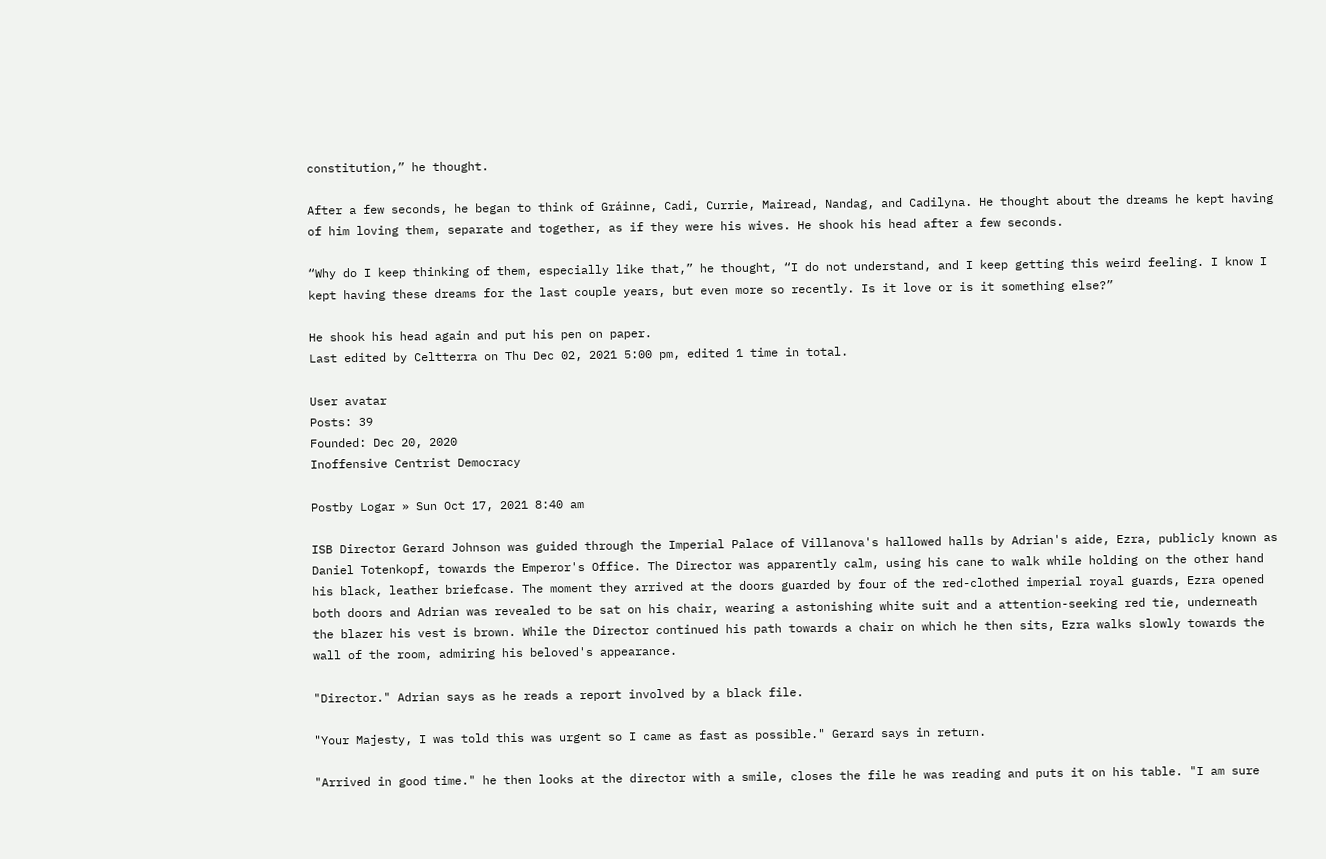constitution,” he thought.

After a few seconds, he began to think of Gráinne, Cadi, Currie, Mairead, Nandag, and Cadilyna. He thought about the dreams he kept having of him loving them, separate and together, as if they were his wives. He shook his head after a few seconds.

“Why do I keep thinking of them, especially like that,” he thought, “I do not understand, and I keep getting this weird feeling. I know I kept having these dreams for the last couple years, but even more so recently. Is it love or is it something else?”

He shook his head again and put his pen on paper.
Last edited by Celtterra on Thu Dec 02, 2021 5:00 pm, edited 1 time in total.

User avatar
Posts: 39
Founded: Dec 20, 2020
Inoffensive Centrist Democracy

Postby Logar » Sun Oct 17, 2021 8:40 am

ISB Director Gerard Johnson was guided through the Imperial Palace of Villanova's hallowed halls by Adrian's aide, Ezra, publicly known as Daniel Totenkopf, towards the Emperor's Office. The Director was apparently calm, using his cane to walk while holding on the other hand his black, leather briefcase. The moment they arrived at the doors guarded by four of the red-clothed imperial royal guards, Ezra opened both doors and Adrian was revealed to be sat on his chair, wearing a astonishing white suit and a attention-seeking red tie, underneath the blazer his vest is brown. While the Director continued his path towards a chair on which he then sits, Ezra walks slowly towards the wall of the room, admiring his beloved's appearance.

"Director." Adrian says as he reads a report involved by a black file.

"Your Majesty, I was told this was urgent so I came as fast as possible." Gerard says in return.

"Arrived in good time." he then looks at the director with a smile, closes the file he was reading and puts it on his table. "I am sure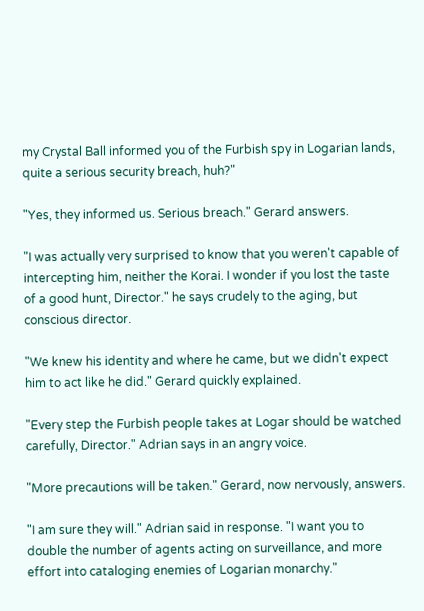my Crystal Ball informed you of the Furbish spy in Logarian lands, quite a serious security breach, huh?"

"Yes, they informed us. Serious breach." Gerard answers.

"I was actually very surprised to know that you weren't capable of intercepting him, neither the Korai. I wonder if you lost the taste of a good hunt, Director." he says crudely to the aging, but conscious director.

"We knew his identity and where he came, but we didn't expect him to act like he did." Gerard quickly explained.

"Every step the Furbish people takes at Logar should be watched carefully, Director." Adrian says in an angry voice.

"More precautions will be taken." Gerard, now nervously, answers.

"I am sure they will." Adrian said in response. "I want you to double the number of agents acting on surveillance, and more effort into cataloging enemies of Logarian monarchy."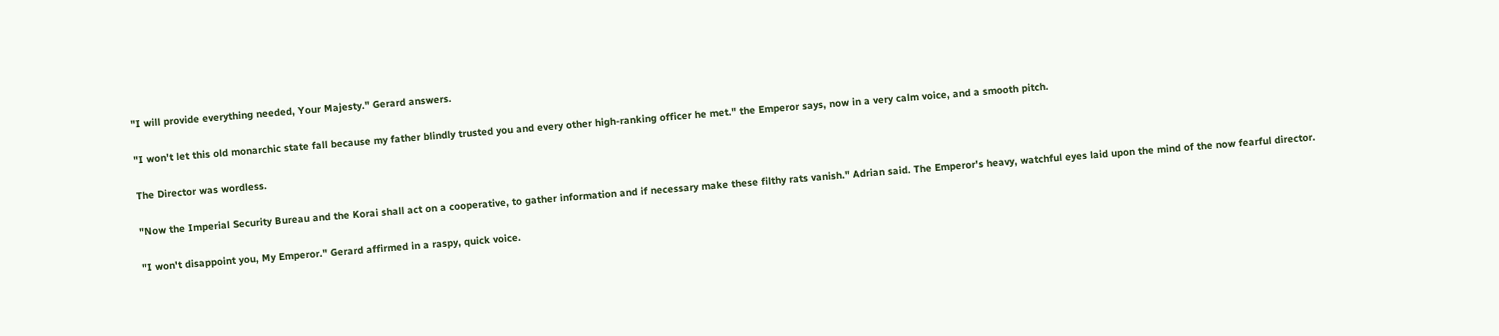"I will provide everything needed, Your Majesty." Gerard answers.

"I won't let this old monarchic state fall because my father blindly trusted you and every other high-ranking officer he met." the Emperor says, now in a very calm voice, and a smooth pitch.

The Director was wordless.

"Now the Imperial Security Bureau and the Korai shall act on a cooperative, to gather information and if necessary make these filthy rats vanish." Adrian said. The Emperor's heavy, watchful eyes laid upon the mind of the now fearful director.

"I won't disappoint you, My Emperor." Gerard affirmed in a raspy, quick voice.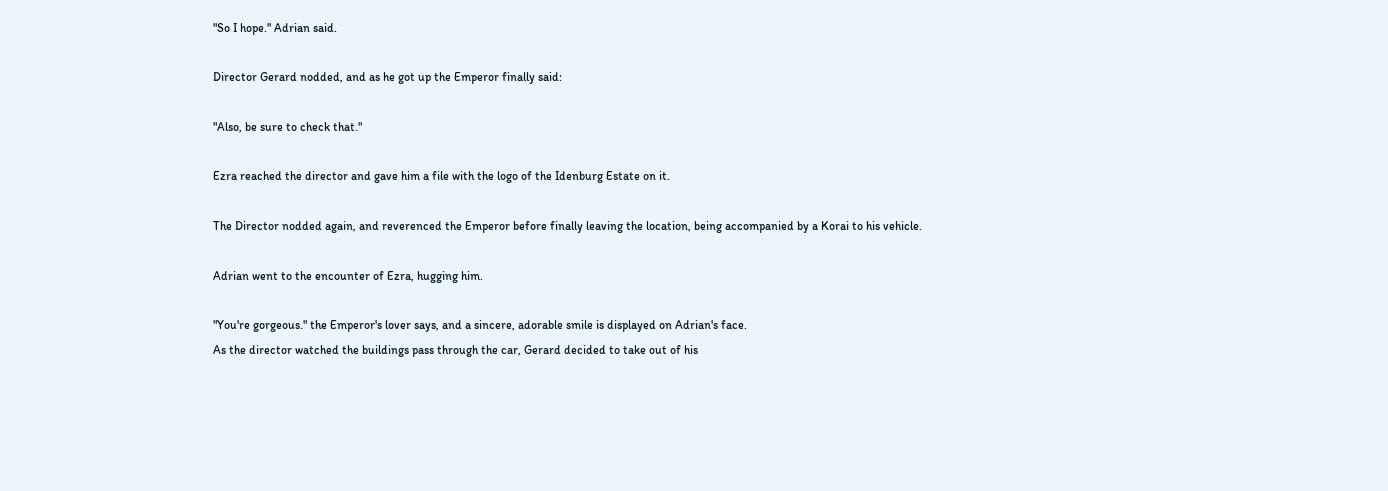"So I hope." Adrian said.

Director Gerard nodded, and as he got up the Emperor finally said:

"Also, be sure to check that."

Ezra reached the director and gave him a file with the logo of the Idenburg Estate on it.

The Director nodded again, and reverenced the Emperor before finally leaving the location, being accompanied by a Korai to his vehicle.

Adrian went to the encounter of Ezra, hugging him.

"You're gorgeous." the Emperor's lover says, and a sincere, adorable smile is displayed on Adrian's face.
As the director watched the buildings pass through the car, Gerard decided to take out of his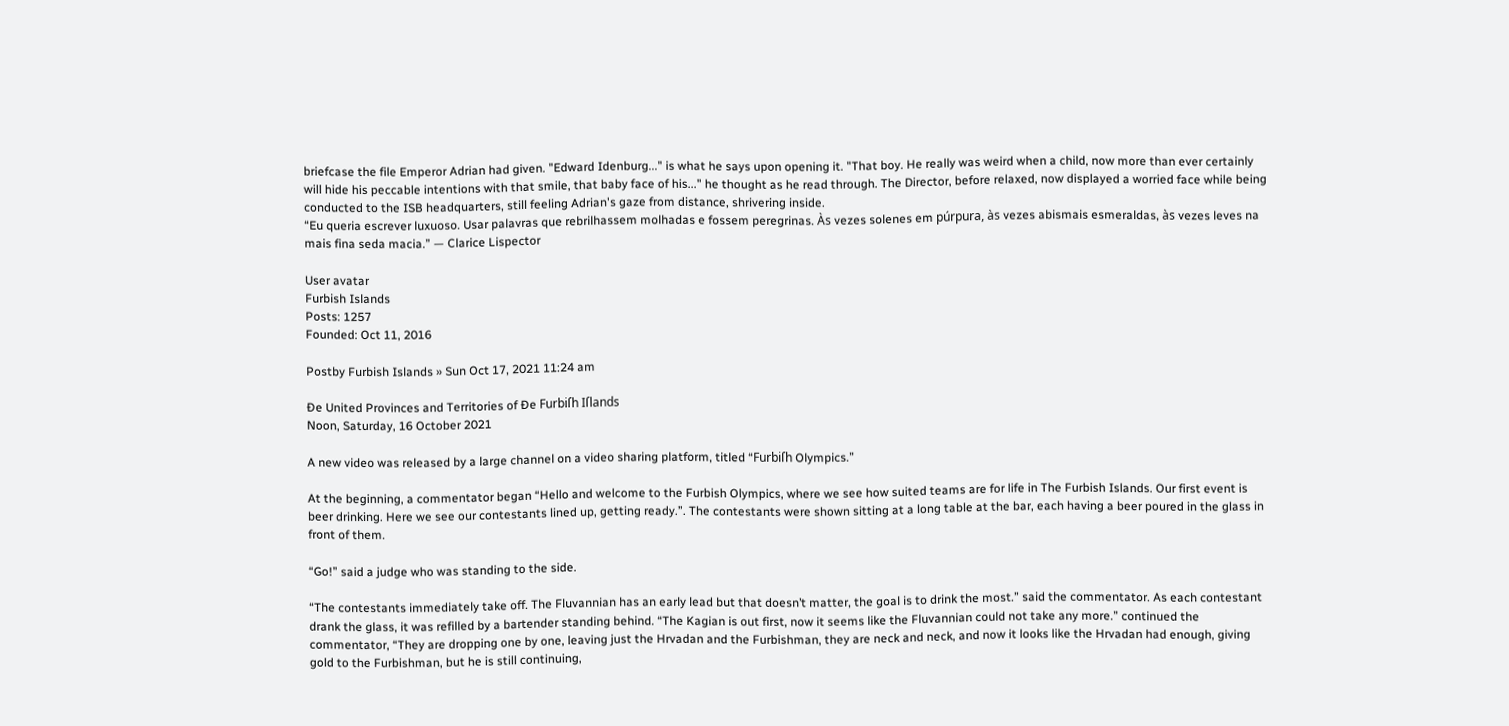briefcase the file Emperor Adrian had given. "Edward Idenburg..." is what he says upon opening it. "That boy. He really was weird when a child, now more than ever certainly will hide his peccable intentions with that smile, that baby face of his..." he thought as he read through. The Director, before relaxed, now displayed a worried face while being conducted to the ISB headquarters, still feeling Adrian's gaze from distance, shrivering inside.
“Eu queria escrever luxuoso. Usar palavras que rebrilhassem molhadas e fossem peregrinas. Às vezes solenes em púrpura, às vezes abismais esmeraldas, às vezes leves na mais fina seda macia.” — Clarice Lispector

User avatar
Furbish Islands
Posts: 1257
Founded: Oct 11, 2016

Postby Furbish Islands » Sun Oct 17, 2021 11:24 am

Ðe United Provinces and Territories of Ðe Furbiſh Iſlands
Noon, Saturday, 16 October 2021

A new video was released by a large channel on a video sharing platform, titled “Furbiſh Olympics.”

At the beginning, a commentator began “Hello and welcome to the Furbish Olympics, where we see how suited teams are for life in The Furbish Islands. Our first event is beer drinking. Here we see our contestants lined up, getting ready.”. The contestants were shown sitting at a long table at the bar, each having a beer poured in the glass in front of them.

“Go!” said a judge who was standing to the side.

“The contestants immediately take off. The Fluvannian has an early lead but that doesn’t matter, the goal is to drink the most.” said the commentator. As each contestant drank the glass, it was refilled by a bartender standing behind. “The Kagian is out first, now it seems like the Fluvannian could not take any more.” continued the commentator, “They are dropping one by one, leaving just the Hrvadan and the Furbishman, they are neck and neck, and now it looks like the Hrvadan had enough, giving gold to the Furbishman, but he is still continuing,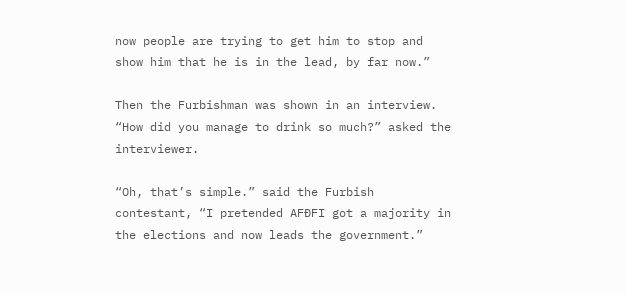now people are trying to get him to stop and show him that he is in the lead, by far now.”

Then the Furbishman was shown in an interview. “How did you manage to drink so much?” asked the interviewer.

“Oh, that’s simple.” said the Furbish contestant, “I pretended AFÐFI got a majority in the elections and now leads the government.”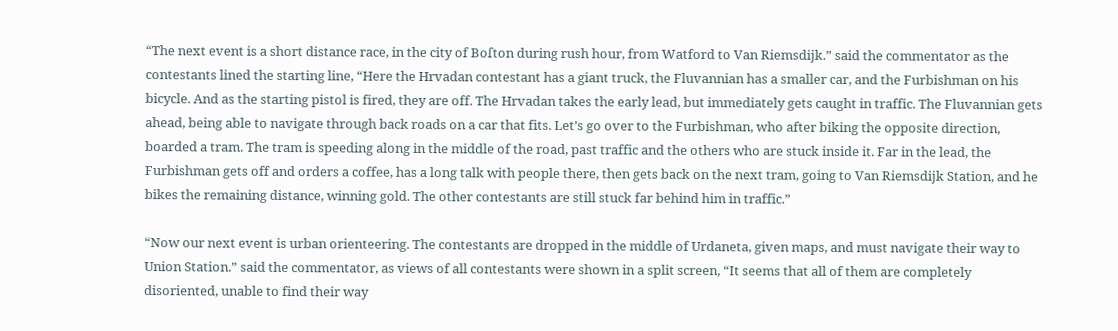“The next event is a short distance race, in the city of Boſton during rush hour, from Watford to Van Riemsdijk.” said the commentator as the contestants lined the starting line, “Here the Hrvadan contestant has a giant truck, the Fluvannian has a smaller car, and the Furbishman on his bicycle. And as the starting pistol is fired, they are off. The Hrvadan takes the early lead, but immediately gets caught in traffic. The Fluvannian gets ahead, being able to navigate through back roads on a car that fits. Let’s go over to the Furbishman, who after biking the opposite direction, boarded a tram. The tram is speeding along in the middle of the road, past traffic and the others who are stuck inside it. Far in the lead, the Furbishman gets off and orders a coffee, has a long talk with people there, then gets back on the next tram, going to Van Riemsdijk Station, and he bikes the remaining distance, winning gold. The other contestants are still stuck far behind him in traffic.”

“Now our next event is urban orienteering. The contestants are dropped in the middle of Urdaneta, given maps, and must navigate their way to Union Station.” said the commentator, as views of all contestants were shown in a split screen, “It seems that all of them are completely disoriented, unable to find their way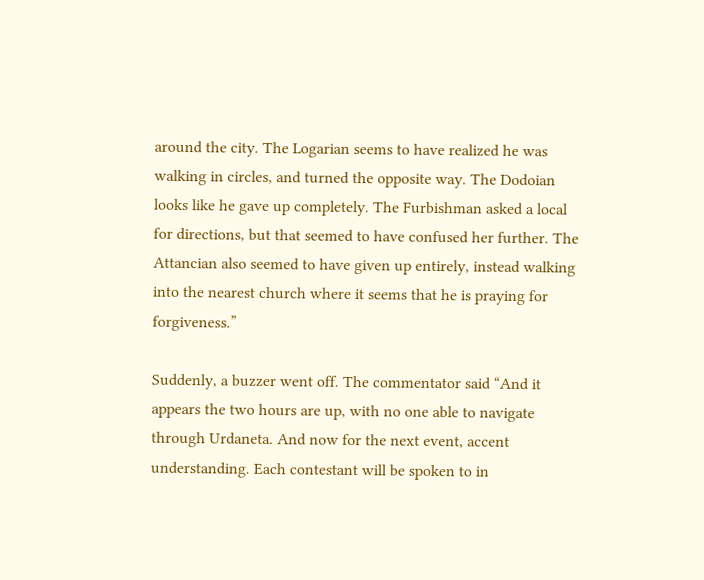around the city. The Logarian seems to have realized he was walking in circles, and turned the opposite way. The Dodoian looks like he gave up completely. The Furbishman asked a local for directions, but that seemed to have confused her further. The Attancian also seemed to have given up entirely, instead walking into the nearest church where it seems that he is praying for forgiveness.”

Suddenly, a buzzer went off. The commentator said “And it appears the two hours are up, with no one able to navigate through Urdaneta. And now for the next event, accent understanding. Each contestant will be spoken to in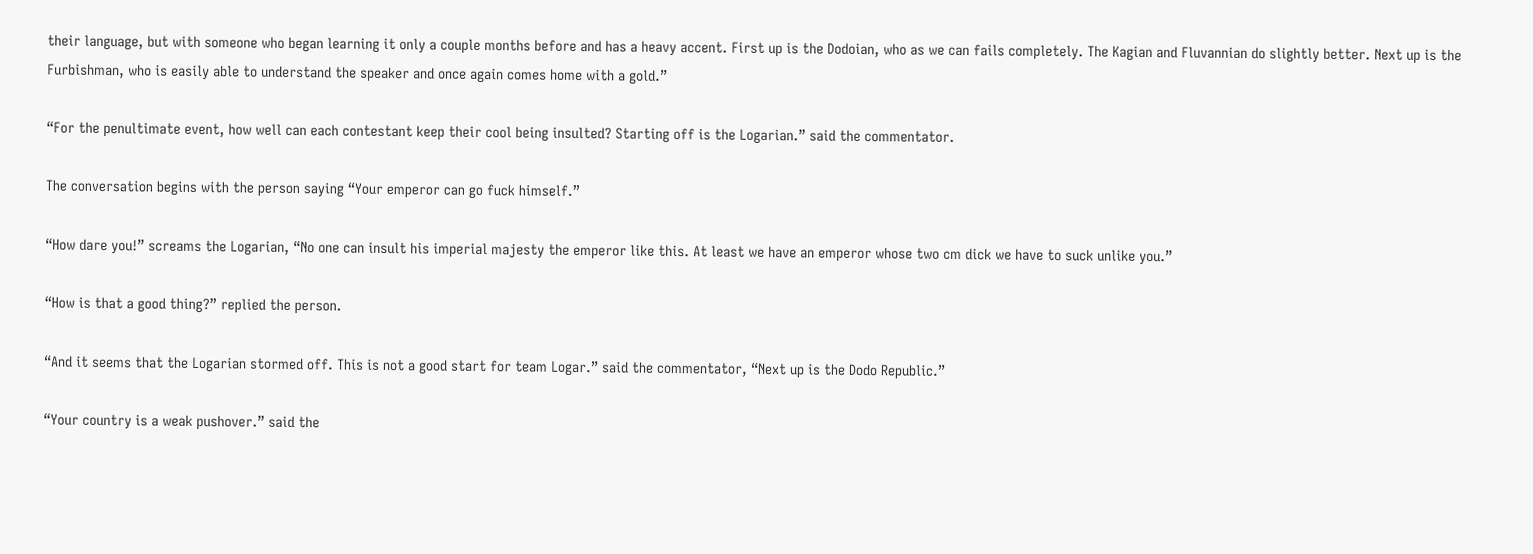their language, but with someone who began learning it only a couple months before and has a heavy accent. First up is the Dodoian, who as we can fails completely. The Kagian and Fluvannian do slightly better. Next up is the Furbishman, who is easily able to understand the speaker and once again comes home with a gold.”

“For the penultimate event, how well can each contestant keep their cool being insulted? Starting off is the Logarian.” said the commentator.

The conversation begins with the person saying “Your emperor can go fuck himself.”

“How dare you!” screams the Logarian, “No one can insult his imperial majesty the emperor like this. At least we have an emperor whose two cm dick we have to suck unlike you.”

“How is that a good thing?” replied the person.

“And it seems that the Logarian stormed off. This is not a good start for team Logar.” said the commentator, “Next up is the Dodo Republic.”

“Your country is a weak pushover.” said the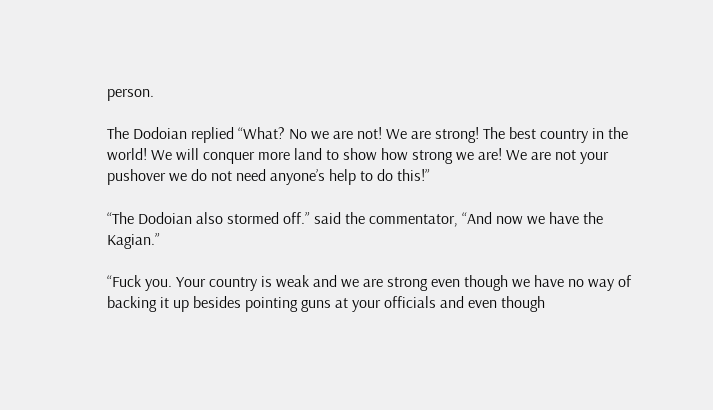person.

The Dodoian replied “What? No we are not! We are strong! The best country in the world! We will conquer more land to show how strong we are! We are not your pushover we do not need anyone’s help to do this!”

“The Dodoian also stormed off.” said the commentator, “And now we have the Kagian.”

“Fuck you. Your country is weak and we are strong even though we have no way of backing it up besides pointing guns at your officials and even though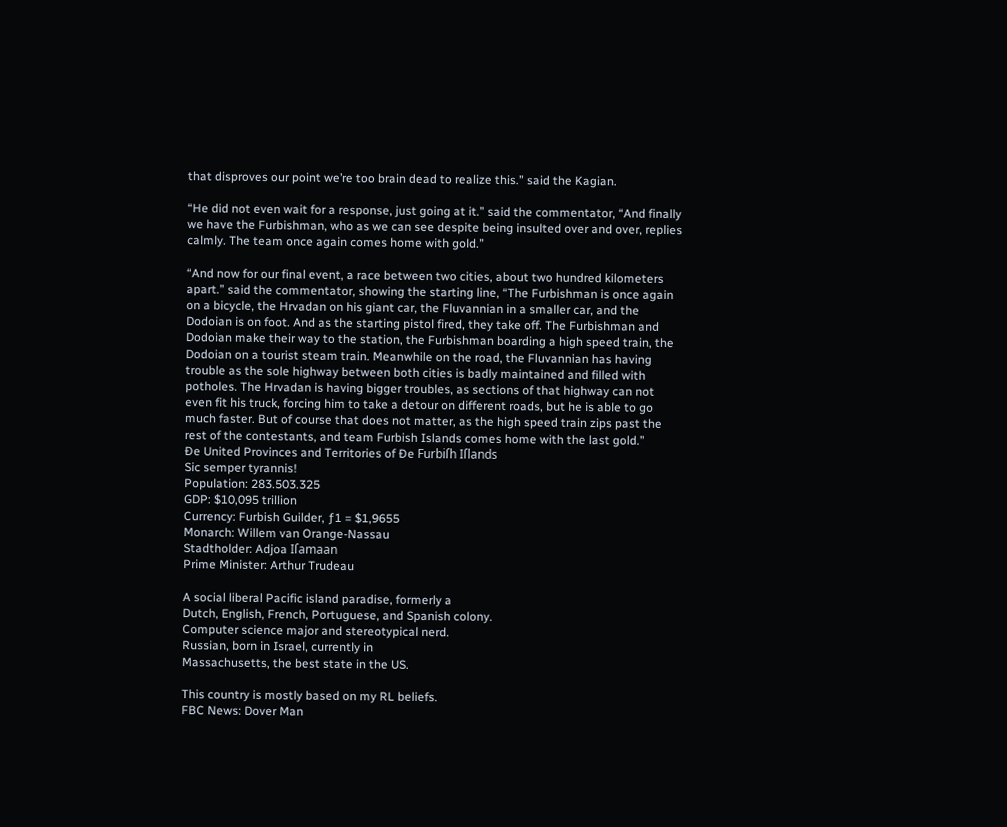that disproves our point we’re too brain dead to realize this.” said the Kagian.

“He did not even wait for a response, just going at it.” said the commentator, “And finally we have the Furbishman, who as we can see despite being insulted over and over, replies calmly. The team once again comes home with gold.”

“And now for our final event, a race between two cities, about two hundred kilometers apart.” said the commentator, showing the starting line, “The Furbishman is once again on a bicycle, the Hrvadan on his giant car, the Fluvannian in a smaller car, and the Dodoian is on foot. And as the starting pistol fired, they take off. The Furbishman and Dodoian make their way to the station, the Furbishman boarding a high speed train, the Dodoian on a tourist steam train. Meanwhile on the road, the Fluvannian has having trouble as the sole highway between both cities is badly maintained and filled with potholes. The Hrvadan is having bigger troubles, as sections of that highway can not even fit his truck, forcing him to take a detour on different roads, but he is able to go much faster. But of course that does not matter, as the high speed train zips past the rest of the contestants, and team Furbish Islands comes home with the last gold.”
Ðe United Provinces and Territories of Ðe Furbiſh Iſlands
Sic semper tyrannis!
Population: 283.503.325
GDP: $10,095 trillion
Currency: Furbish Guilder, ƒ1 = $1,9655
Monarch: Willem van Orange-Nassau
Stadtholder: Adjoa Iſamaan
Prime Minister: Arthur Trudeau

A social liberal Pacific island paradise, formerly a
Dutch, English, French, Portuguese, and Spanish colony.
Computer science major and stereotypical nerd.
Russian, born in Israel, currently in
Massachusetts, the best state in the US.

This country is mostly based on my RL beliefs.
FBC News: Dover Man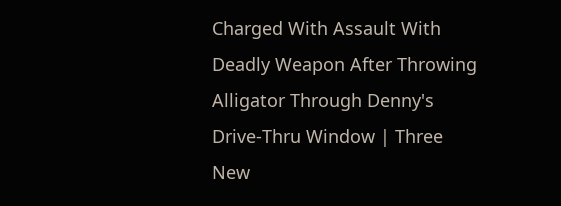Charged With Assault With Deadly Weapon After Throwing Alligator Through Denny's Drive-Thru Window | Three New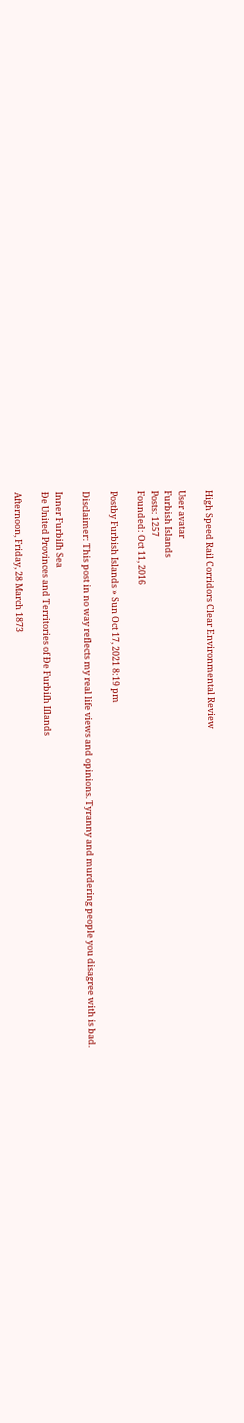High Speed Rail Corridors Clear Environmental Review

User avatar
Furbish Islands
Posts: 1257
Founded: Oct 11, 2016

Postby Furbish Islands » Sun Oct 17, 2021 8:19 pm

Disclaimer: This post in no way reflects my real life views and opinions. Tyranny and murdering people you disagree with is bad.

Inner Furbiſh Sea
Ðe United Provinces and Territories of Ðe Furbiſh Iſlands

Afternoon, Friday, 28 March 1873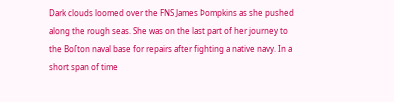Dark clouds loomed over the FNS James Þompkins as she pushed along the rough seas. She was on the last part of her journey to the Boſton naval base for repairs after fighting a native navy. In a short span of time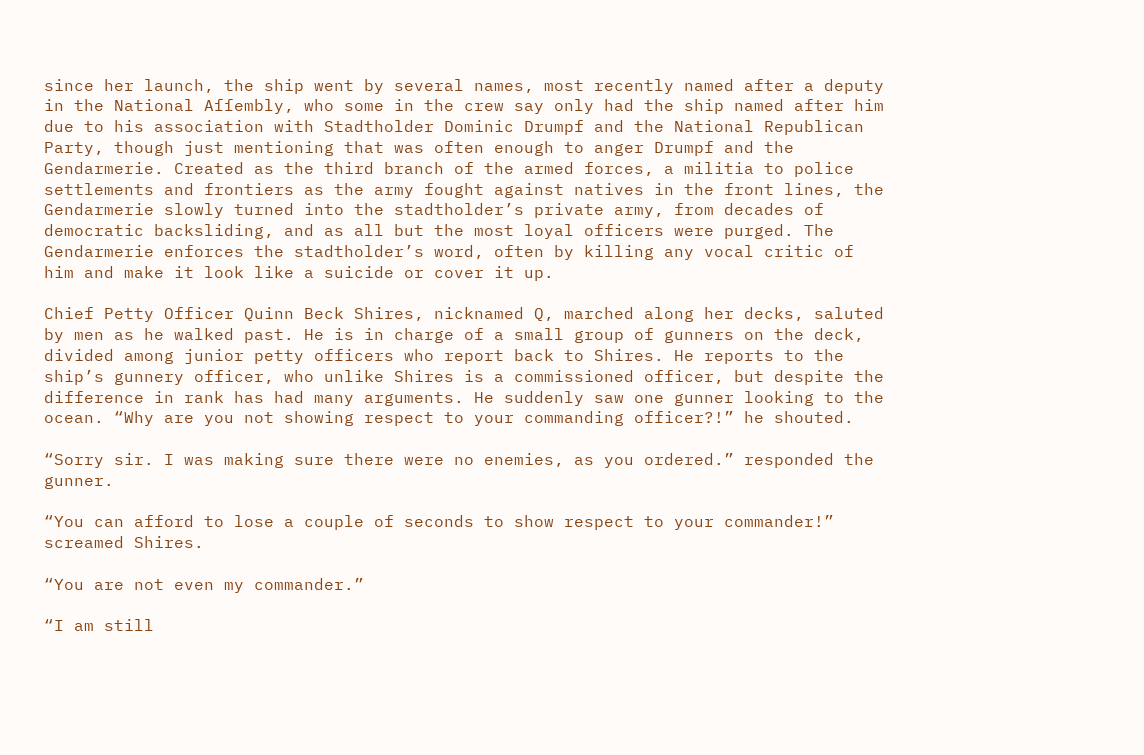since her launch, the ship went by several names, most recently named after a deputy in the National Aſſembly, who some in the crew say only had the ship named after him due to his association with Stadtholder Dominic Drumpf and the National Republican Party, though just mentioning that was often enough to anger Drumpf and the Gendarmerie. Created as the third branch of the armed forces, a militia to police settlements and frontiers as the army fought against natives in the front lines, the Gendarmerie slowly turned into the stadtholder’s private army, from decades of democratic backsliding, and as all but the most loyal officers were purged. The Gendarmerie enforces the stadtholder’s word, often by killing any vocal critic of him and make it look like a suicide or cover it up.

Chief Petty Officer Quinn Beck Shires, nicknamed Q, marched along her decks, saluted by men as he walked past. He is in charge of a small group of gunners on the deck, divided among junior petty officers who report back to Shires. He reports to the ship’s gunnery officer, who unlike Shires is a commissioned officer, but despite the difference in rank has had many arguments. He suddenly saw one gunner looking to the ocean. “Why are you not showing respect to your commanding officer?!” he shouted.

“Sorry sir. I was making sure there were no enemies, as you ordered.” responded the gunner.

“You can afford to lose a couple of seconds to show respect to your commander!” screamed Shires.

“You are not even my commander.”

“I am still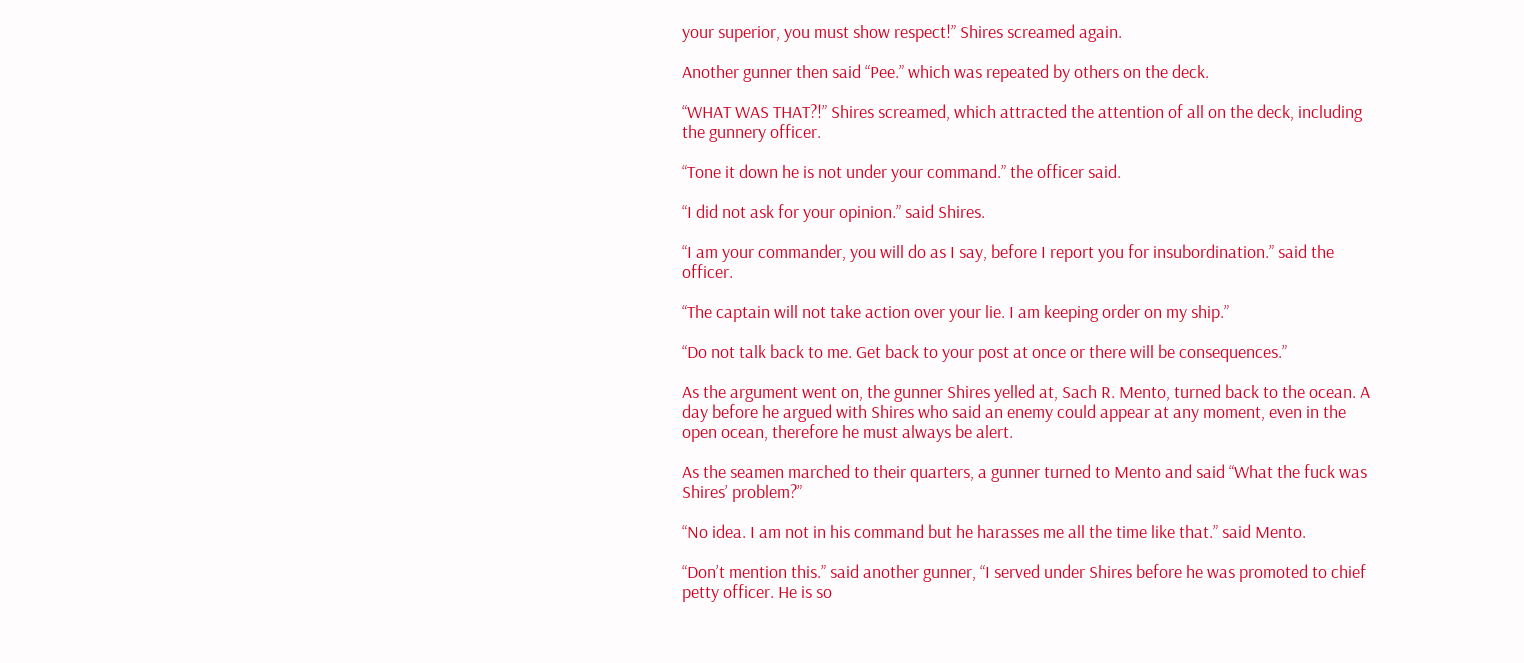your superior, you must show respect!” Shires screamed again.

Another gunner then said “Pee.” which was repeated by others on the deck.

“WHAT WAS THAT?!” Shires screamed, which attracted the attention of all on the deck, including the gunnery officer.

“Tone it down he is not under your command.” the officer said.

“I did not ask for your opinion.” said Shires.

“I am your commander, you will do as I say, before I report you for insubordination.” said the officer.

“The captain will not take action over your lie. I am keeping order on my ship.”

“Do not talk back to me. Get back to your post at once or there will be consequences.”

As the argument went on, the gunner Shires yelled at, Sach R. Mento, turned back to the ocean. A day before he argued with Shires who said an enemy could appear at any moment, even in the open ocean, therefore he must always be alert.

As the seamen marched to their quarters, a gunner turned to Mento and said “What the fuck was Shires’ problem?”

“No idea. I am not in his command but he harasses me all the time like that.” said Mento.

“Don’t mention this.” said another gunner, “I served under Shires before he was promoted to chief petty officer. He is so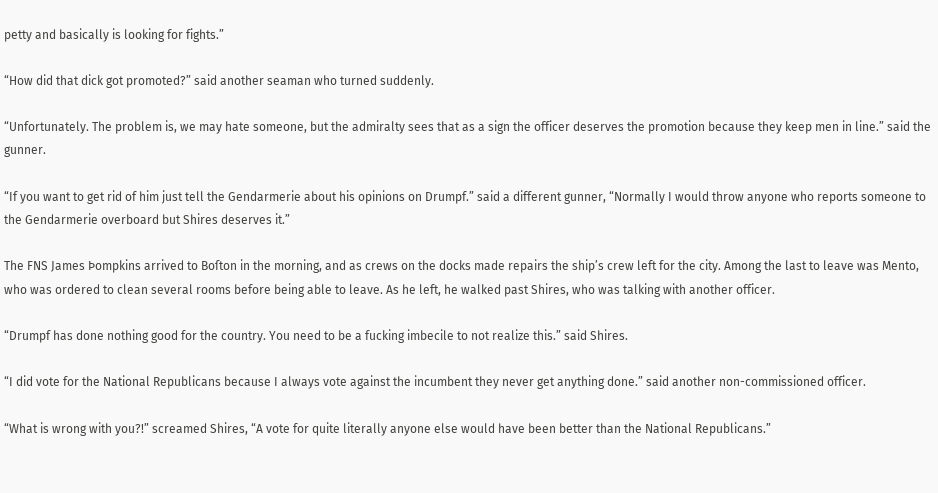petty and basically is looking for fights.”

“How did that dick got promoted?” said another seaman who turned suddenly.

“Unfortunately. The problem is, we may hate someone, but the admiralty sees that as a sign the officer deserves the promotion because they keep men in line.” said the gunner.

“If you want to get rid of him just tell the Gendarmerie about his opinions on Drumpf.” said a different gunner, “Normally I would throw anyone who reports someone to the Gendarmerie overboard but Shires deserves it.”

The FNS James Þompkins arrived to Boſton in the morning, and as crews on the docks made repairs the ship’s crew left for the city. Among the last to leave was Mento, who was ordered to clean several rooms before being able to leave. As he left, he walked past Shires, who was talking with another officer.

“Drumpf has done nothing good for the country. You need to be a fucking imbecile to not realize this.” said Shires.

“I did vote for the National Republicans because I always vote against the incumbent they never get anything done.” said another non-commissioned officer.

“What is wrong with you?!” screamed Shires, “A vote for quite literally anyone else would have been better than the National Republicans.”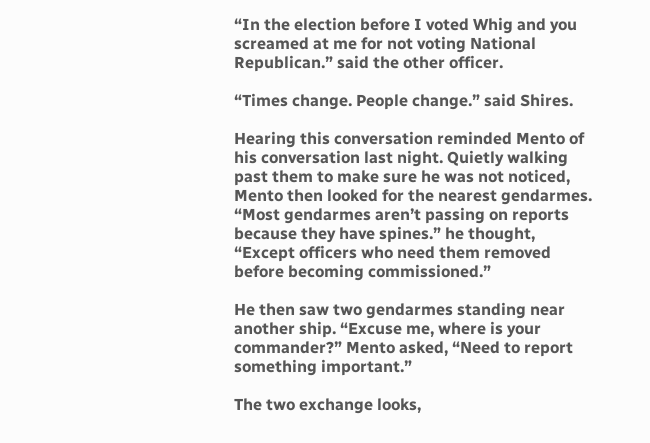“In the election before I voted Whig and you screamed at me for not voting National Republican.” said the other officer.

“Times change. People change.” said Shires.

Hearing this conversation reminded Mento of his conversation last night. Quietly walking past them to make sure he was not noticed, Mento then looked for the nearest gendarmes. “Most gendarmes aren’t passing on reports because they have spines.” he thought, “Except officers who need them removed before becoming commissioned.”

He then saw two gendarmes standing near another ship. “Excuse me, where is your commander?” Mento asked, “Need to report something important.”

The two exchange looks,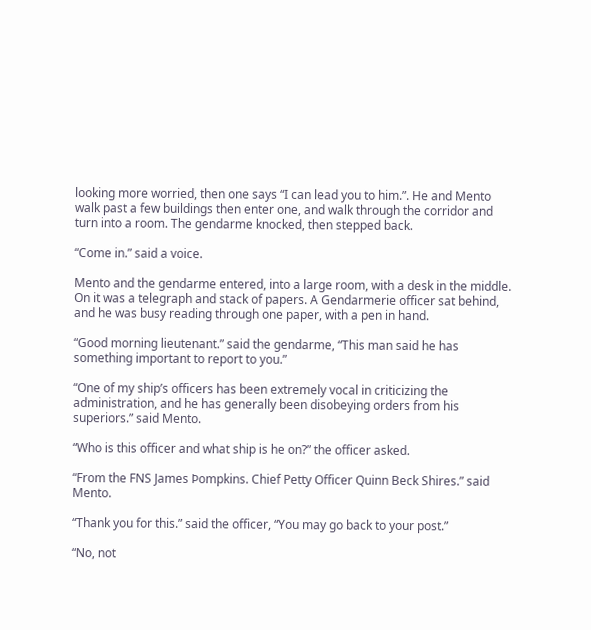looking more worried, then one says “I can lead you to him.”. He and Mento walk past a few buildings then enter one, and walk through the corridor and turn into a room. The gendarme knocked, then stepped back.

“Come in.” said a voice.

Mento and the gendarme entered, into a large room, with a desk in the middle. On it was a telegraph and stack of papers. A Gendarmerie officer sat behind, and he was busy reading through one paper, with a pen in hand.

“Good morning lieutenant.” said the gendarme, “This man said he has something important to report to you.”

“One of my ship’s officers has been extremely vocal in criticizing the administration, and he has generally been disobeying orders from his superiors.” said Mento.

“Who is this officer and what ship is he on?” the officer asked.

“From the FNS James Þompkins. Chief Petty Officer Quinn Beck Shires.” said Mento.

“Thank you for this.” said the officer, “You may go back to your post.”

“No, not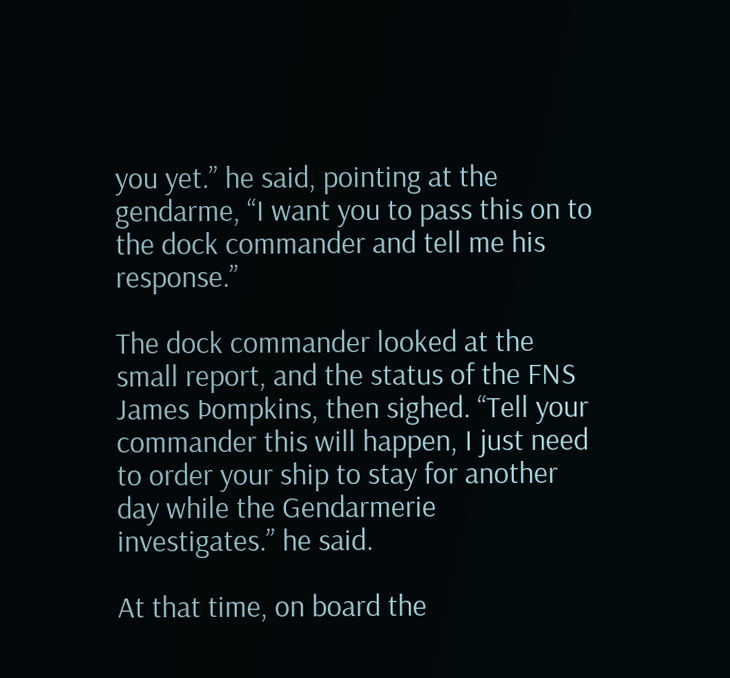you yet.” he said, pointing at the gendarme, “I want you to pass this on to the dock commander and tell me his response.”

The dock commander looked at the small report, and the status of the FNS James Þompkins, then sighed. “Tell your commander this will happen, I just need to order your ship to stay for another day while the Gendarmerie investigates.” he said.

At that time, on board the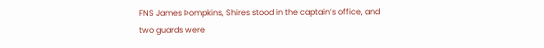FNS James Þompkins, Shires stood in the captain’s office, and two guards were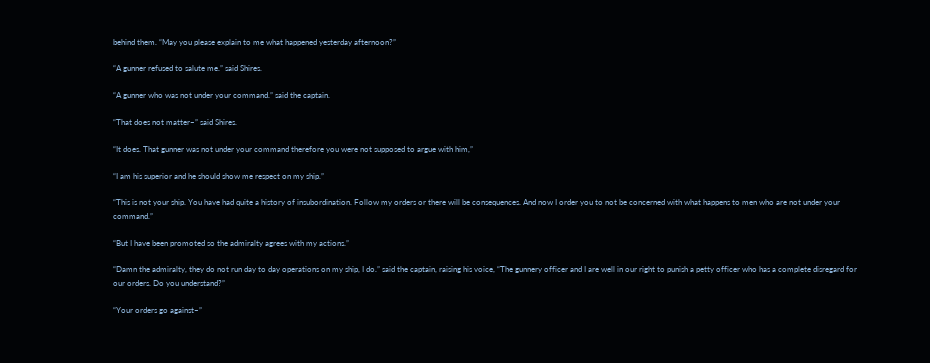behind them. “May you please explain to me what happened yesterday afternoon?”

“A gunner refused to salute me.” said Shires.

“A gunner who was not under your command.” said the captain.

“That does not matter–” said Shires.

“It does. That gunner was not under your command therefore you were not supposed to argue with him,”

“I am his superior and he should show me respect on my ship.”

“This is not your ship. You have had quite a history of insubordination. Follow my orders or there will be consequences. And now I order you to not be concerned with what happens to men who are not under your command.”

“But I have been promoted so the admiralty agrees with my actions.”

“Damn the admiralty, they do not run day to day operations on my ship, I do.” said the captain, raising his voice, “The gunnery officer and I are well in our right to punish a petty officer who has a complete disregard for our orders. Do you understand?”

“Your orders go against–”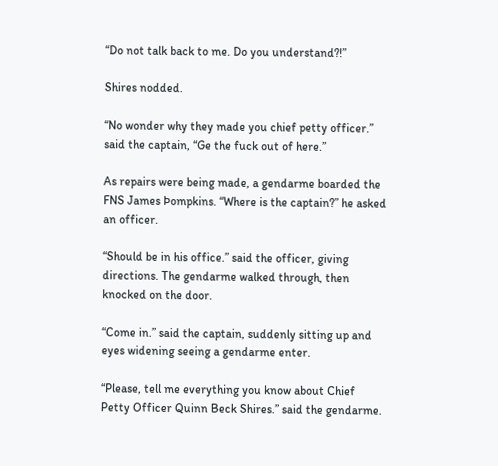“Do not talk back to me. Do you understand?!”

Shires nodded.

“No wonder why they made you chief petty officer.” said the captain, “Ge the fuck out of here.”

As repairs were being made, a gendarme boarded the FNS James Þompkins. “Where is the captain?” he asked an officer.

“Should be in his office.” said the officer, giving directions. The gendarme walked through, then knocked on the door.

“Come in.” said the captain, suddenly sitting up and eyes widening seeing a gendarme enter.

“Please, tell me everything you know about Chief Petty Officer Quinn Beck Shires.” said the gendarme.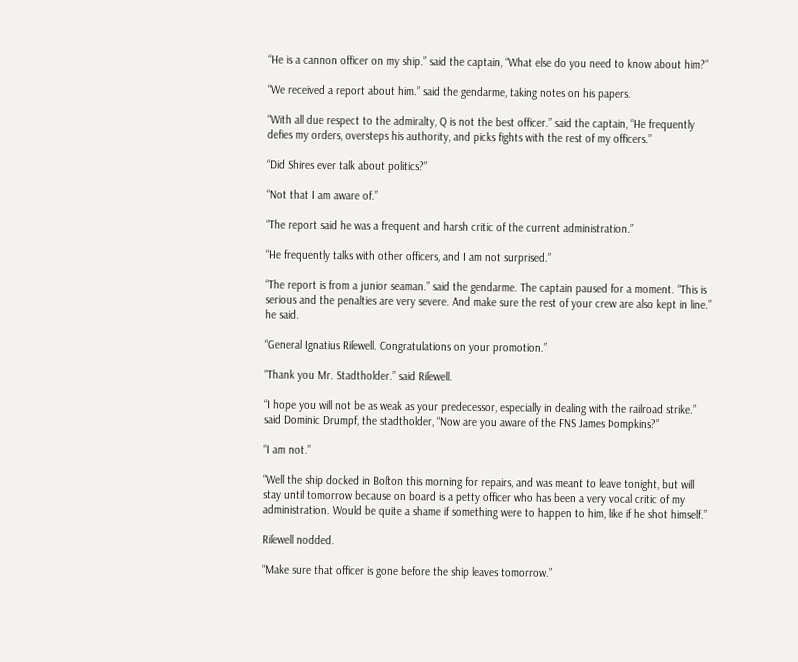“He is a cannon officer on my ship.” said the captain, “What else do you need to know about him?”

“We received a report about him.” said the gendarme, taking notes on his papers.

“With all due respect to the admiralty, Q is not the best officer.” said the captain, “He frequently defies my orders, oversteps his authority, and picks fights with the rest of my officers.”

“Did Shires ever talk about politics?”

“Not that I am aware of.”

“The report said he was a frequent and harsh critic of the current administration.”

“He frequently talks with other officers, and I am not surprised.”

“The report is from a junior seaman.” said the gendarme. The captain paused for a moment. “This is serious and the penalties are very severe. And make sure the rest of your crew are also kept in line.” he said.

“General Ignatius Riſewell. Congratulations on your promotion.”

“Thank you Mr. Stadtholder.” said Riſewell.

“I hope you will not be as weak as your predecessor, especially in dealing with the railroad strike.” said Dominic Drumpf, the stadtholder, “Now are you aware of the FNS James Þompkins?”

“I am not.”

“Well the ship docked in Boſton this morning for repairs, and was meant to leave tonight, but will stay until tomorrow because on board is a petty officer who has been a very vocal critic of my administration. Would be quite a shame if something were to happen to him, like if he shot himself.”

Riſewell nodded.

“Make sure that officer is gone before the ship leaves tomorrow.”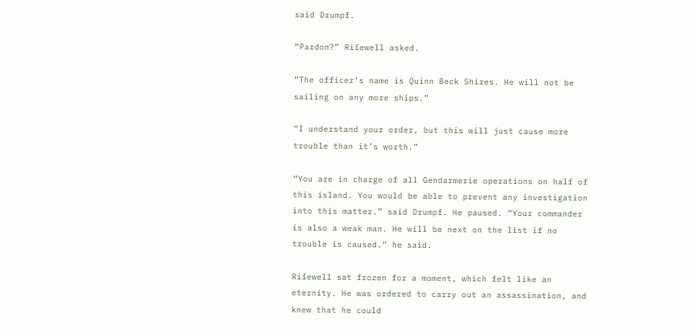said Drumpf.

“Pardon?” Riſewell asked.

“The officer’s name is Quinn Beck Shires. He will not be sailing on any more ships.”

“I understand your order, but this will just cause more trouble than it’s worth.”

“You are in charge of all Gendarmerie operations on half of this island. You would be able to prevent any investigation into this matter.” said Drumpf. He paused. “Your commander is also a weak man. He will be next on the list if no trouble is caused.” he said.

Riſewell sat frozen for a moment, which felt like an eternity. He was ordered to carry out an assassination, and knew that he could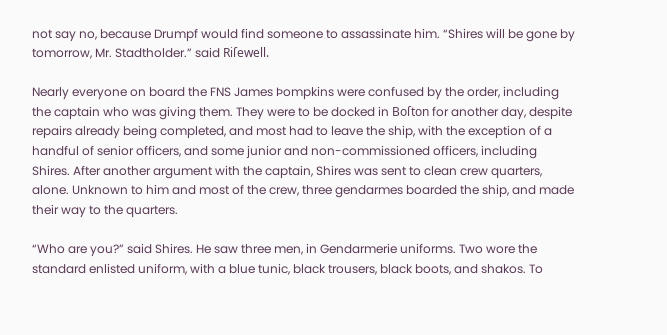not say no, because Drumpf would find someone to assassinate him. “Shires will be gone by tomorrow, Mr. Stadtholder.” said Riſewell.

Nearly everyone on board the FNS James Þompkins were confused by the order, including the captain who was giving them. They were to be docked in Boſton for another day, despite repairs already being completed, and most had to leave the ship, with the exception of a handful of senior officers, and some junior and non-commissioned officers, including Shires. After another argument with the captain, Shires was sent to clean crew quarters, alone. Unknown to him and most of the crew, three gendarmes boarded the ship, and made their way to the quarters.

“Who are you?” said Shires. He saw three men, in Gendarmerie uniforms. Two wore the standard enlisted uniform, with a blue tunic, black trousers, black boots, and shakos. To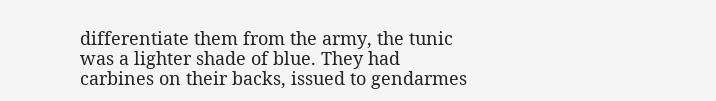differentiate them from the army, the tunic was a lighter shade of blue. They had carbines on their backs, issued to gendarmes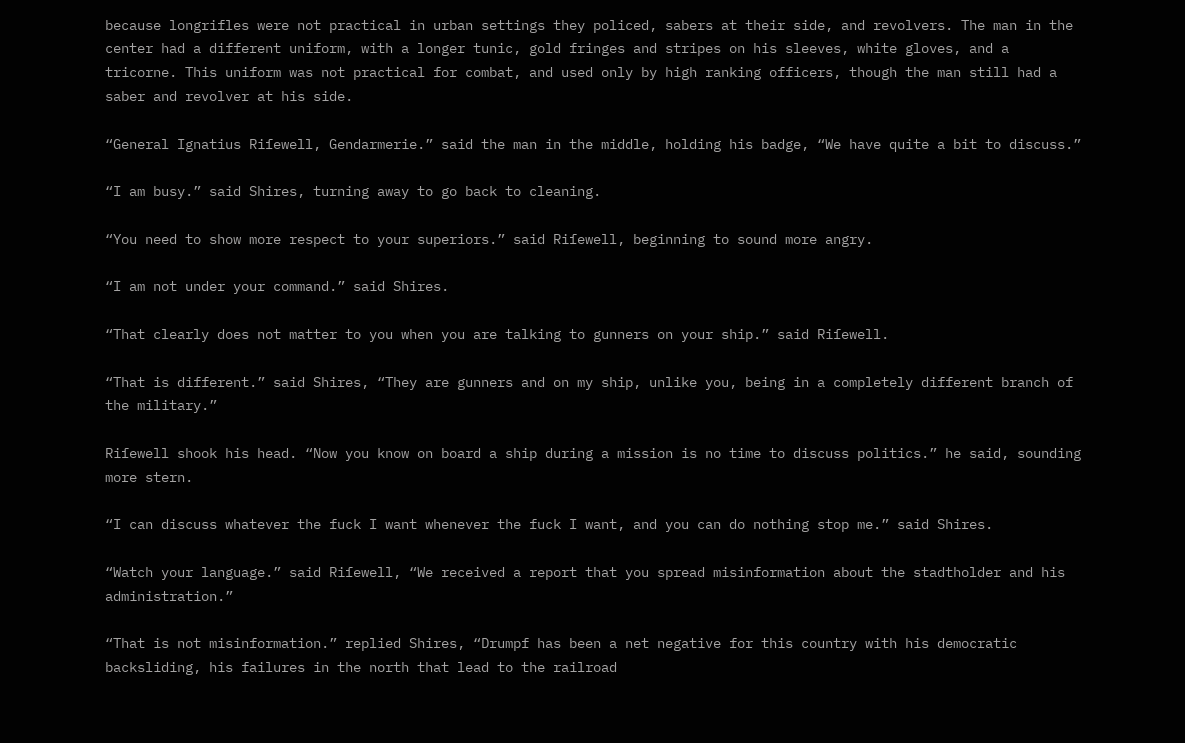because longrifles were not practical in urban settings they policed, sabers at their side, and revolvers. The man in the center had a different uniform, with a longer tunic, gold fringes and stripes on his sleeves, white gloves, and a tricorne. This uniform was not practical for combat, and used only by high ranking officers, though the man still had a saber and revolver at his side.

“General Ignatius Riſewell, Gendarmerie.” said the man in the middle, holding his badge, “We have quite a bit to discuss.”

“I am busy.” said Shires, turning away to go back to cleaning.

“You need to show more respect to your superiors.” said Riſewell, beginning to sound more angry.

“I am not under your command.” said Shires.

“That clearly does not matter to you when you are talking to gunners on your ship.” said Riſewell.

“That is different.” said Shires, “They are gunners and on my ship, unlike you, being in a completely different branch of the military.”

Riſewell shook his head. “Now you know on board a ship during a mission is no time to discuss politics.” he said, sounding more stern.

“I can discuss whatever the fuck I want whenever the fuck I want, and you can do nothing stop me.” said Shires.

“Watch your language.” said Riſewell, “We received a report that you spread misinformation about the stadtholder and his administration.”

“That is not misinformation.” replied Shires, “Drumpf has been a net negative for this country with his democratic backsliding, his failures in the north that lead to the railroad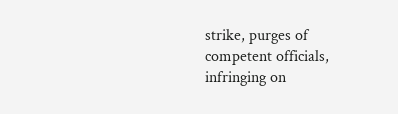strike, purges of competent officials, infringing on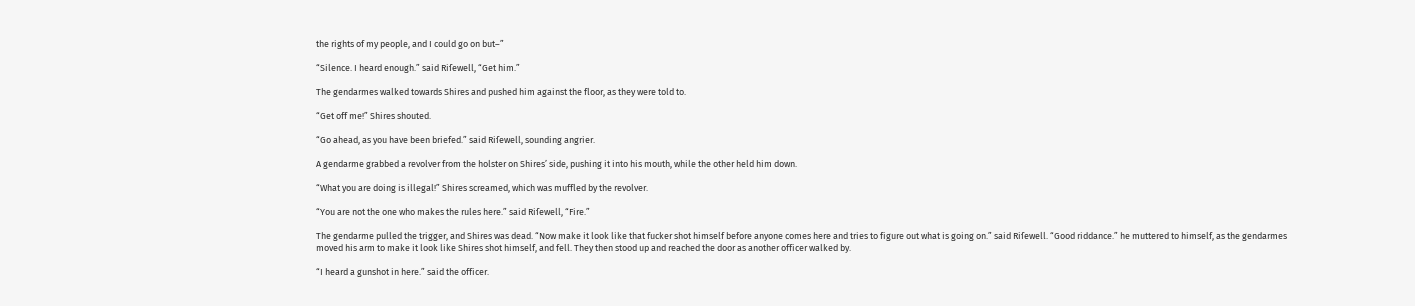the rights of my people, and I could go on but–”

“Silence. I heard enough.” said Riſewell, “Get him.”

The gendarmes walked towards Shires and pushed him against the floor, as they were told to.

“Get off me!” Shires shouted.

“Go ahead, as you have been briefed.” said Riſewell, sounding angrier.

A gendarme grabbed a revolver from the holster on Shires’ side, pushing it into his mouth, while the other held him down.

“What you are doing is illegal!” Shires screamed, which was muffled by the revolver.

“You are not the one who makes the rules here.” said Riſewell, “Fire.”

The gendarme pulled the trigger, and Shires was dead. “Now make it look like that fucker shot himself before anyone comes here and tries to figure out what is going on.” said Riſewell. “Good riddance.” he muttered to himself, as the gendarmes moved his arm to make it look like Shires shot himself, and fell. They then stood up and reached the door as another officer walked by.

“I heard a gunshot in here.” said the officer.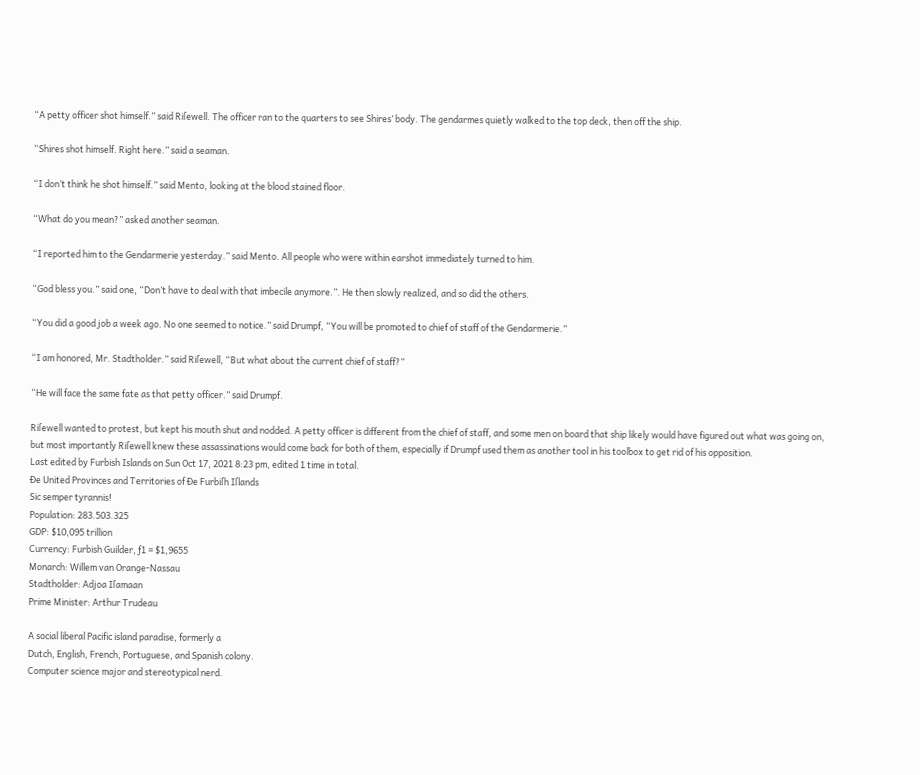“A petty officer shot himself.” said Riſewell. The officer ran to the quarters to see Shires’ body. The gendarmes quietly walked to the top deck, then off the ship.

“Shires shot himself. Right here.” said a seaman.

“I don’t think he shot himself.” said Mento, looking at the blood stained floor.

“What do you mean?” asked another seaman.

“I reported him to the Gendarmerie yesterday.” said Mento. All people who were within earshot immediately turned to him.

“God bless you.” said one, “Don’t have to deal with that imbecile anymore.”. He then slowly realized, and so did the others.

“You did a good job a week ago. No one seemed to notice.” said Drumpf, “You will be promoted to chief of staff of the Gendarmerie.”

“I am honored, Mr. Stadtholder.” said Riſewell, “But what about the current chief of staff?”

“He will face the same fate as that petty officer.” said Drumpf.

Riſewell wanted to protest, but kept his mouth shut and nodded. A petty officer is different from the chief of staff, and some men on board that ship likely would have figured out what was going on, but most importantly Riſewell knew these assassinations would come back for both of them, especially if Drumpf used them as another tool in his toolbox to get rid of his opposition.
Last edited by Furbish Islands on Sun Oct 17, 2021 8:23 pm, edited 1 time in total.
Ðe United Provinces and Territories of Ðe Furbiſh Iſlands
Sic semper tyrannis!
Population: 283.503.325
GDP: $10,095 trillion
Currency: Furbish Guilder, ƒ1 = $1,9655
Monarch: Willem van Orange-Nassau
Stadtholder: Adjoa Iſamaan
Prime Minister: Arthur Trudeau

A social liberal Pacific island paradise, formerly a
Dutch, English, French, Portuguese, and Spanish colony.
Computer science major and stereotypical nerd.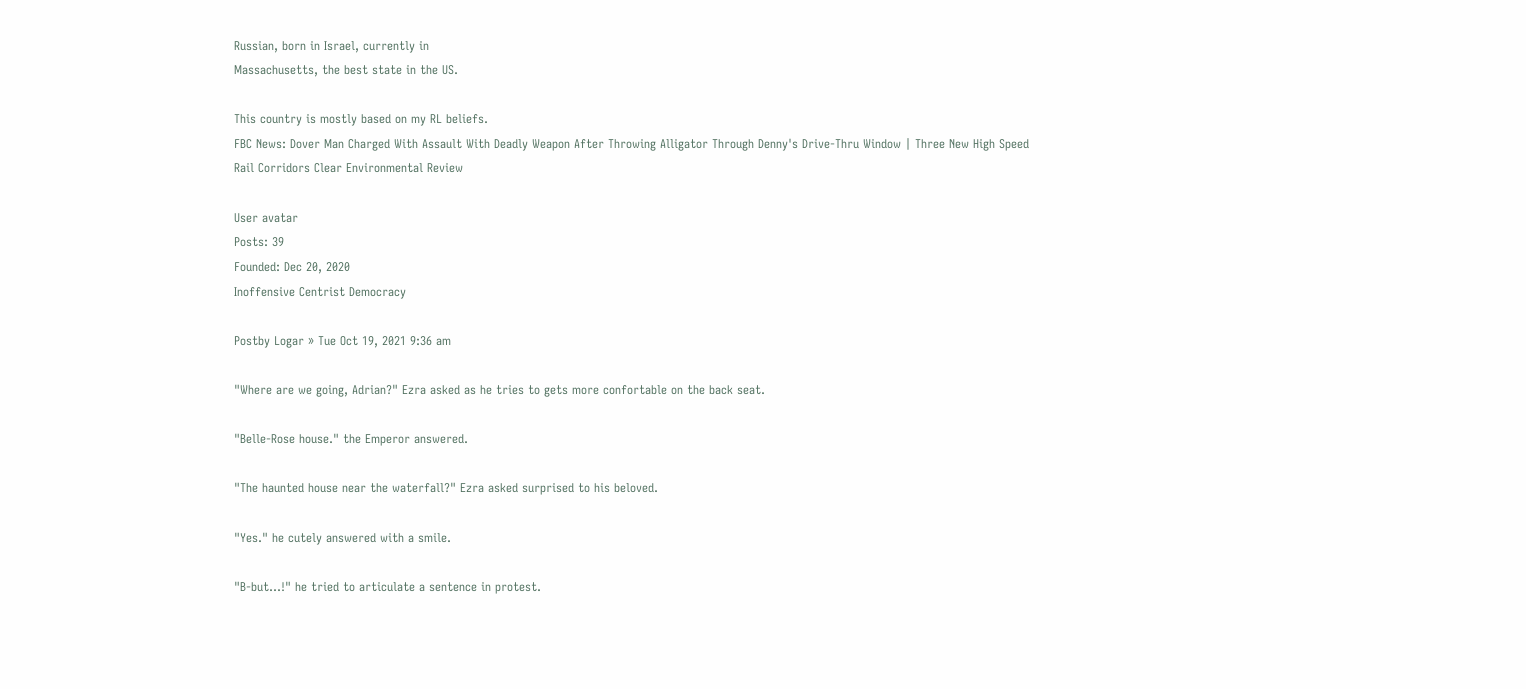Russian, born in Israel, currently in
Massachusetts, the best state in the US.

This country is mostly based on my RL beliefs.
FBC News: Dover Man Charged With Assault With Deadly Weapon After Throwing Alligator Through Denny's Drive-Thru Window | Three New High Speed Rail Corridors Clear Environmental Review

User avatar
Posts: 39
Founded: Dec 20, 2020
Inoffensive Centrist Democracy

Postby Logar » Tue Oct 19, 2021 9:36 am

"Where are we going, Adrian?" Ezra asked as he tries to gets more confortable on the back seat.

"Belle-Rose house." the Emperor answered.

"The haunted house near the waterfall?" Ezra asked surprised to his beloved.

"Yes." he cutely answered with a smile.

"B-but...!" he tried to articulate a sentence in protest.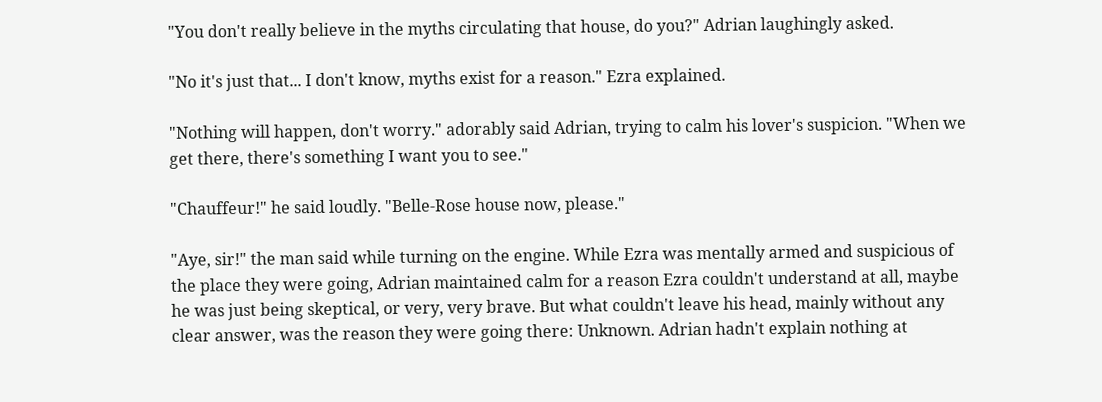"You don't really believe in the myths circulating that house, do you?" Adrian laughingly asked.

"No it's just that... I don't know, myths exist for a reason." Ezra explained.

"Nothing will happen, don't worry." adorably said Adrian, trying to calm his lover's suspicion. "When we get there, there's something I want you to see."

"Chauffeur!" he said loudly. "Belle-Rose house now, please."

"Aye, sir!" the man said while turning on the engine. While Ezra was mentally armed and suspicious of the place they were going, Adrian maintained calm for a reason Ezra couldn't understand at all, maybe he was just being skeptical, or very, very brave. But what couldn't leave his head, mainly without any clear answer, was the reason they were going there: Unknown. Adrian hadn't explain nothing at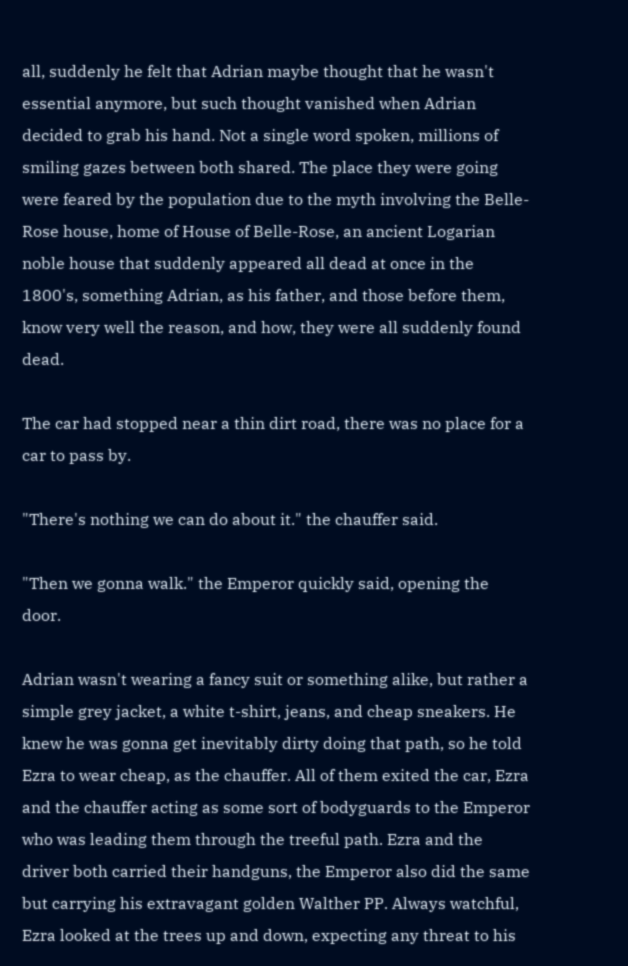all, suddenly he felt that Adrian maybe thought that he wasn't essential anymore, but such thought vanished when Adrian decided to grab his hand. Not a single word spoken, millions of smiling gazes between both shared. The place they were going were feared by the population due to the myth involving the Belle-Rose house, home of House of Belle-Rose, an ancient Logarian noble house that suddenly appeared all dead at once in the 1800's, something Adrian, as his father, and those before them, know very well the reason, and how, they were all suddenly found dead.

The car had stopped near a thin dirt road, there was no place for a car to pass by.

"There's nothing we can do about it." the chauffer said.

"Then we gonna walk." the Emperor quickly said, opening the door.

Adrian wasn't wearing a fancy suit or something alike, but rather a simple grey jacket, a white t-shirt, jeans, and cheap sneakers. He knew he was gonna get inevitably dirty doing that path, so he told Ezra to wear cheap, as the chauffer. All of them exited the car, Ezra and the chauffer acting as some sort of bodyguards to the Emperor who was leading them through the treeful path. Ezra and the driver both carried their handguns, the Emperor also did the same but carrying his extravagant golden Walther PP. Always watchful, Ezra looked at the trees up and down, expecting any threat to his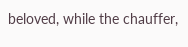beloved, while the chauffer,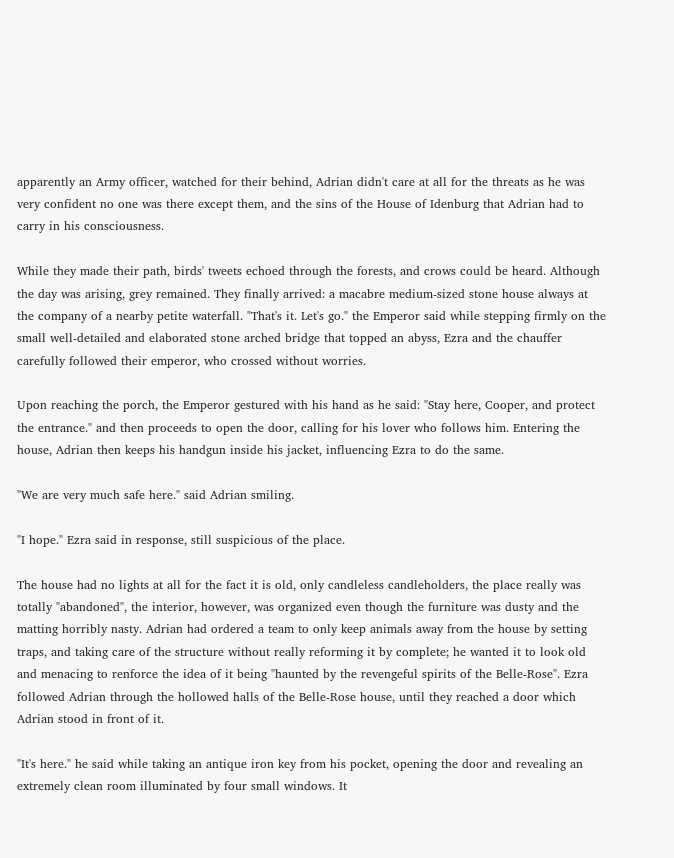apparently an Army officer, watched for their behind, Adrian didn't care at all for the threats as he was very confident no one was there except them, and the sins of the House of Idenburg that Adrian had to carry in his consciousness.

While they made their path, birds' tweets echoed through the forests, and crows could be heard. Although the day was arising, grey remained. They finally arrived: a macabre medium-sized stone house always at the company of a nearby petite waterfall. "That's it. Let's go." the Emperor said while stepping firmly on the small well-detailed and elaborated stone arched bridge that topped an abyss, Ezra and the chauffer carefully followed their emperor, who crossed without worries.

Upon reaching the porch, the Emperor gestured with his hand as he said: "Stay here, Cooper, and protect the entrance." and then proceeds to open the door, calling for his lover who follows him. Entering the house, Adrian then keeps his handgun inside his jacket, influencing Ezra to do the same.

"We are very much safe here." said Adrian smiling.

"I hope." Ezra said in response, still suspicious of the place.

The house had no lights at all for the fact it is old, only candleless candleholders, the place really was totally "abandoned", the interior, however, was organized even though the furniture was dusty and the matting horribly nasty. Adrian had ordered a team to only keep animals away from the house by setting traps, and taking care of the structure without really reforming it by complete; he wanted it to look old and menacing to renforce the idea of it being "haunted by the revengeful spirits of the Belle-Rose". Ezra followed Adrian through the hollowed halls of the Belle-Rose house, until they reached a door which Adrian stood in front of it.

"It's here." he said while taking an antique iron key from his pocket, opening the door and revealing an extremely clean room illuminated by four small windows. It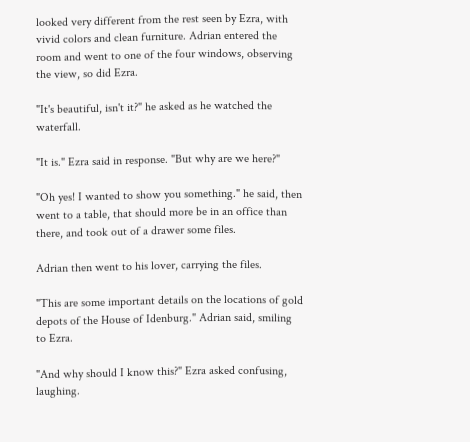looked very different from the rest seen by Ezra, with vivid colors and clean furniture. Adrian entered the room and went to one of the four windows, observing the view, so did Ezra.

"It's beautiful, isn't it?" he asked as he watched the waterfall.

"It is." Ezra said in response. "But why are we here?"

"Oh yes! I wanted to show you something." he said, then went to a table, that should more be in an office than there, and took out of a drawer some files.

Adrian then went to his lover, carrying the files.

"This are some important details on the locations of gold depots of the House of Idenburg." Adrian said, smiling to Ezra.

"And why should I know this?" Ezra asked confusing, laughing.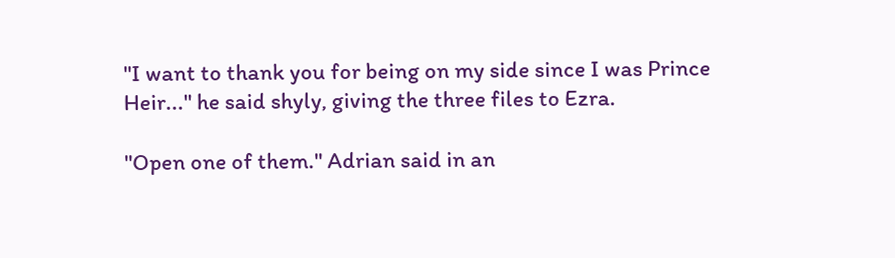"I want to thank you for being on my side since I was Prince Heir..." he said shyly, giving the three files to Ezra.

"Open one of them." Adrian said in an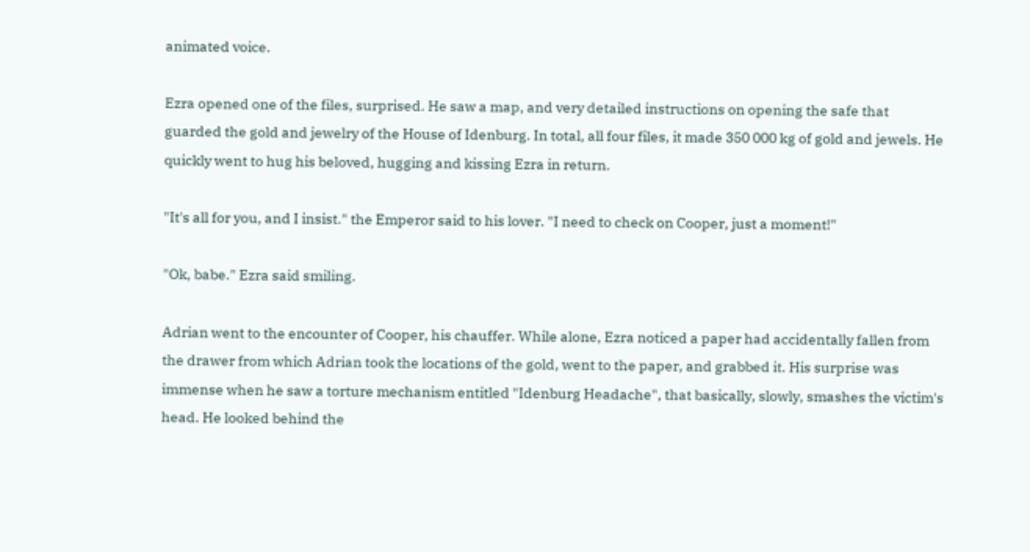animated voice.

Ezra opened one of the files, surprised. He saw a map, and very detailed instructions on opening the safe that guarded the gold and jewelry of the House of Idenburg. In total, all four files, it made 350 000 kg of gold and jewels. He quickly went to hug his beloved, hugging and kissing Ezra in return.

"It's all for you, and I insist." the Emperor said to his lover. "I need to check on Cooper, just a moment!"

"Ok, babe." Ezra said smiling.

Adrian went to the encounter of Cooper, his chauffer. While alone, Ezra noticed a paper had accidentally fallen from the drawer from which Adrian took the locations of the gold, went to the paper, and grabbed it. His surprise was immense when he saw a torture mechanism entitled "Idenburg Headache", that basically, slowly, smashes the victim's head. He looked behind the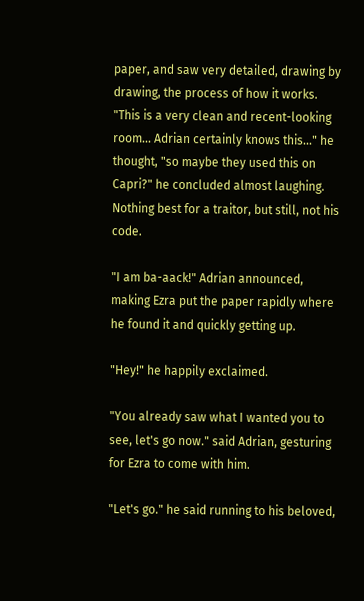paper, and saw very detailed, drawing by drawing, the process of how it works. "This is a very clean and recent-looking room... Adrian certainly knows this..." he thought, "so maybe they used this on Capri?" he concluded almost laughing. Nothing best for a traitor, but still, not his code.

"I am ba-aack!" Adrian announced, making Ezra put the paper rapidly where he found it and quickly getting up.

"Hey!" he happily exclaimed.

"You already saw what I wanted you to see, let's go now." said Adrian, gesturing for Ezra to come with him.

"Let's go." he said running to his beloved,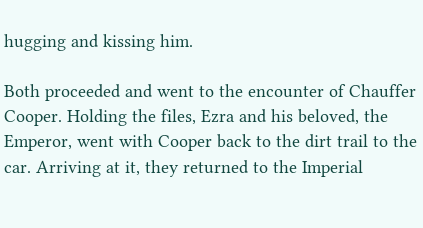hugging and kissing him.

Both proceeded and went to the encounter of Chauffer Cooper. Holding the files, Ezra and his beloved, the Emperor, went with Cooper back to the dirt trail to the car. Arriving at it, they returned to the Imperial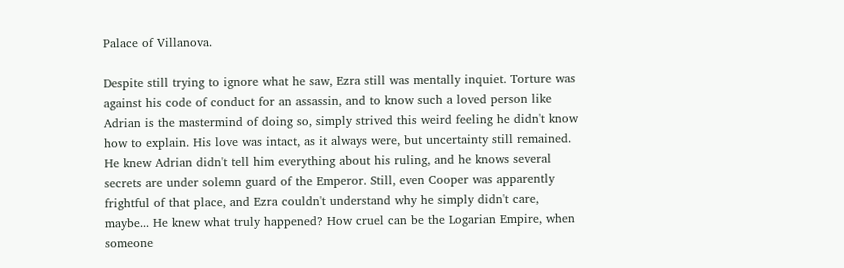Palace of Villanova.

Despite still trying to ignore what he saw, Ezra still was mentally inquiet. Torture was against his code of conduct for an assassin, and to know such a loved person like Adrian is the mastermind of doing so, simply strived this weird feeling he didn't know how to explain. His love was intact, as it always were, but uncertainty still remained. He knew Adrian didn't tell him everything about his ruling, and he knows several secrets are under solemn guard of the Emperor. Still, even Cooper was apparently frightful of that place, and Ezra couldn't understand why he simply didn't care, maybe... He knew what truly happened? How cruel can be the Logarian Empire, when someone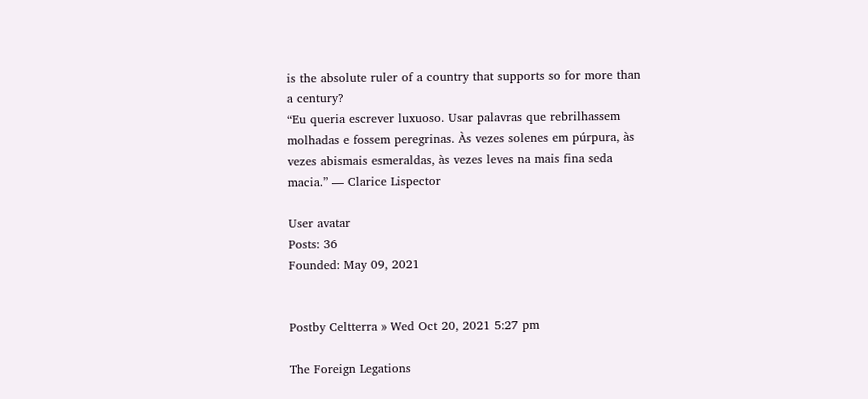is the absolute ruler of a country that supports so for more than a century?
“Eu queria escrever luxuoso. Usar palavras que rebrilhassem molhadas e fossem peregrinas. Às vezes solenes em púrpura, às vezes abismais esmeraldas, às vezes leves na mais fina seda macia.” — Clarice Lispector

User avatar
Posts: 36
Founded: May 09, 2021


Postby Celtterra » Wed Oct 20, 2021 5:27 pm

The Foreign Legations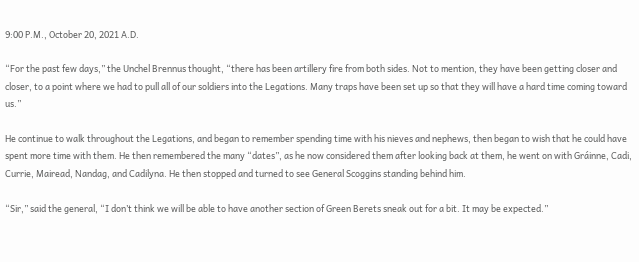9:00 P.M., October 20, 2021 A.D.

“For the past few days,” the Unchel Brennus thought, “there has been artillery fire from both sides. Not to mention, they have been getting closer and closer, to a point where we had to pull all of our soldiers into the Legations. Many traps have been set up so that they will have a hard time coming toward us.”

He continue to walk throughout the Legations, and began to remember spending time with his nieves and nephews, then began to wish that he could have spent more time with them. He then remembered the many “dates”, as he now considered them after looking back at them, he went on with Gráinne, Cadi, Currie, Mairead, Nandag, and Cadilyna. He then stopped and turned to see General Scoggins standing behind him.

“Sir,” said the general, “I don’t think we will be able to have another section of Green Berets sneak out for a bit. It may be expected.”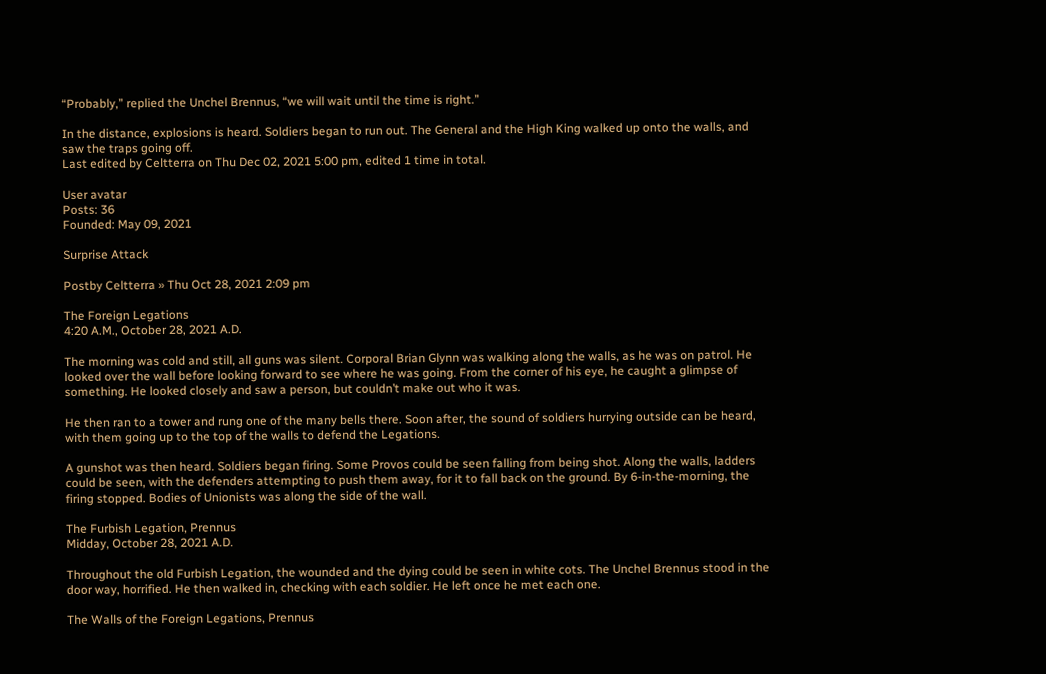“Probably,” replied the Unchel Brennus, “we will wait until the time is right.”

In the distance, explosions is heard. Soldiers began to run out. The General and the High King walked up onto the walls, and saw the traps going off.
Last edited by Celtterra on Thu Dec 02, 2021 5:00 pm, edited 1 time in total.

User avatar
Posts: 36
Founded: May 09, 2021

Surprise Attack

Postby Celtterra » Thu Oct 28, 2021 2:09 pm

The Foreign Legations
4:20 A.M., October 28, 2021 A.D.

The morning was cold and still, all guns was silent. Corporal Brian Glynn was walking along the walls, as he was on patrol. He looked over the wall before looking forward to see where he was going. From the corner of his eye, he caught a glimpse of something. He looked closely and saw a person, but couldn’t make out who it was.

He then ran to a tower and rung one of the many bells there. Soon after, the sound of soldiers hurrying outside can be heard, with them going up to the top of the walls to defend the Legations.

A gunshot was then heard. Soldiers began firing. Some Provos could be seen falling from being shot. Along the walls, ladders could be seen, with the defenders attempting to push them away, for it to fall back on the ground. By 6-in-the-morning, the firing stopped. Bodies of Unionists was along the side of the wall.

The Furbish Legation, Prennus
Midday, October 28, 2021 A.D.

Throughout the old Furbish Legation, the wounded and the dying could be seen in white cots. The Unchel Brennus stood in the door way, horrified. He then walked in, checking with each soldier. He left once he met each one.

The Walls of the Foreign Legations, Prennus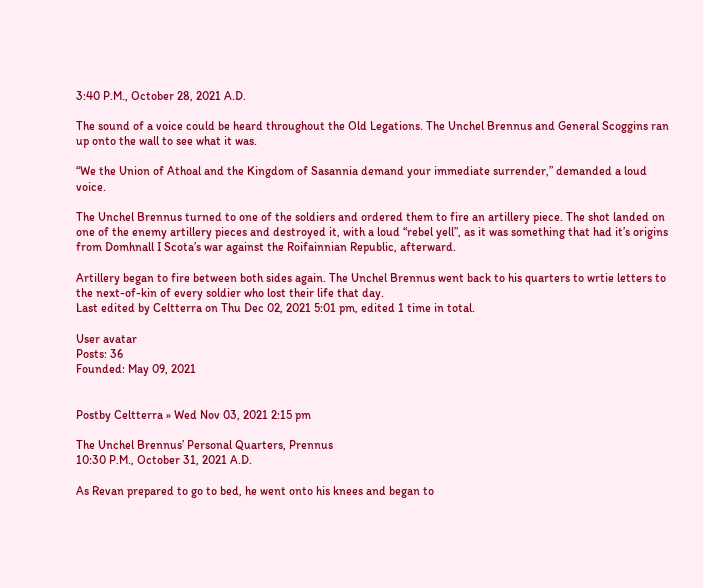3:40 P.M., October 28, 2021 A.D.

The sound of a voice could be heard throughout the Old Legations. The Unchel Brennus and General Scoggins ran up onto the wall to see what it was.

“We the Union of Athoal and the Kingdom of Sasannia demand your immediate surrender,” demanded a loud voice.

The Unchel Brennus turned to one of the soldiers and ordered them to fire an artillery piece. The shot landed on one of the enemy artillery pieces and destroyed it, with a loud “rebel yell”, as it was something that had it’s origins from Domhnall I Scota’s war against the Roifainnian Republic, afterward.

Artillery began to fire between both sides again. The Unchel Brennus went back to his quarters to wrtie letters to the next-of-kin of every soldier who lost their life that day.
Last edited by Celtterra on Thu Dec 02, 2021 5:01 pm, edited 1 time in total.

User avatar
Posts: 36
Founded: May 09, 2021


Postby Celtterra » Wed Nov 03, 2021 2:15 pm

The Unchel Brennus’ Personal Quarters, Prennus
10:30 P.M., October 31, 2021 A.D.

As Revan prepared to go to bed, he went onto his knees and began to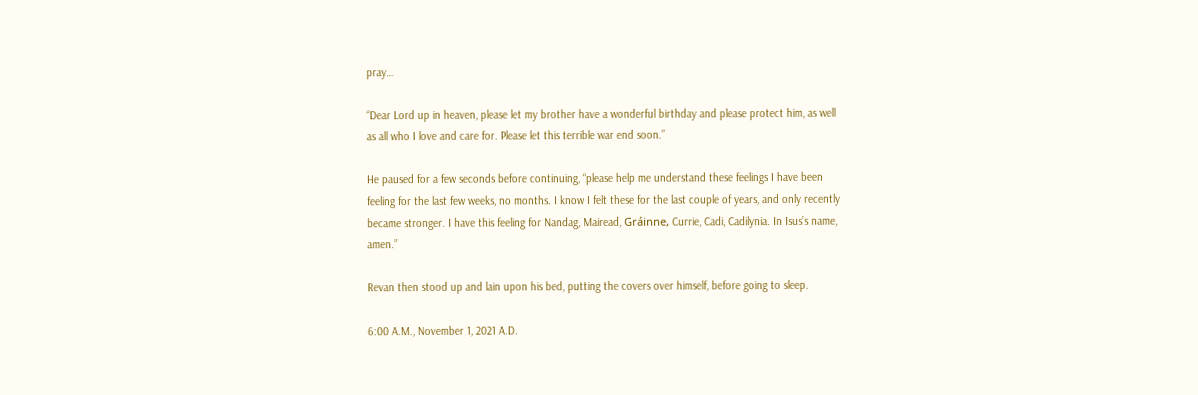pray…

“Dear Lord up in heaven, please let my brother have a wonderful birthday and please protect him, as well as all who I love and care for. Please let this terrible war end soon.”

He paused for a few seconds before continuing, “please help me understand these feelings I have been feeling for the last few weeks, no months. I know I felt these for the last couple of years, and only recently became stronger. I have this feeling for Nandag, Mairead, Gráinne, Currie, Cadi, Cadilynia. In Isus’s name, amen.”

Revan then stood up and lain upon his bed, putting the covers over himself, before going to sleep.

6:00 A.M., November 1, 2021 A.D.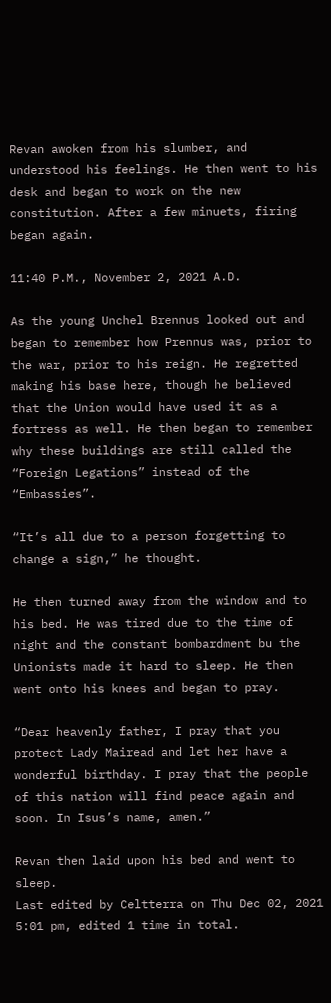Revan awoken from his slumber, and understood his feelings. He then went to his desk and began to work on the new constitution. After a few minuets, firing began again.

11:40 P.M., November 2, 2021 A.D.

As the young Unchel Brennus looked out and began to remember how Prennus was, prior to the war, prior to his reign. He regretted making his base here, though he believed that the Union would have used it as a fortress as well. He then began to remember why these buildings are still called the “Foreign Legations” instead of the “Embassies”.

“It’s all due to a person forgetting to change a sign,” he thought.

He then turned away from the window and to his bed. He was tired due to the time of night and the constant bombardment bu the Unionists made it hard to sleep. He then went onto his knees and began to pray.

“Dear heavenly father, I pray that you protect Lady Mairead and let her have a wonderful birthday. I pray that the people of this nation will find peace again and soon. In Isus’s name, amen.”

Revan then laid upon his bed and went to sleep.
Last edited by Celtterra on Thu Dec 02, 2021 5:01 pm, edited 1 time in total.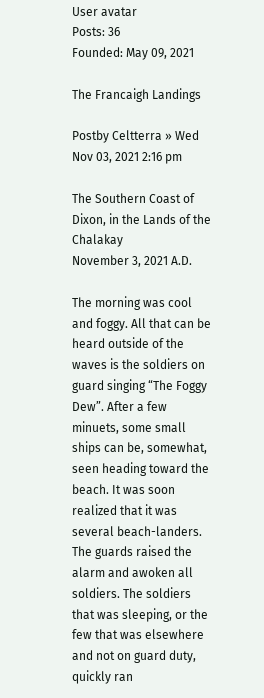User avatar
Posts: 36
Founded: May 09, 2021

The Francaigh Landings

Postby Celtterra » Wed Nov 03, 2021 2:16 pm

The Southern Coast of Dixon, in the Lands of the Chalakay
November 3, 2021 A.D.

The morning was cool and foggy. All that can be heard outside of the waves is the soldiers on guard singing “The Foggy Dew”. After a few minuets, some small ships can be, somewhat, seen heading toward the beach. It was soon realized that it was several beach-landers. The guards raised the alarm and awoken all soldiers. The soldiers that was sleeping, or the few that was elsewhere and not on guard duty, quickly ran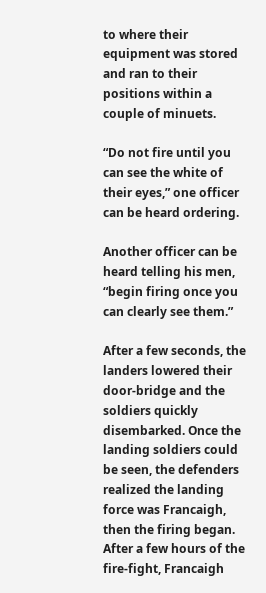to where their equipment was stored and ran to their positions within a couple of minuets.

“Do not fire until you can see the white of their eyes,” one officer can be heard ordering.

Another officer can be heard telling his men, “begin firing once you can clearly see them.”

After a few seconds, the landers lowered their door-bridge and the soldiers quickly disembarked. Once the landing soldiers could be seen, the defenders realized the landing force was Francaigh, then the firing began. After a few hours of the fire-fight, Francaigh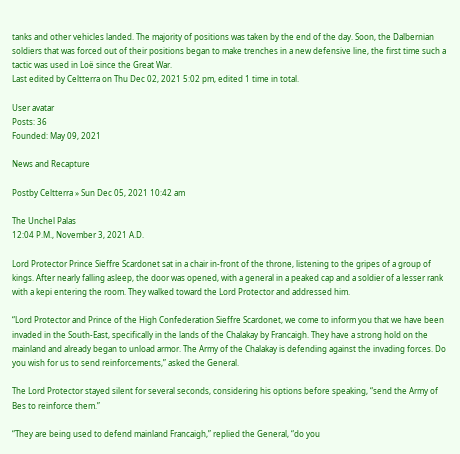tanks and other vehicles landed. The majority of positions was taken by the end of the day. Soon, the Dalbernian soldiers that was forced out of their positions began to make trenches in a new defensive line, the first time such a tactic was used in Loë since the Great War.
Last edited by Celtterra on Thu Dec 02, 2021 5:02 pm, edited 1 time in total.

User avatar
Posts: 36
Founded: May 09, 2021

News and Recapture

Postby Celtterra » Sun Dec 05, 2021 10:42 am

The Unchel Palas
12:04 P.M., November 3, 2021 A.D.

Lord Protector Prince Sieffre Scardonet sat in a chair in-front of the throne, listening to the gripes of a group of kings. After nearly falling asleep, the door was opened, with a general in a peaked cap and a soldier of a lesser rank with a kepi entering the room. They walked toward the Lord Protector and addressed him.

“Lord Protector and Prince of the High Confederation Sieffre Scardonet, we come to inform you that we have been invaded in the South-East, specifically in the lands of the Chalakay by Francaigh. They have a strong hold on the mainland and already began to unload armor. The Army of the Chalakay is defending against the invading forces. Do you wish for us to send reinforcements,” asked the General.

The Lord Protector stayed silent for several seconds, considering his options before speaking, “send the Army of Bes to reinforce them.”

“They are being used to defend mainland Francaigh,” replied the General, “do you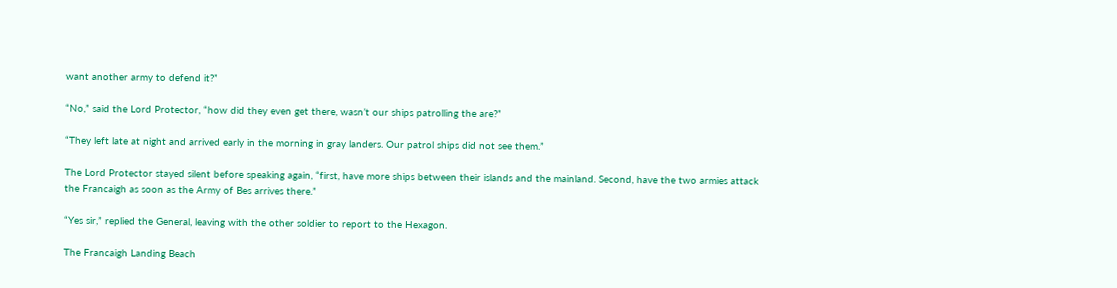want another army to defend it?”

“No,” said the Lord Protector, “how did they even get there, wasn’t our ships patrolling the are?”

“They left late at night and arrived early in the morning in gray landers. Our patrol ships did not see them.”

The Lord Protector stayed silent before speaking again, “first, have more ships between their islands and the mainland. Second, have the two armies attack the Francaigh as soon as the Army of Bes arrives there.”

“Yes sir,” replied the General, leaving with the other soldier to report to the Hexagon.

The Francaigh Landing Beach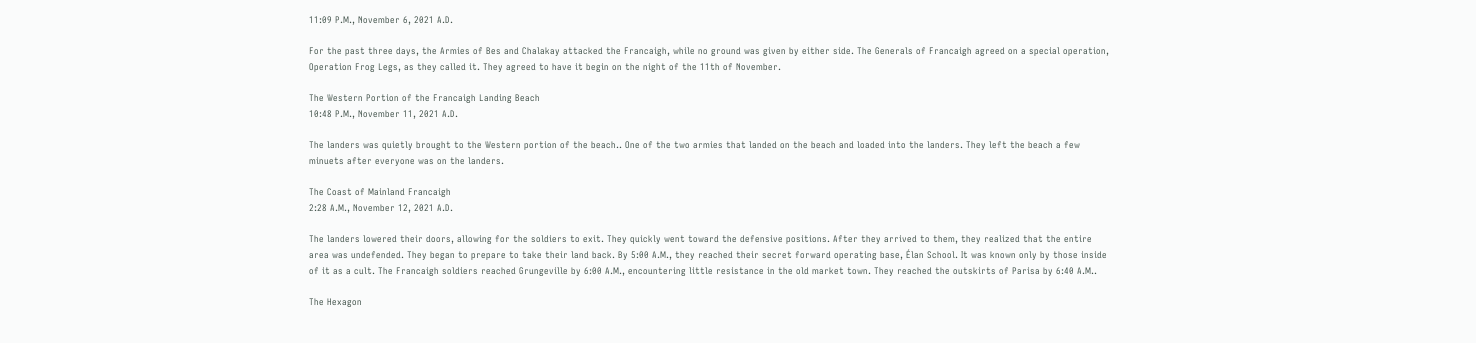11:09 P.M., November 6, 2021 A.D.

For the past three days, the Armies of Bes and Chalakay attacked the Francaigh, while no ground was given by either side. The Generals of Francaigh agreed on a special operation, Operation Frog Legs, as they called it. They agreed to have it begin on the night of the 11th of November.

The Western Portion of the Francaigh Landing Beach
10:48 P.M., November 11, 2021 A.D.

The landers was quietly brought to the Western portion of the beach.. One of the two armies that landed on the beach and loaded into the landers. They left the beach a few minuets after everyone was on the landers.

The Coast of Mainland Francaigh
2:28 A.M., November 12, 2021 A.D.

The landers lowered their doors, allowing for the soldiers to exit. They quickly went toward the defensive positions. After they arrived to them, they realized that the entire area was undefended. They began to prepare to take their land back. By 5:00 A.M., they reached their secret forward operating base, Élan School. It was known only by those inside of it as a cult. The Francaigh soldiers reached Grungeville by 6:00 A.M., encountering little resistance in the old market town. They reached the outskirts of Parisa by 6:40 A.M..

The Hexagon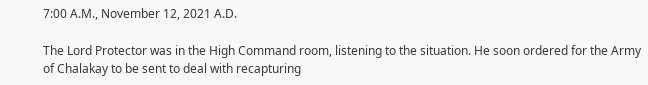7:00 A.M., November 12, 2021 A.D.

The Lord Protector was in the High Command room, listening to the situation. He soon ordered for the Army of Chalakay to be sent to deal with recapturing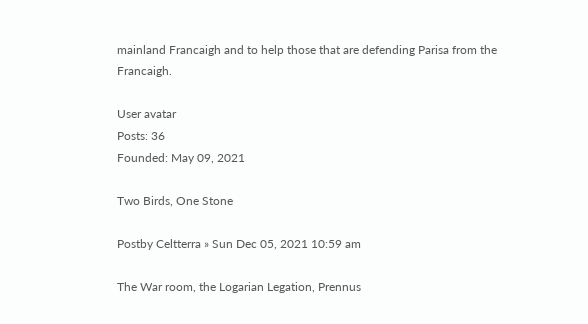mainland Francaigh and to help those that are defending Parisa from the Francaigh.

User avatar
Posts: 36
Founded: May 09, 2021

Two Birds, One Stone

Postby Celtterra » Sun Dec 05, 2021 10:59 am

The War room, the Logarian Legation, Prennus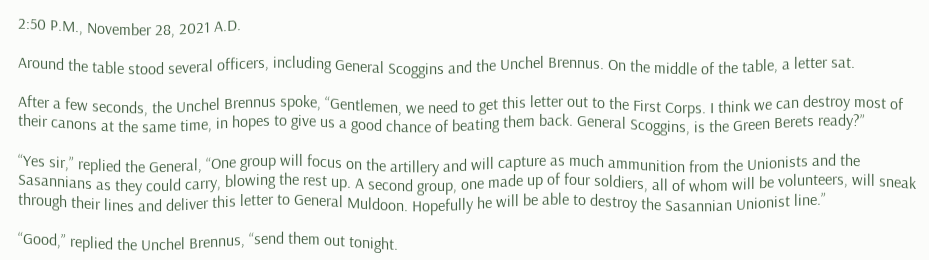2:50 P.M., November 28, 2021 A.D.

Around the table stood several officers, including General Scoggins and the Unchel Brennus. On the middle of the table, a letter sat.

After a few seconds, the Unchel Brennus spoke, “Gentlemen, we need to get this letter out to the First Corps. I think we can destroy most of their canons at the same time, in hopes to give us a good chance of beating them back. General Scoggins, is the Green Berets ready?”

“Yes sir,” replied the General, “One group will focus on the artillery and will capture as much ammunition from the Unionists and the Sasannians as they could carry, blowing the rest up. A second group, one made up of four soldiers, all of whom will be volunteers, will sneak through their lines and deliver this letter to General Muldoon. Hopefully he will be able to destroy the Sasannian Unionist line.”

“Good,” replied the Unchel Brennus, “send them out tonight.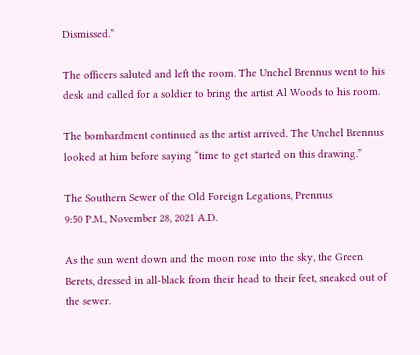Dismissed.”

The officers saluted and left the room. The Unchel Brennus went to his desk and called for a soldier to bring the artist Al Woods to his room.

The bombardment continued as the artist arrived. The Unchel Brennus looked at him before saying “time to get started on this drawing.”

The Southern Sewer of the Old Foreign Legations, Prennus
9:50 P.M., November 28, 2021 A.D.

As the sun went down and the moon rose into the sky, the Green Berets, dressed in all-black from their head to their feet, sneaked out of the sewer.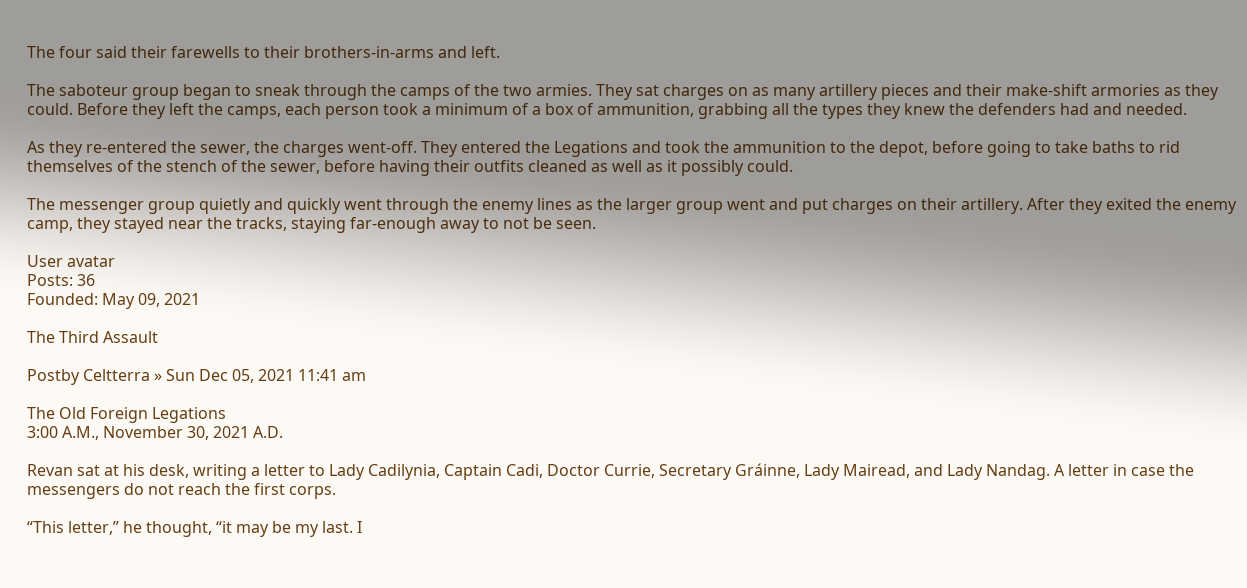The four said their farewells to their brothers-in-arms and left.

The saboteur group began to sneak through the camps of the two armies. They sat charges on as many artillery pieces and their make-shift armories as they could. Before they left the camps, each person took a minimum of a box of ammunition, grabbing all the types they knew the defenders had and needed.

As they re-entered the sewer, the charges went-off. They entered the Legations and took the ammunition to the depot, before going to take baths to rid themselves of the stench of the sewer, before having their outfits cleaned as well as it possibly could.

The messenger group quietly and quickly went through the enemy lines as the larger group went and put charges on their artillery. After they exited the enemy camp, they stayed near the tracks, staying far-enough away to not be seen.

User avatar
Posts: 36
Founded: May 09, 2021

The Third Assault

Postby Celtterra » Sun Dec 05, 2021 11:41 am

The Old Foreign Legations
3:00 A.M., November 30, 2021 A.D.

Revan sat at his desk, writing a letter to Lady Cadilynia, Captain Cadi, Doctor Currie, Secretary Gráinne, Lady Mairead, and Lady Nandag. A letter in case the messengers do not reach the first corps.

“This letter,” he thought, “it may be my last. I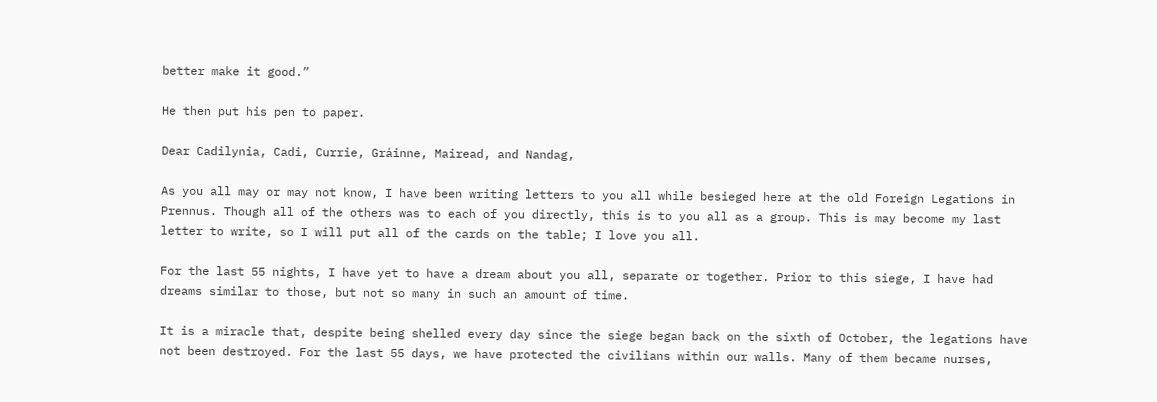better make it good.”

He then put his pen to paper.

Dear Cadilynia, Cadi, Currie, Gráinne, Mairead, and Nandag,

As you all may or may not know, I have been writing letters to you all while besieged here at the old Foreign Legations in Prennus. Though all of the others was to each of you directly, this is to you all as a group. This is may become my last letter to write, so I will put all of the cards on the table; I love you all.

For the last 55 nights, I have yet to have a dream about you all, separate or together. Prior to this siege, I have had dreams similar to those, but not so many in such an amount of time.

It is a miracle that, despite being shelled every day since the siege began back on the sixth of October, the legations have not been destroyed. For the last 55 days, we have protected the civilians within our walls. Many of them became nurses,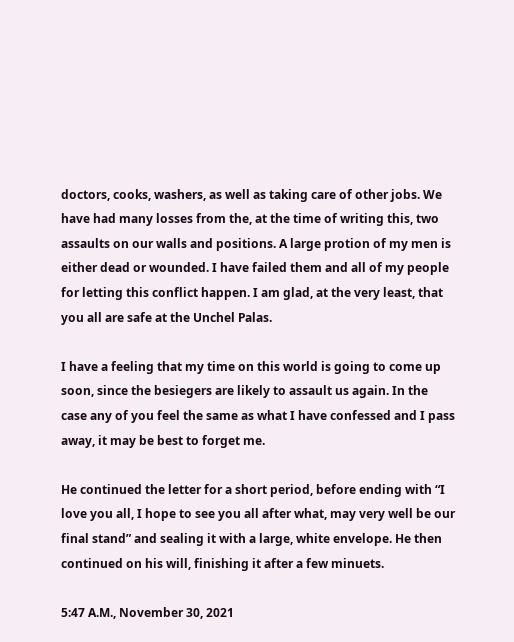doctors, cooks, washers, as well as taking care of other jobs. We have had many losses from the, at the time of writing this, two assaults on our walls and positions. A large protion of my men is either dead or wounded. I have failed them and all of my people for letting this conflict happen. I am glad, at the very least, that you all are safe at the Unchel Palas.

I have a feeling that my time on this world is going to come up soon, since the besiegers are likely to assault us again. In the case any of you feel the same as what I have confessed and I pass away, it may be best to forget me.

He continued the letter for a short period, before ending with “I love you all, I hope to see you all after what, may very well be our final stand” and sealing it with a large, white envelope. He then continued on his will, finishing it after a few minuets.

5:47 A.M., November 30, 2021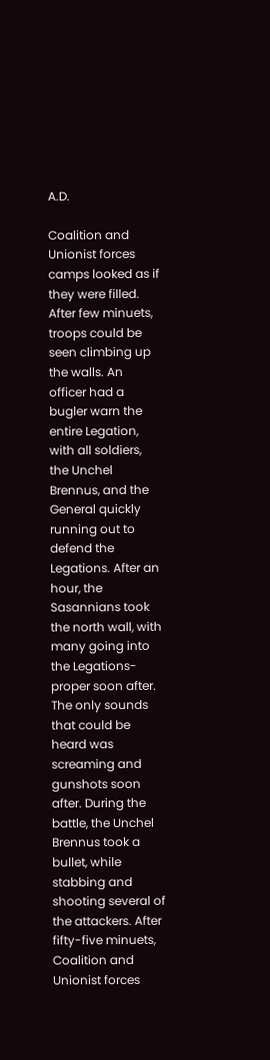A.D.

Coalition and Unionist forces camps looked as if they were filled. After few minuets, troops could be seen climbing up the walls. An officer had a bugler warn the entire Legation, with all soldiers, the Unchel Brennus, and the General quickly running out to defend the Legations. After an hour, the Sasannians took the north wall, with many going into the Legations-proper soon after. The only sounds that could be heard was screaming and gunshots soon after. During the battle, the Unchel Brennus took a bullet, while stabbing and shooting several of the attackers. After fifty-five minuets, Coalition and Unionist forces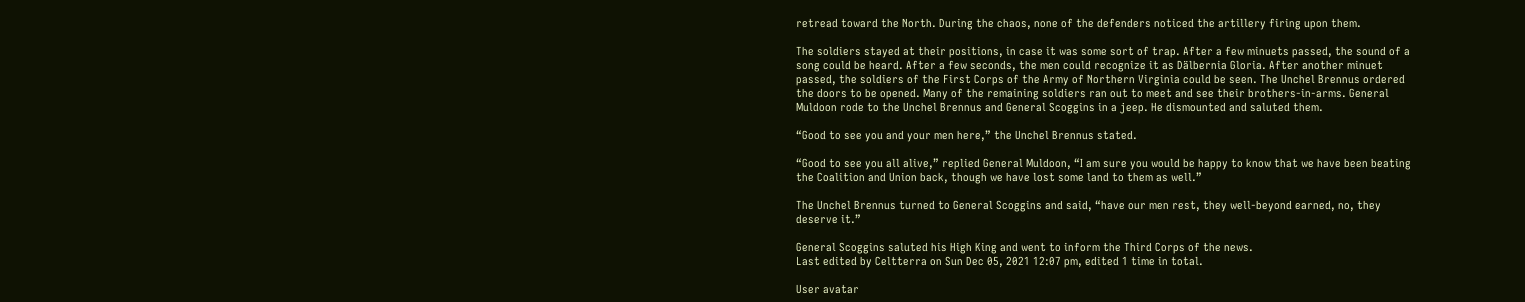retread toward the North. During the chaos, none of the defenders noticed the artillery firing upon them.

The soldiers stayed at their positions, in case it was some sort of trap. After a few minuets passed, the sound of a song could be heard. After a few seconds, the men could recognize it as Dälbernia Gloria. After another minuet passed, the soldiers of the First Corps of the Army of Northern Virginia could be seen. The Unchel Brennus ordered the doors to be opened. Many of the remaining soldiers ran out to meet and see their brothers-in-arms. General Muldoon rode to the Unchel Brennus and General Scoggins in a jeep. He dismounted and saluted them.

“Good to see you and your men here,” the Unchel Brennus stated.

“Good to see you all alive,” replied General Muldoon, “I am sure you would be happy to know that we have been beating the Coalition and Union back, though we have lost some land to them as well.”

The Unchel Brennus turned to General Scoggins and said, “have our men rest, they well-beyond earned, no, they deserve it.”

General Scoggins saluted his High King and went to inform the Third Corps of the news.
Last edited by Celtterra on Sun Dec 05, 2021 12:07 pm, edited 1 time in total.

User avatar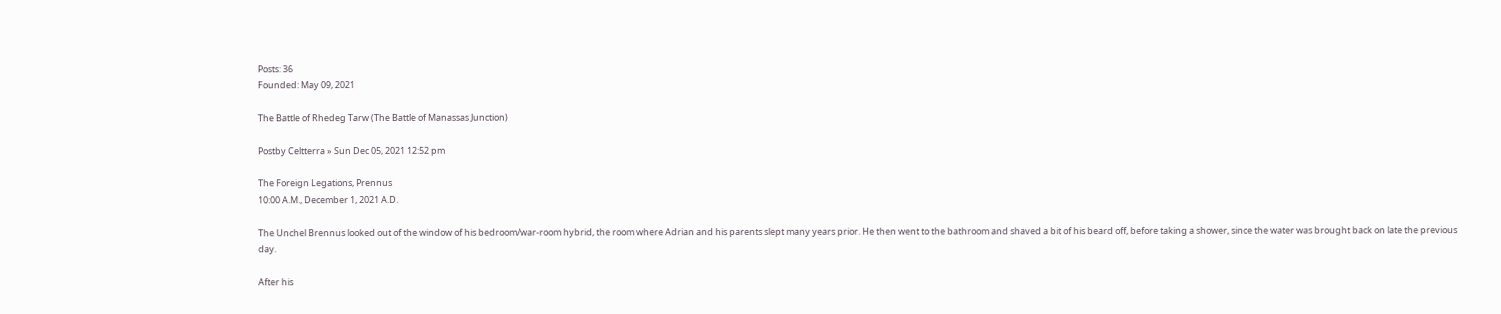Posts: 36
Founded: May 09, 2021

The Battle of Rhedeg Tarw (The Battle of Manassas Junction)

Postby Celtterra » Sun Dec 05, 2021 12:52 pm

The Foreign Legations, Prennus
10:00 A.M., December 1, 2021 A.D.

The Unchel Brennus looked out of the window of his bedroom/war-room hybrid, the room where Adrian and his parents slept many years prior. He then went to the bathroom and shaved a bit of his beard off, before taking a shower, since the water was brought back on late the previous day.

After his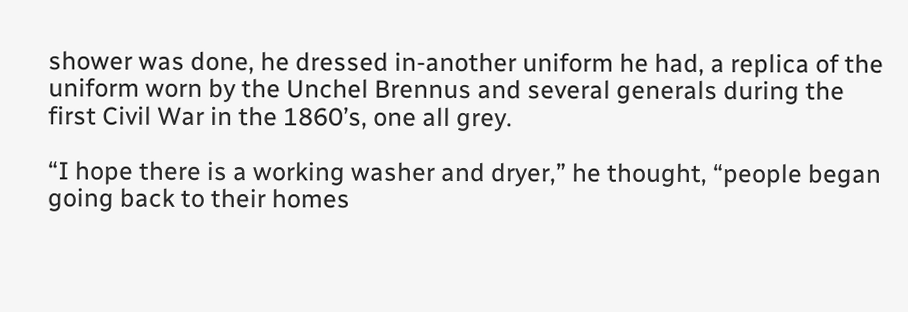shower was done, he dressed in-another uniform he had, a replica of the uniform worn by the Unchel Brennus and several generals during the first Civil War in the 1860’s, one all grey.

“I hope there is a working washer and dryer,” he thought, “people began going back to their homes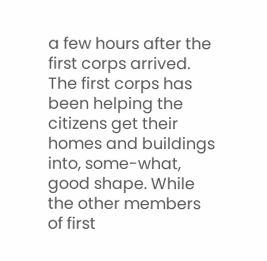a few hours after the first corps arrived. The first corps has been helping the citizens get their homes and buildings into, some-what, good shape. While the other members of first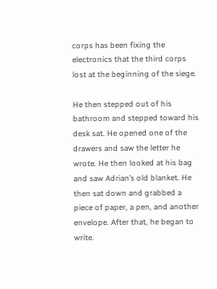corps has been fixing the electronics that the third corps lost at the beginning of the siege.

He then stepped out of his bathroom and stepped toward his desk sat. He opened one of the drawers and saw the letter he wrote. He then looked at his bag and saw Adrian’s old blanket. He then sat down and grabbed a piece of paper, a pen, and another envelope. After that, he began to write.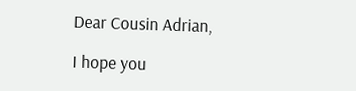Dear Cousin Adrian,

I hope you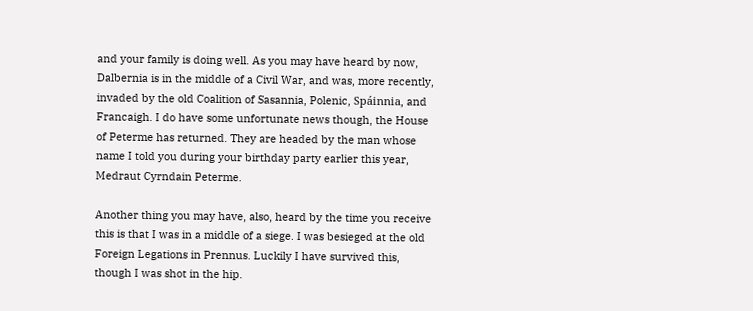and your family is doing well. As you may have heard by now, Dalbernia is in the middle of a Civil War, and was, more recently, invaded by the old Coalition of Sasannia, Polenic, Spáinnia, and Francaigh. I do have some unfortunate news though, the House of Peterme has returned. They are headed by the man whose name I told you during your birthday party earlier this year, Medraut Cyrndain Peterme.

Another thing you may have, also, heard by the time you receive this is that I was in a middle of a siege. I was besieged at the old Foreign Legations in Prennus. Luckily I have survived this, though I was shot in the hip.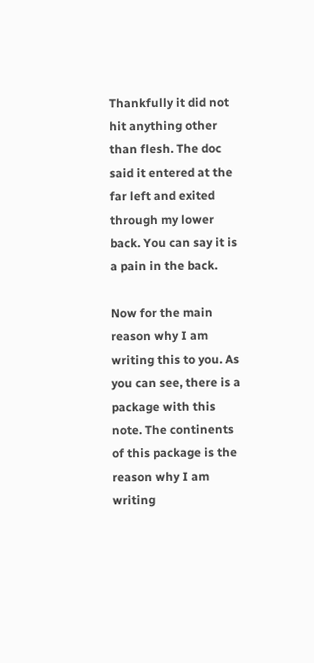Thankfully it did not hit anything other than flesh. The doc said it entered at the far left and exited through my lower back. You can say it is a pain in the back.

Now for the main reason why I am writing this to you. As you can see, there is a package with this note. The continents of this package is the reason why I am writing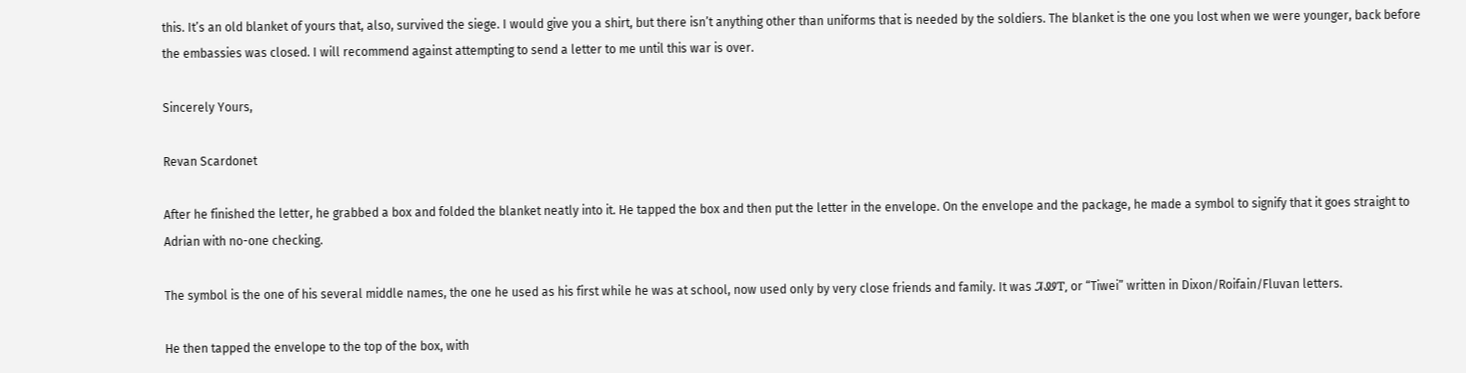this. It’s an old blanket of yours that, also, survived the siege. I would give you a shirt, but there isn’t anything other than uniforms that is needed by the soldiers. The blanket is the one you lost when we were younger, back before the embassies was closed. I will recommend against attempting to send a letter to me until this war is over.

Sincerely Yours,

Revan Scardonet

After he finished the letter, he grabbed a box and folded the blanket neatly into it. He tapped the box and then put the letter in the envelope. On the envelope and the package, he made a symbol to signify that it goes straight to Adrian with no-one checking.

The symbol is the one of his several middle names, the one he used as his first while he was at school, now used only by very close friends and family. It was ᏘᏪᎢ, or “Tiwei” written in Dixon/Roifain/Fluvan letters.

He then tapped the envelope to the top of the box, with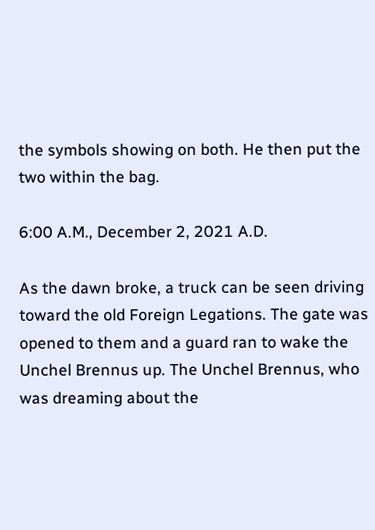the symbols showing on both. He then put the two within the bag.

6:00 A.M., December 2, 2021 A.D.

As the dawn broke, a truck can be seen driving toward the old Foreign Legations. The gate was opened to them and a guard ran to wake the Unchel Brennus up. The Unchel Brennus, who was dreaming about the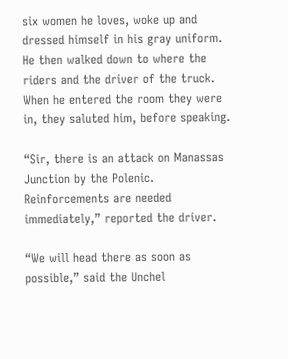six women he loves, woke up and dressed himself in his gray uniform. He then walked down to where the riders and the driver of the truck. When he entered the room they were in, they saluted him, before speaking.

“Sir, there is an attack on Manassas Junction by the Polenic. Reinforcements are needed immediately,” reported the driver.

“We will head there as soon as possible,” said the Unchel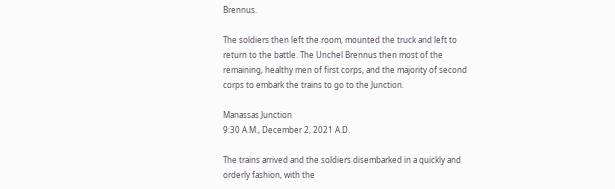Brennus.

The soldiers then left the room, mounted the truck and left to return to the battle. The Unchel Brennus then most of the remaining, healthy men of first corps, and the majority of second corps to embark the trains to go to the Junction.

Manassas Junction
9:30 A.M., December 2, 2021 A.D.

The trains arrived and the soldiers disembarked in a quickly and orderly fashion, with the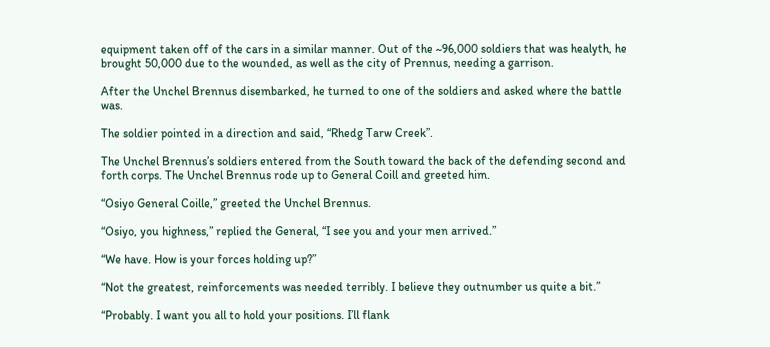equipment taken off of the cars in a similar manner. Out of the ~96,000 soldiers that was healyth, he brought 50,000 due to the wounded, as well as the city of Prennus, needing a garrison.

After the Unchel Brennus disembarked, he turned to one of the soldiers and asked where the battle was.

The soldier pointed in a direction and said, “Rhedg Tarw Creek”.

The Unchel Brennus’s soldiers entered from the South toward the back of the defending second and forth corps. The Unchel Brennus rode up to General Coill and greeted him.

“Osiyo General Coille,” greeted the Unchel Brennus.

“Osiyo, you highness,” replied the General, “I see you and your men arrived.”

“We have. How is your forces holding up?”

“Not the greatest, reinforcements was needed terribly. I believe they outnumber us quite a bit.”

“Probably. I want you all to hold your positions. I’ll flank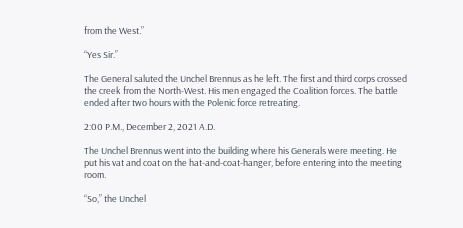from the West.”

“Yes Sir.”

The General saluted the Unchel Brennus as he left. The first and third corps crossed the creek from the North-West. His men engaged the Coalition forces. The battle ended after two hours with the Polenic force retreating.

2:00 P.M., December 2, 2021 A.D.

The Unchel Brennus went into the building where his Generals were meeting. He put his vat and coat on the hat-and-coat-hanger, before entering into the meeting room.

“So,” the Unchel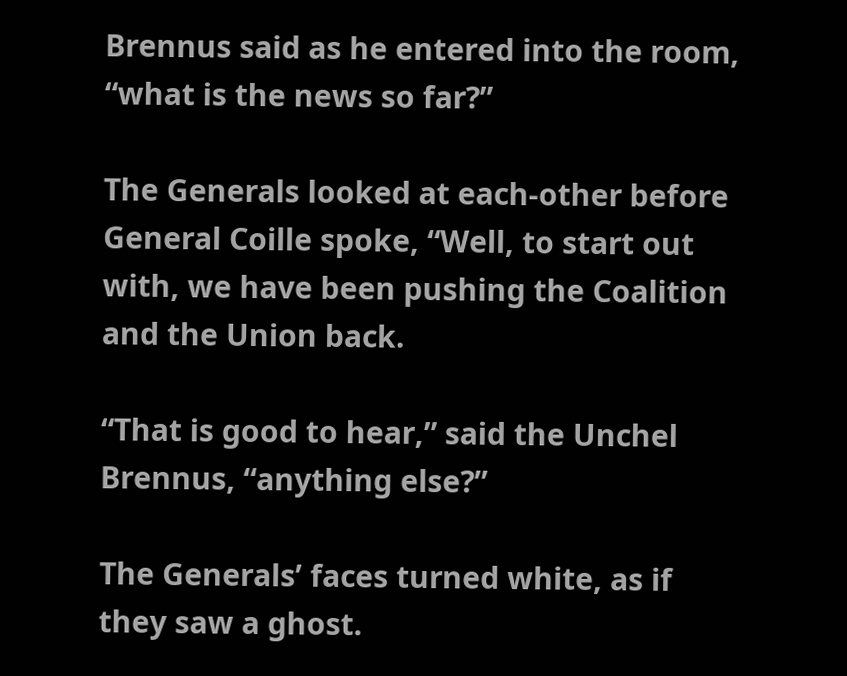Brennus said as he entered into the room, “what is the news so far?”

The Generals looked at each-other before General Coille spoke, “Well, to start out with, we have been pushing the Coalition and the Union back.

“That is good to hear,” said the Unchel Brennus, “anything else?”

The Generals’ faces turned white, as if they saw a ghost.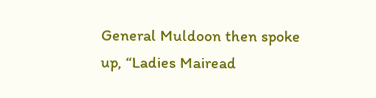General Muldoon then spoke up, “Ladies Mairead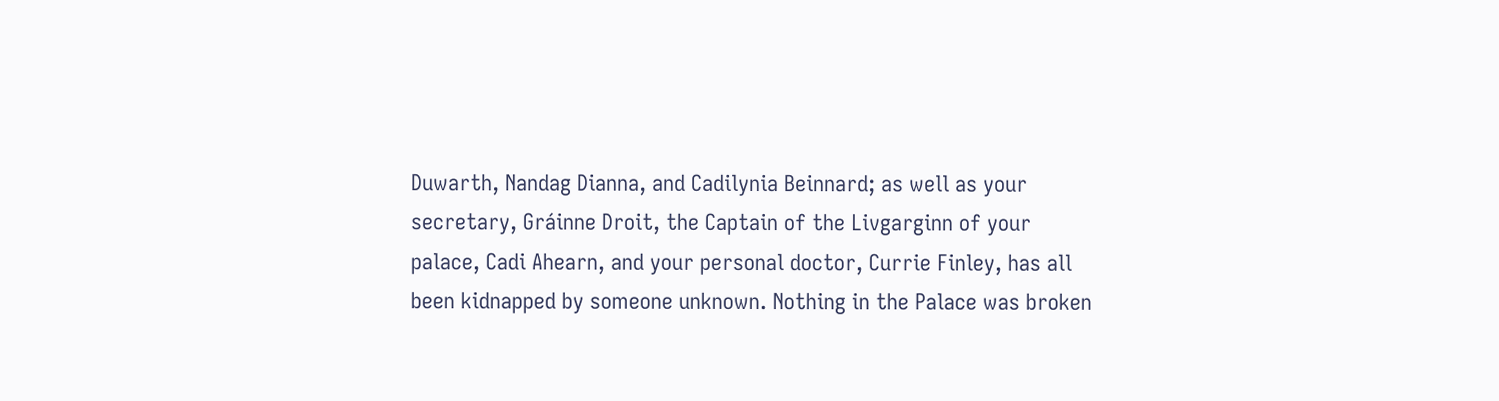Duwarth, Nandag Dianna, and Cadilynia Beinnard; as well as your secretary, Gráinne Droit, the Captain of the Livgarginn of your palace, Cadi Ahearn, and your personal doctor, Currie Finley, has all been kidnapped by someone unknown. Nothing in the Palace was broken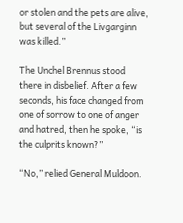or stolen and the pets are alive, but several of the Livgarginn was killed.”

The Unchel Brennus stood there in disbelief. After a few seconds, his face changed from one of sorrow to one of anger and hatred, then he spoke, “is the culprits known?”

“No,” relied General Muldoon.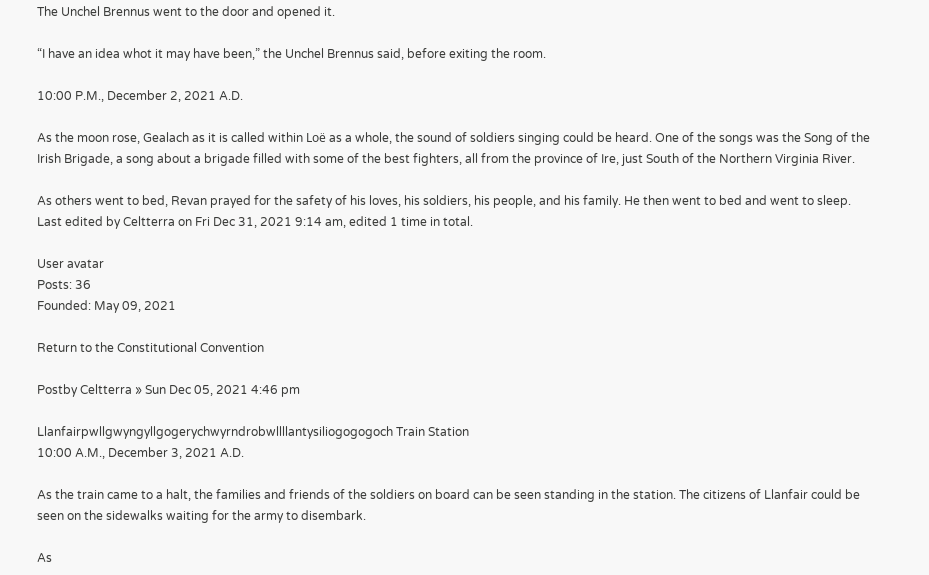The Unchel Brennus went to the door and opened it.

“I have an idea whot it may have been,” the Unchel Brennus said, before exiting the room.

10:00 P.M., December 2, 2021 A.D.

As the moon rose, Gealach as it is called within Loë as a whole, the sound of soldiers singing could be heard. One of the songs was the Song of the Irish Brigade, a song about a brigade filled with some of the best fighters, all from the province of Ire, just South of the Northern Virginia River.

As others went to bed, Revan prayed for the safety of his loves, his soldiers, his people, and his family. He then went to bed and went to sleep.
Last edited by Celtterra on Fri Dec 31, 2021 9:14 am, edited 1 time in total.

User avatar
Posts: 36
Founded: May 09, 2021

Return to the Constitutional Convention

Postby Celtterra » Sun Dec 05, 2021 4:46 pm

Llanfairpwllgwyngyllgogerychwyrndrobwllllantysiliogogogoch Train Station
10:00 A.M., December 3, 2021 A.D.

As the train came to a halt, the families and friends of the soldiers on board can be seen standing in the station. The citizens of Llanfair could be seen on the sidewalks waiting for the army to disembark.

As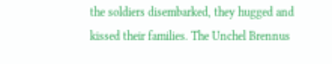the soldiers disembarked, they hugged and kissed their families. The Unchel Brennus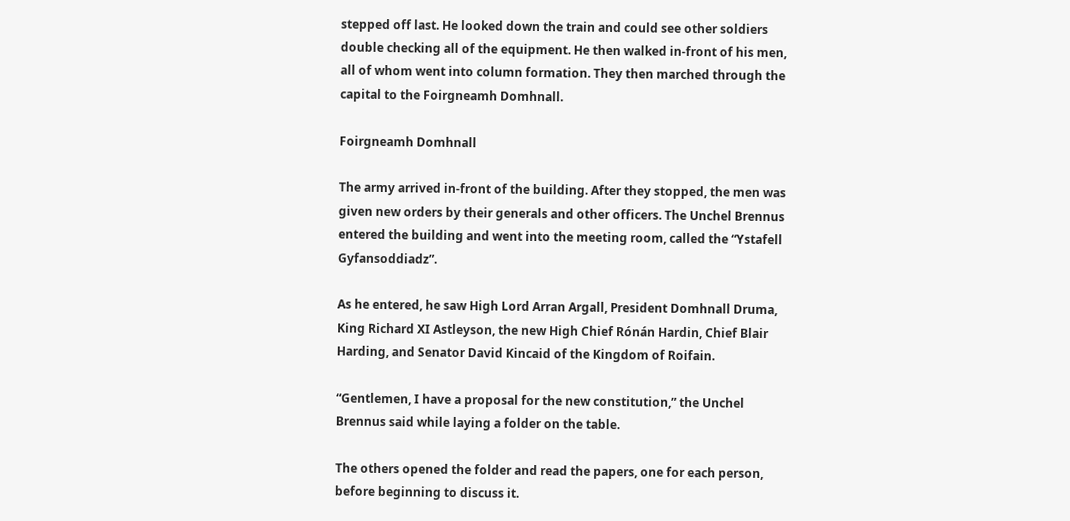stepped off last. He looked down the train and could see other soldiers double checking all of the equipment. He then walked in-front of his men, all of whom went into column formation. They then marched through the capital to the Foirgneamh Domhnall.

Foirgneamh Domhnall

The army arrived in-front of the building. After they stopped, the men was given new orders by their generals and other officers. The Unchel Brennus entered the building and went into the meeting room, called the “Ystafell Gyfansoddiadz”.

As he entered, he saw High Lord Arran Argall, President Domhnall Druma, King Richard XI Astleyson, the new High Chief Rónán Hardin, Chief Blair Harding, and Senator David Kincaid of the Kingdom of Roifain.

“Gentlemen, I have a proposal for the new constitution,” the Unchel Brennus said while laying a folder on the table.

The others opened the folder and read the papers, one for each person, before beginning to discuss it.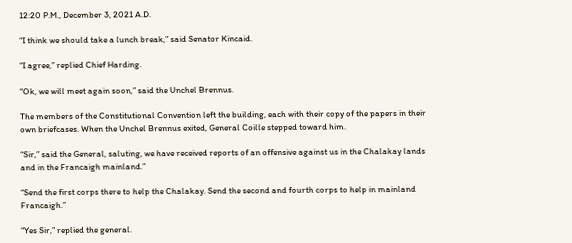12:20 P.M., December 3, 2021 A.D.

“I think we should take a lunch break,” said Senator Kincaid.

“I agree,” replied Chief Harding.

“Ok, we will meet again soon,” said the Unchel Brennus.

The members of the Constitutional Convention left the building, each with their copy of the papers in their own briefcases. When the Unchel Brennus exited, General Coille stepped toward him.

“Sir,” said the General, saluting, we have received reports of an offensive against us in the Chalakay lands and in the Francaigh mainland.”

“Send the first corps there to help the Chalakay. Send the second and fourth corps to help in mainland Francaigh.”

“Yes Sir,” replied the general.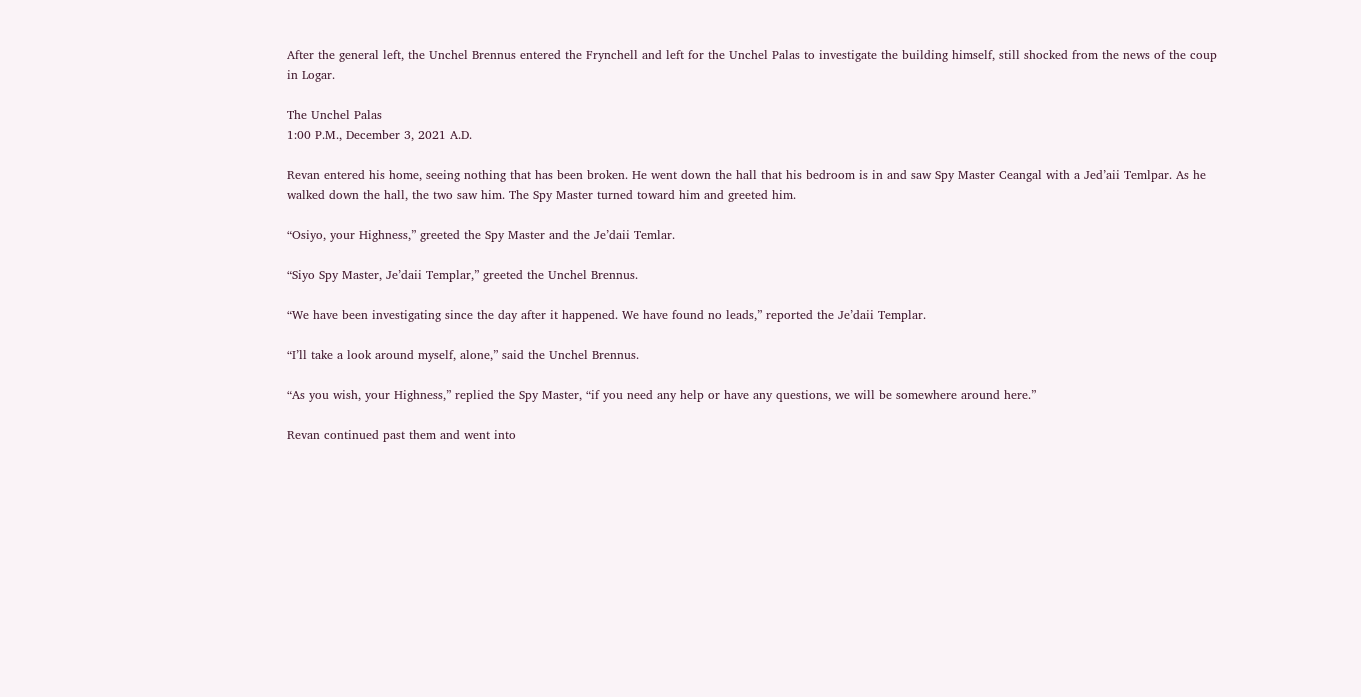After the general left, the Unchel Brennus entered the Frynchell and left for the Unchel Palas to investigate the building himself, still shocked from the news of the coup in Logar.

The Unchel Palas
1:00 P.M., December 3, 2021 A.D.

Revan entered his home, seeing nothing that has been broken. He went down the hall that his bedroom is in and saw Spy Master Ceangal with a Jed’aii Temlpar. As he walked down the hall, the two saw him. The Spy Master turned toward him and greeted him.

“Osiyo, your Highness,” greeted the Spy Master and the Je’daii Temlar.

“Siyo Spy Master, Je’daii Templar,” greeted the Unchel Brennus.

“We have been investigating since the day after it happened. We have found no leads,” reported the Je’daii Templar.

“I’ll take a look around myself, alone,” said the Unchel Brennus.

“As you wish, your Highness,” replied the Spy Master, “if you need any help or have any questions, we will be somewhere around here.”

Revan continued past them and went into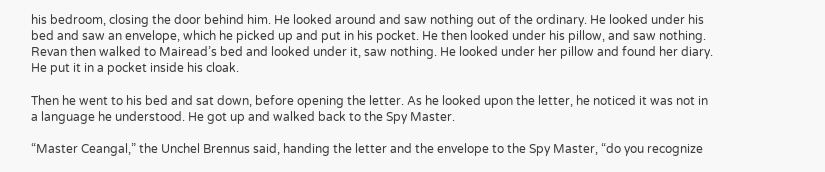his bedroom, closing the door behind him. He looked around and saw nothing out of the ordinary. He looked under his bed and saw an envelope, which he picked up and put in his pocket. He then looked under his pillow, and saw nothing. Revan then walked to Mairead’s bed and looked under it, saw nothing. He looked under her pillow and found her diary. He put it in a pocket inside his cloak.

Then he went to his bed and sat down, before opening the letter. As he looked upon the letter, he noticed it was not in a language he understood. He got up and walked back to the Spy Master.

“Master Ceangal,” the Unchel Brennus said, handing the letter and the envelope to the Spy Master, “do you recognize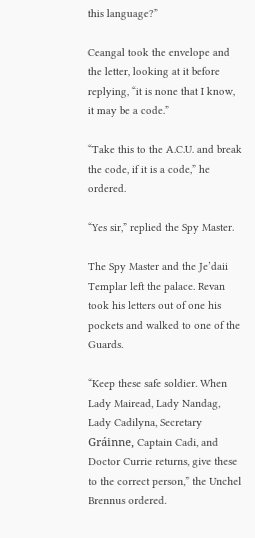this language?”

Ceangal took the envelope and the letter, looking at it before replying, “it is none that I know, it may be a code.”

“Take this to the A.C.U. and break the code, if it is a code,” he ordered.

“Yes sir,” replied the Spy Master.

The Spy Master and the Je’daii Templar left the palace. Revan took his letters out of one his pockets and walked to one of the Guards.

“Keep these safe soldier. When Lady Mairead, Lady Nandag, Lady Cadilyna, Secretary Gráinne, Captain Cadi, and Doctor Currie returns, give these to the correct person,” the Unchel Brennus ordered.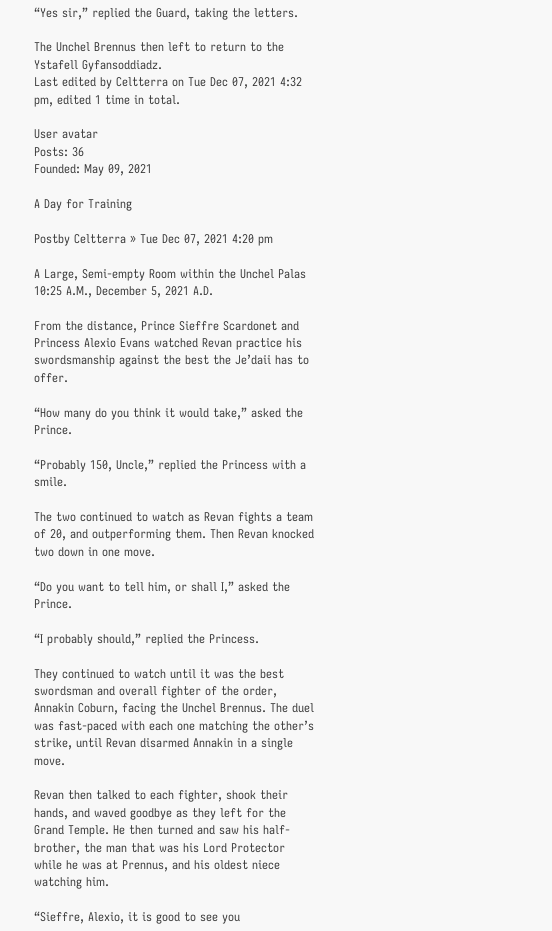“Yes sir,” replied the Guard, taking the letters.

The Unchel Brennus then left to return to the Ystafell Gyfansoddiadz.
Last edited by Celtterra on Tue Dec 07, 2021 4:32 pm, edited 1 time in total.

User avatar
Posts: 36
Founded: May 09, 2021

A Day for Training

Postby Celtterra » Tue Dec 07, 2021 4:20 pm

A Large, Semi-empty Room within the Unchel Palas
10:25 A.M., December 5, 2021 A.D.

From the distance, Prince Sieffre Scardonet and Princess Alexio Evans watched Revan practice his swordsmanship against the best the Je’daii has to offer.

“How many do you think it would take,” asked the Prince.

“Probably 150, Uncle,” replied the Princess with a smile.

The two continued to watch as Revan fights a team of 20, and outperforming them. Then Revan knocked two down in one move.

“Do you want to tell him, or shall I,” asked the Prince.

“I probably should,” replied the Princess.

They continued to watch until it was the best swordsman and overall fighter of the order, Annakin Coburn, facing the Unchel Brennus. The duel was fast-paced with each one matching the other’s strike, until Revan disarmed Annakin in a single move.

Revan then talked to each fighter, shook their hands, and waved goodbye as they left for the Grand Temple. He then turned and saw his half-brother, the man that was his Lord Protector while he was at Prennus, and his oldest niece watching him.

“Sieffre, Alexio, it is good to see you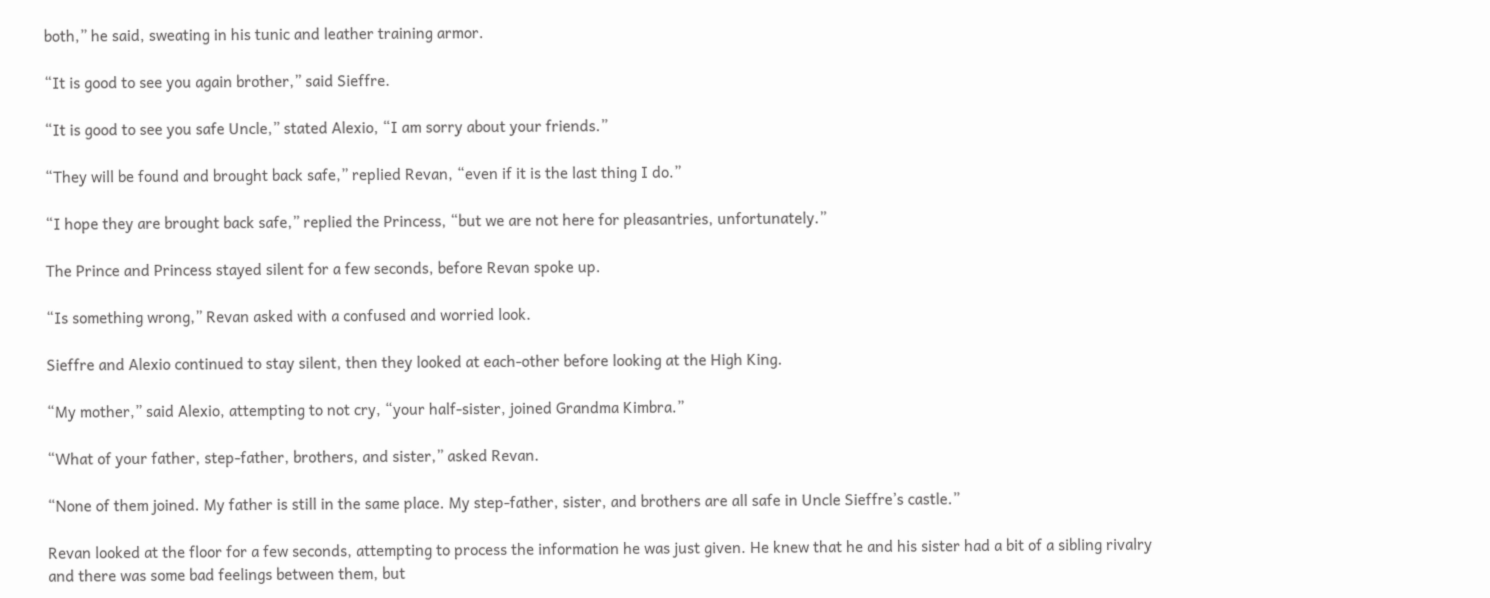both,” he said, sweating in his tunic and leather training armor.

“It is good to see you again brother,” said Sieffre.

“It is good to see you safe Uncle,” stated Alexio, “I am sorry about your friends.”

“They will be found and brought back safe,” replied Revan, “even if it is the last thing I do.”

“I hope they are brought back safe,” replied the Princess, “but we are not here for pleasantries, unfortunately.”

The Prince and Princess stayed silent for a few seconds, before Revan spoke up.

“Is something wrong,” Revan asked with a confused and worried look.

Sieffre and Alexio continued to stay silent, then they looked at each-other before looking at the High King.

“My mother,” said Alexio, attempting to not cry, “your half-sister, joined Grandma Kimbra.”

“What of your father, step-father, brothers, and sister,” asked Revan.

“None of them joined. My father is still in the same place. My step-father, sister, and brothers are all safe in Uncle Sieffre’s castle.”

Revan looked at the floor for a few seconds, attempting to process the information he was just given. He knew that he and his sister had a bit of a sibling rivalry and there was some bad feelings between them, but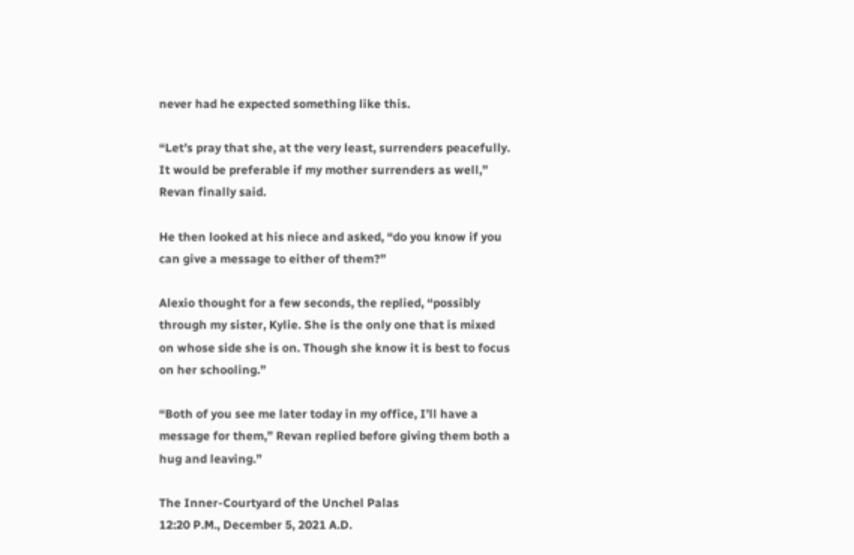never had he expected something like this.

“Let’s pray that she, at the very least, surrenders peacefully. It would be preferable if my mother surrenders as well,” Revan finally said.

He then looked at his niece and asked, “do you know if you can give a message to either of them?”

Alexio thought for a few seconds, the replied, “possibly through my sister, Kylie. She is the only one that is mixed on whose side she is on. Though she know it is best to focus on her schooling.”

“Both of you see me later today in my office, I’ll have a message for them,” Revan replied before giving them both a hug and leaving.”

The Inner-Courtyard of the Unchel Palas
12:20 P.M., December 5, 2021 A.D.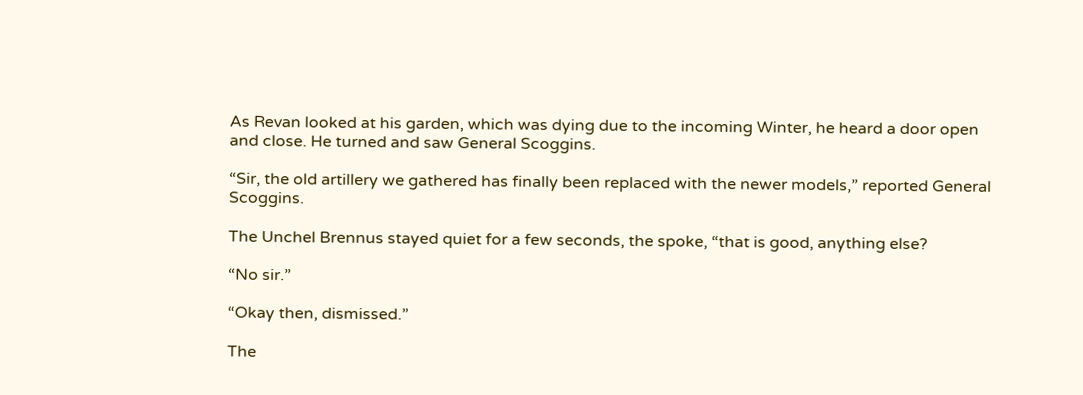As Revan looked at his garden, which was dying due to the incoming Winter, he heard a door open and close. He turned and saw General Scoggins.

“Sir, the old artillery we gathered has finally been replaced with the newer models,” reported General Scoggins.

The Unchel Brennus stayed quiet for a few seconds, the spoke, “that is good, anything else?

“No sir.”

“Okay then, dismissed.”

The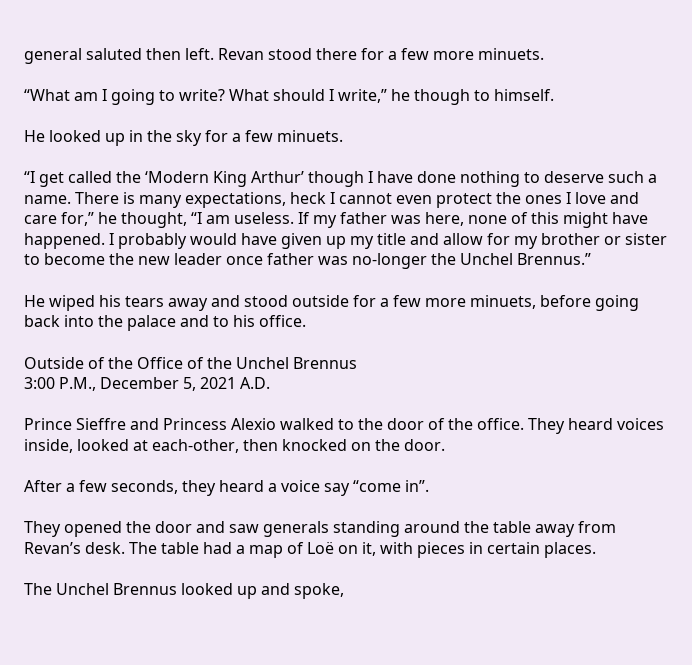general saluted then left. Revan stood there for a few more minuets.

“What am I going to write? What should I write,” he though to himself.

He looked up in the sky for a few minuets.

“I get called the ‘Modern King Arthur’ though I have done nothing to deserve such a name. There is many expectations, heck I cannot even protect the ones I love and care for,” he thought, “I am useless. If my father was here, none of this might have happened. I probably would have given up my title and allow for my brother or sister to become the new leader once father was no-longer the Unchel Brennus.”

He wiped his tears away and stood outside for a few more minuets, before going back into the palace and to his office.

Outside of the Office of the Unchel Brennus
3:00 P.M., December 5, 2021 A.D.

Prince Sieffre and Princess Alexio walked to the door of the office. They heard voices inside, looked at each-other, then knocked on the door.

After a few seconds, they heard a voice say “come in”.

They opened the door and saw generals standing around the table away from Revan’s desk. The table had a map of Loë on it, with pieces in certain places.

The Unchel Brennus looked up and spoke,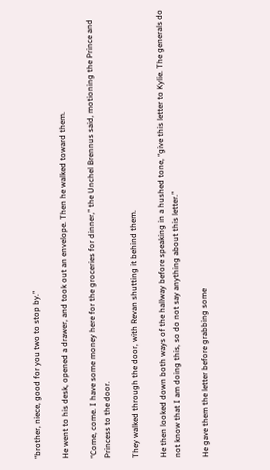“brother, niece, good for you two to stop by.”

He went to his desk, opened a drawer, and took out an envelope. Then he walked toward them.

“Come, come. I have some money here for the groceries for dinner,” the Unchel Brennus said, motioning the Prince and Princess to the door.

They walked through the door, with Revan shutting it behind them.

He then looked down both ways of the hallway before speaking in a hushed tone, “give this letter to Kylie. The generals do not know that I am doing this, so do not say anything about this letter.”

He gave them the letter before grabbing some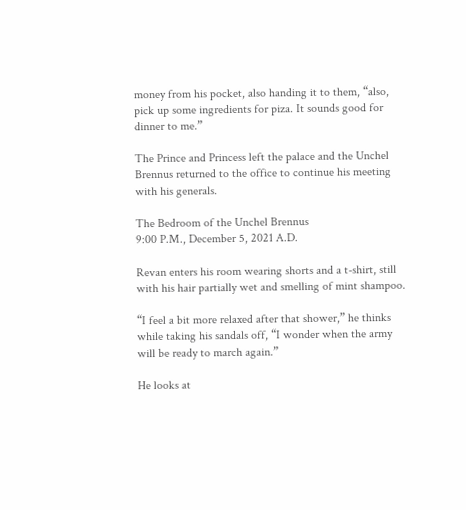money from his pocket, also handing it to them, “also, pick up some ingredients for piza. It sounds good for dinner to me.”

The Prince and Princess left the palace and the Unchel Brennus returned to the office to continue his meeting with his generals.

The Bedroom of the Unchel Brennus
9:00 P.M., December 5, 2021 A.D.

Revan enters his room wearing shorts and a t-shirt, still with his hair partially wet and smelling of mint shampoo.

“I feel a bit more relaxed after that shower,” he thinks while taking his sandals off, “I wonder when the army will be ready to march again.”

He looks at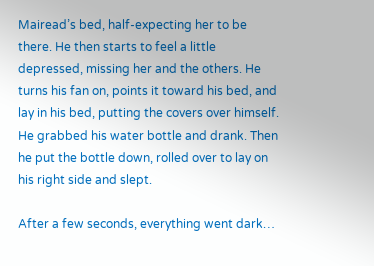Mairead’s bed, half-expecting her to be there. He then starts to feel a little depressed, missing her and the others. He turns his fan on, points it toward his bed, and lay in his bed, putting the covers over himself. He grabbed his water bottle and drank. Then he put the bottle down, rolled over to lay on his right side and slept.

After a few seconds, everything went dark…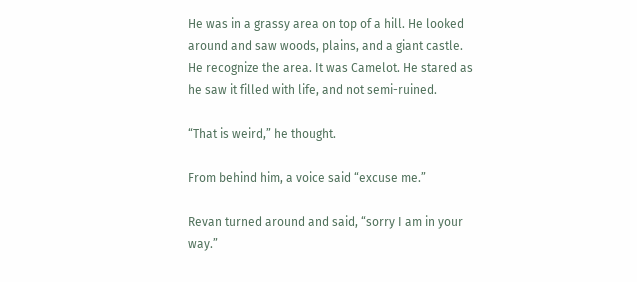He was in a grassy area on top of a hill. He looked around and saw woods, plains, and a giant castle. He recognize the area. It was Camelot. He stared as he saw it filled with life, and not semi-ruined.

“That is weird,” he thought.

From behind him, a voice said “excuse me.”

Revan turned around and said, “sorry I am in your way.”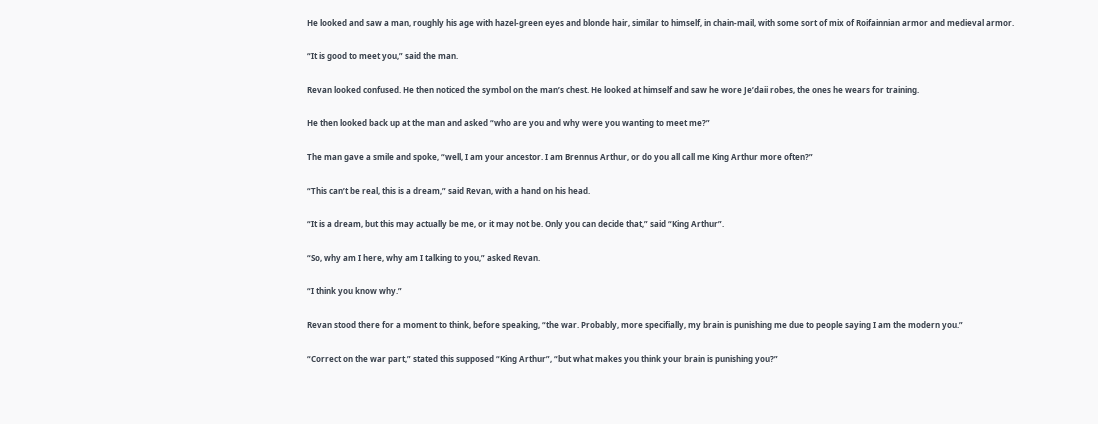He looked and saw a man, roughly his age with hazel-green eyes and blonde hair, similar to himself, in chain-mail, with some sort of mix of Roifainnian armor and medieval armor.

“It is good to meet you,” said the man.

Revan looked confused. He then noticed the symbol on the man’s chest. He looked at himself and saw he wore Je’daii robes, the ones he wears for training.

He then looked back up at the man and asked “who are you and why were you wanting to meet me?”

The man gave a smile and spoke, “well, I am your ancestor. I am Brennus Arthur, or do you all call me King Arthur more often?”

“This can’t be real, this is a dream,” said Revan, with a hand on his head.

“It is a dream, but this may actually be me, or it may not be. Only you can decide that,” said “King Arthur”.

“So, why am I here, why am I talking to you,” asked Revan.

“I think you know why.”

Revan stood there for a moment to think, before speaking, “the war. Probably, more specifially, my brain is punishing me due to people saying I am the modern you.”

“Correct on the war part,” stated this supposed “King Arthur”, “but what makes you think your brain is punishing you?”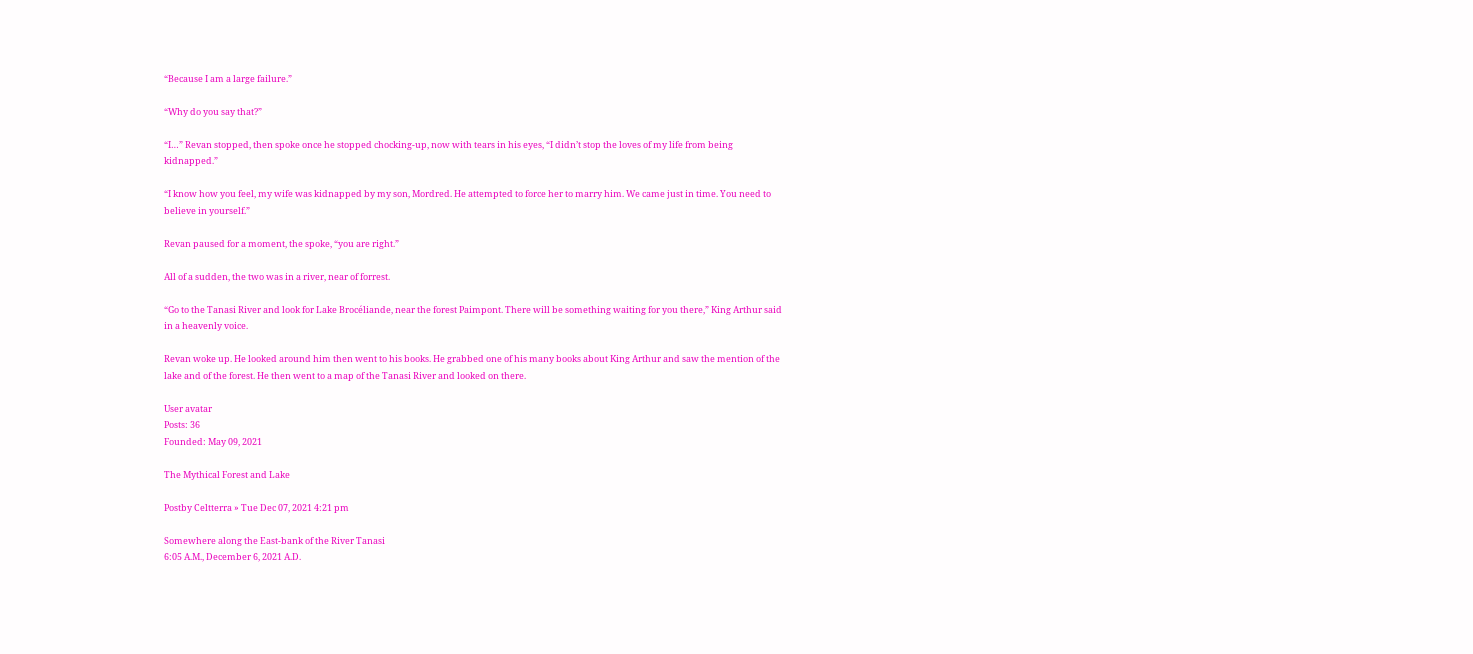“Because I am a large failure.”

“Why do you say that?”

“I…” Revan stopped, then spoke once he stopped chocking-up, now with tears in his eyes, “I didn’t stop the loves of my life from being kidnapped.”

“I know how you feel, my wife was kidnapped by my son, Mordred. He attempted to force her to marry him. We came just in time. You need to believe in yourself.”

Revan paused for a moment, the spoke, “you are right.”

All of a sudden, the two was in a river, near of forrest.

“Go to the Tanasi River and look for Lake Brocéliande, near the forest Paimpont. There will be something waiting for you there,” King Arthur said in a heavenly voice.

Revan woke up. He looked around him then went to his books. He grabbed one of his many books about King Arthur and saw the mention of the lake and of the forest. He then went to a map of the Tanasi River and looked on there.

User avatar
Posts: 36
Founded: May 09, 2021

The Mythical Forest and Lake

Postby Celtterra » Tue Dec 07, 2021 4:21 pm

Somewhere along the East-bank of the River Tanasi
6:05 A.M., December 6, 2021 A.D.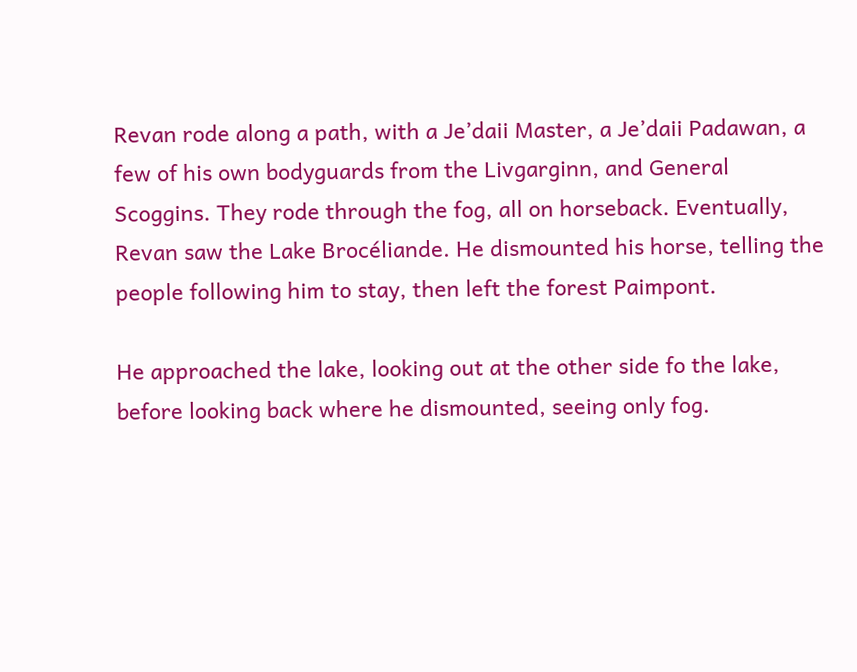Revan rode along a path, with a Je’daii Master, a Je’daii Padawan, a few of his own bodyguards from the Livgarginn, and General Scoggins. They rode through the fog, all on horseback. Eventually, Revan saw the Lake Brocéliande. He dismounted his horse, telling the people following him to stay, then left the forest Paimpont.

He approached the lake, looking out at the other side fo the lake, before looking back where he dismounted, seeing only fog.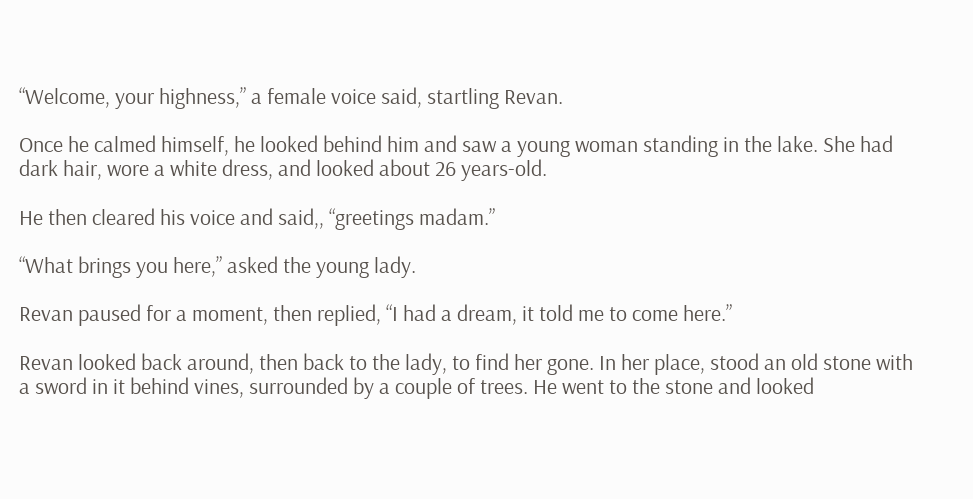“Welcome, your highness,” a female voice said, startling Revan.

Once he calmed himself, he looked behind him and saw a young woman standing in the lake. She had dark hair, wore a white dress, and looked about 26 years-old.

He then cleared his voice and said,, “greetings madam.”

“What brings you here,” asked the young lady.

Revan paused for a moment, then replied, “I had a dream, it told me to come here.”

Revan looked back around, then back to the lady, to find her gone. In her place, stood an old stone with a sword in it behind vines, surrounded by a couple of trees. He went to the stone and looked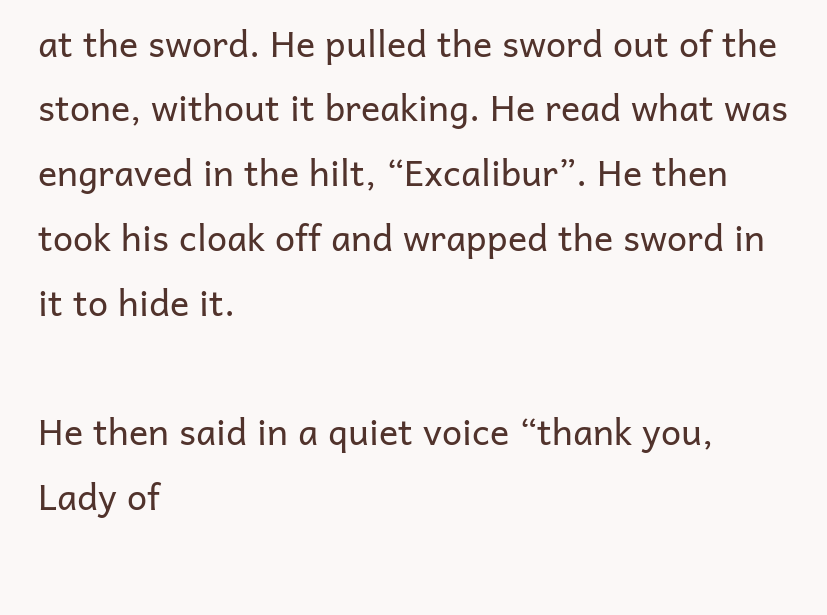at the sword. He pulled the sword out of the stone, without it breaking. He read what was engraved in the hilt, “Excalibur”. He then took his cloak off and wrapped the sword in it to hide it.

He then said in a quiet voice “thank you, Lady of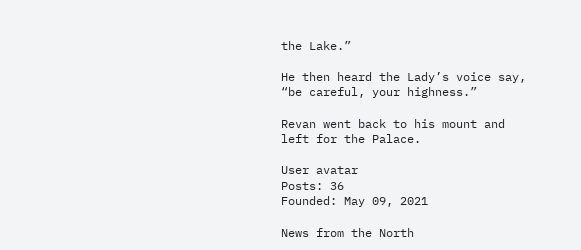the Lake.”

He then heard the Lady’s voice say, “be careful, your highness.”

Revan went back to his mount and left for the Palace.

User avatar
Posts: 36
Founded: May 09, 2021

News from the North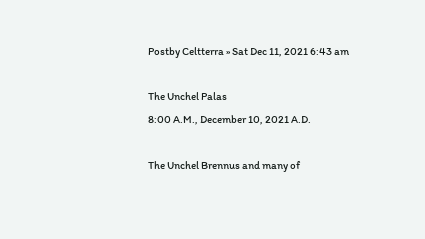Postby Celtterra » Sat Dec 11, 2021 6:43 am

The Unchel Palas
8:00 A.M., December 10, 2021 A.D.

The Unchel Brennus and many of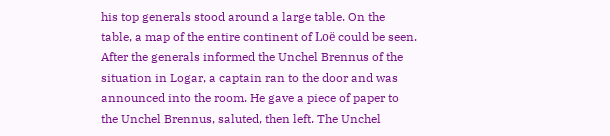his top generals stood around a large table. On the table, a map of the entire continent of Loë could be seen. After the generals informed the Unchel Brennus of the situation in Logar, a captain ran to the door and was announced into the room. He gave a piece of paper to the Unchel Brennus, saluted, then left. The Unchel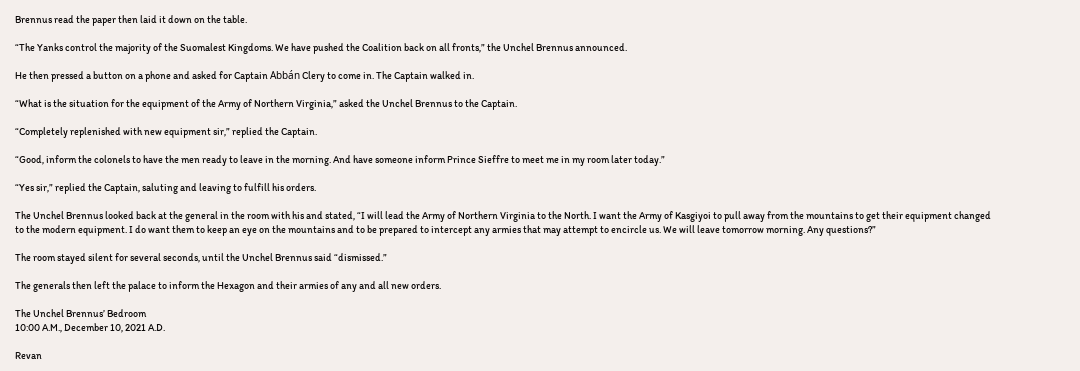Brennus read the paper then laid it down on the table.

“The Yanks control the majority of the Suomalest Kingdoms. We have pushed the Coalition back on all fronts,” the Unchel Brennus announced.

He then pressed a button on a phone and asked for Captain Abbán Clery to come in. The Captain walked in.

“What is the situation for the equipment of the Army of Northern Virginia,” asked the Unchel Brennus to the Captain.

“Completely replenished with new equipment sir,” replied the Captain.

“Good, inform the colonels to have the men ready to leave in the morning. And have someone inform Prince Sieffre to meet me in my room later today.”

“Yes sir,” replied the Captain, saluting and leaving to fulfill his orders.

The Unchel Brennus looked back at the general in the room with his and stated, “I will lead the Army of Northern Virginia to the North. I want the Army of Kasgiyoi to pull away from the mountains to get their equipment changed to the modern equipment. I do want them to keep an eye on the mountains and to be prepared to intercept any armies that may attempt to encircle us. We will leave tomorrow morning. Any questions?”

The room stayed silent for several seconds, until the Unchel Brennus said “dismissed.”

The generals then left the palace to inform the Hexagon and their armies of any and all new orders.

The Unchel Brennus’ Bedroom
10:00 A.M., December 10, 2021 A.D.

Revan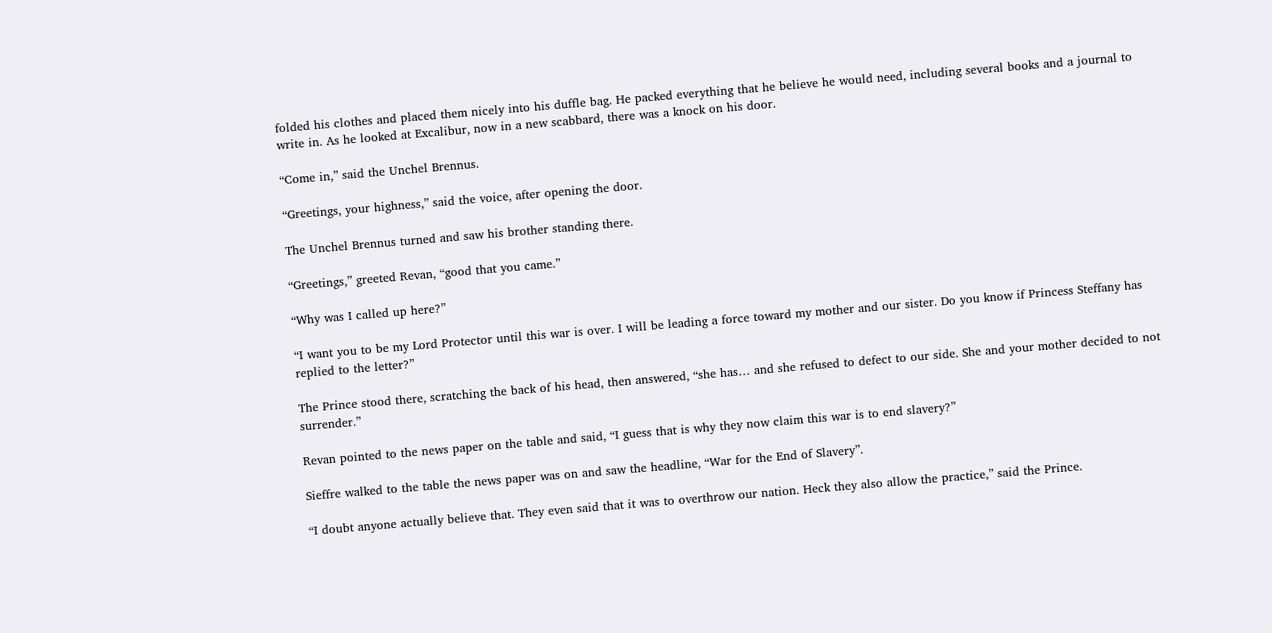folded his clothes and placed them nicely into his duffle bag. He packed everything that he believe he would need, including several books and a journal to write in. As he looked at Excalibur, now in a new scabbard, there was a knock on his door.

“Come in,” said the Unchel Brennus.

“Greetings, your highness,” said the voice, after opening the door.

The Unchel Brennus turned and saw his brother standing there.

“Greetings,” greeted Revan, “good that you came.”

“Why was I called up here?”

“I want you to be my Lord Protector until this war is over. I will be leading a force toward my mother and our sister. Do you know if Princess Steffany has replied to the letter?”

The Prince stood there, scratching the back of his head, then answered, “she has… and she refused to defect to our side. She and your mother decided to not surrender.”

Revan pointed to the news paper on the table and said, “I guess that is why they now claim this war is to end slavery?”

Sieffre walked to the table the news paper was on and saw the headline, “War for the End of Slavery”.

“I doubt anyone actually believe that. They even said that it was to overthrow our nation. Heck they also allow the practice,” said the Prince.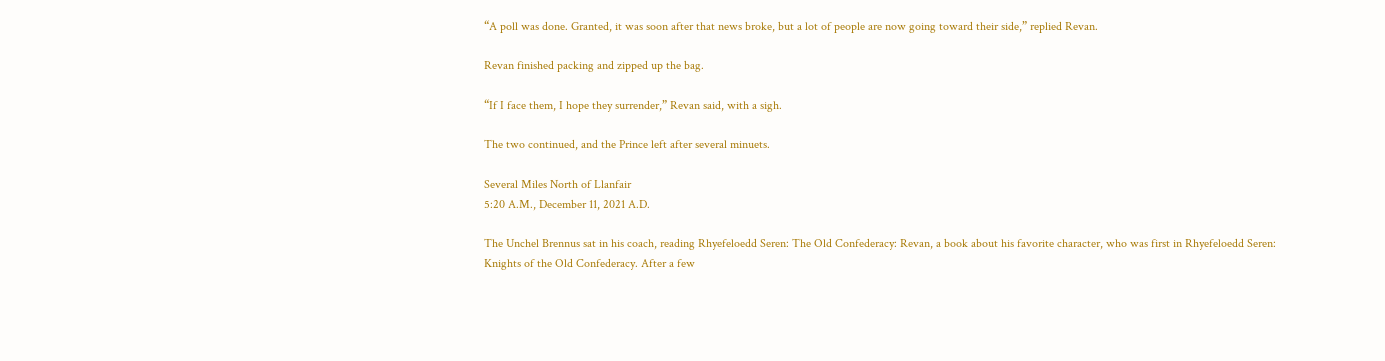“A poll was done. Granted, it was soon after that news broke, but a lot of people are now going toward their side,” replied Revan.

Revan finished packing and zipped up the bag.

“If I face them, I hope they surrender,” Revan said, with a sigh.

The two continued, and the Prince left after several minuets.

Several Miles North of Llanfair
5:20 A.M., December 11, 2021 A.D.

The Unchel Brennus sat in his coach, reading Rhyefeloedd Seren: The Old Confederacy: Revan, a book about his favorite character, who was first in Rhyefeloedd Seren: Knights of the Old Confederacy. After a few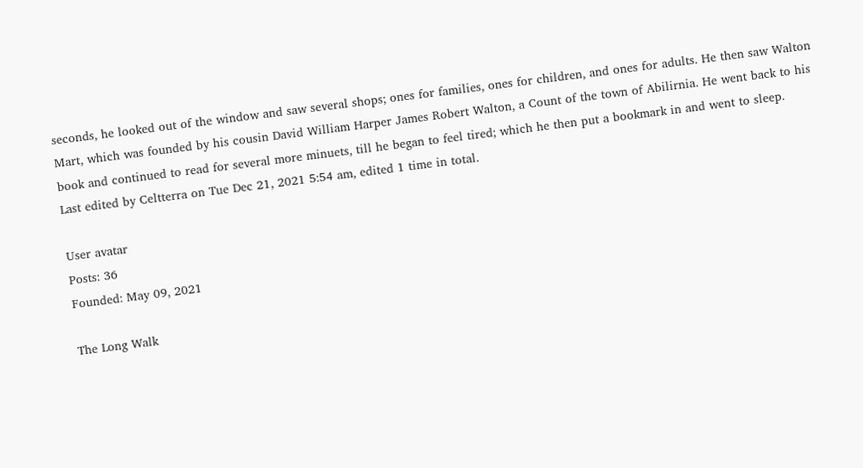seconds, he looked out of the window and saw several shops; ones for families, ones for children, and ones for adults. He then saw Walton Mart, which was founded by his cousin David William Harper James Robert Walton, a Count of the town of Abilirnia. He went back to his book and continued to read for several more minuets, till he began to feel tired; which he then put a bookmark in and went to sleep.
Last edited by Celtterra on Tue Dec 21, 2021 5:54 am, edited 1 time in total.

User avatar
Posts: 36
Founded: May 09, 2021

The Long Walk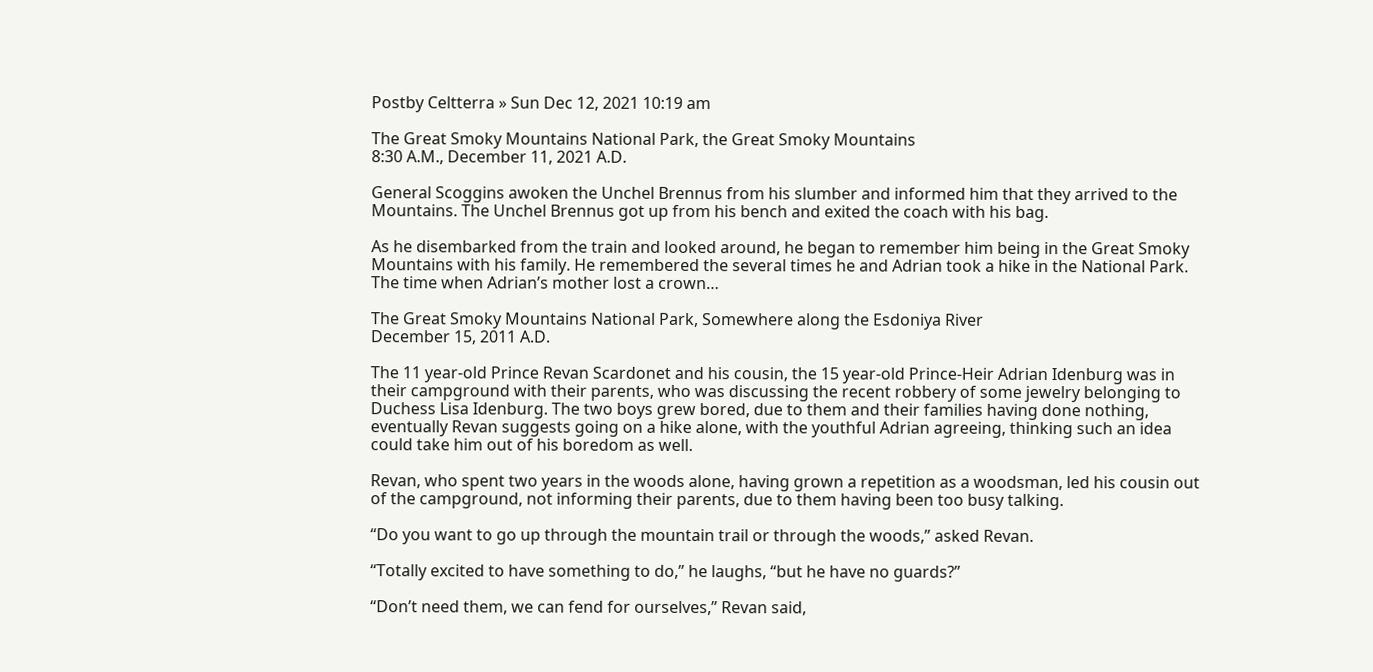Postby Celtterra » Sun Dec 12, 2021 10:19 am

The Great Smoky Mountains National Park, the Great Smoky Mountains
8:30 A.M., December 11, 2021 A.D.

General Scoggins awoken the Unchel Brennus from his slumber and informed him that they arrived to the Mountains. The Unchel Brennus got up from his bench and exited the coach with his bag.

As he disembarked from the train and looked around, he began to remember him being in the Great Smoky Mountains with his family. He remembered the several times he and Adrian took a hike in the National Park. The time when Adrian’s mother lost a crown…

The Great Smoky Mountains National Park, Somewhere along the Esdoniya River
December 15, 2011 A.D.

The 11 year-old Prince Revan Scardonet and his cousin, the 15 year-old Prince-Heir Adrian Idenburg was in their campground with their parents, who was discussing the recent robbery of some jewelry belonging to Duchess Lisa Idenburg. The two boys grew bored, due to them and their families having done nothing, eventually Revan suggests going on a hike alone, with the youthful Adrian agreeing, thinking such an idea could take him out of his boredom as well.

Revan, who spent two years in the woods alone, having grown a repetition as a woodsman, led his cousin out of the campground, not informing their parents, due to them having been too busy talking.

“Do you want to go up through the mountain trail or through the woods,” asked Revan.

“Totally excited to have something to do,” he laughs, “but he have no guards?”

“Don’t need them, we can fend for ourselves,” Revan said,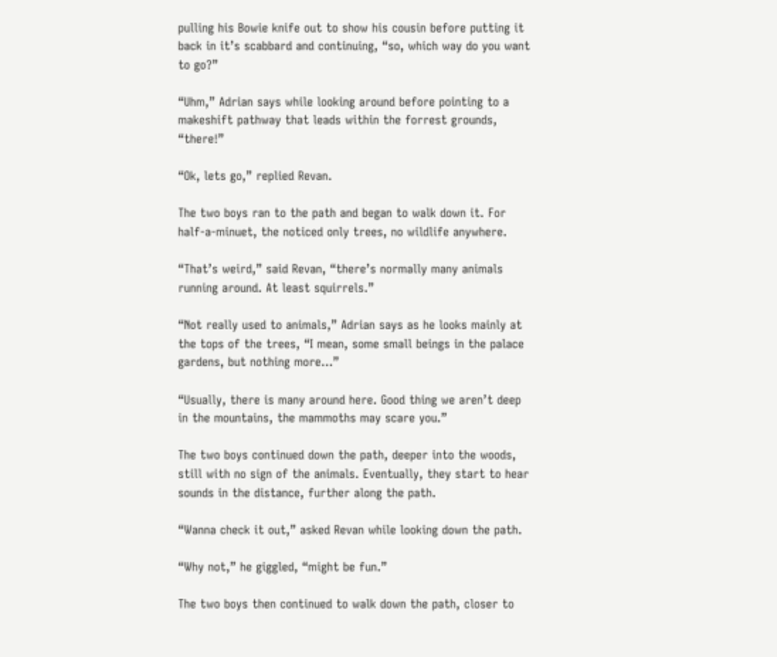pulling his Bowie knife out to show his cousin before putting it back in it’s scabbard and continuing, “so, which way do you want to go?”

“Uhm,” Adrian says while looking around before pointing to a makeshift pathway that leads within the forrest grounds, “there!”

“Ok, lets go,” replied Revan.

The two boys ran to the path and began to walk down it. For half-a-minuet, the noticed only trees, no wildlife anywhere.

“That’s weird,” said Revan, “there’s normally many animals running around. At least squirrels.”

“Not really used to animals,” Adrian says as he looks mainly at the tops of the trees, “I mean, some small beings in the palace gardens, but nothing more…”

“Usually, there is many around here. Good thing we aren’t deep in the mountains, the mammoths may scare you.”

The two boys continued down the path, deeper into the woods, still with no sign of the animals. Eventually, they start to hear sounds in the distance, further along the path.

“Wanna check it out,” asked Revan while looking down the path.

“Why not,” he giggled, “might be fun.”

The two boys then continued to walk down the path, closer to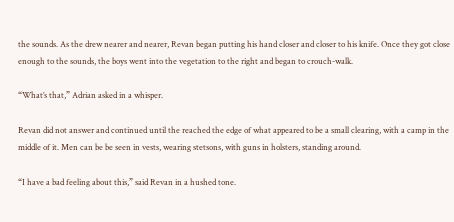the sounds. As the drew nearer and nearer, Revan began putting his hand closer and closer to his knife. Once they got close enough to the sounds, the boys went into the vegetation to the right and began to crouch-walk.

“What’s that,” Adrian asked in a whisper.

Revan did not answer and continued until the reached the edge of what appeared to be a small clearing, with a camp in the middle of it. Men can be be seen in vests, wearing stetsons, with guns in holsters, standing around.

“I have a bad feeling about this,” said Revan in a hushed tone.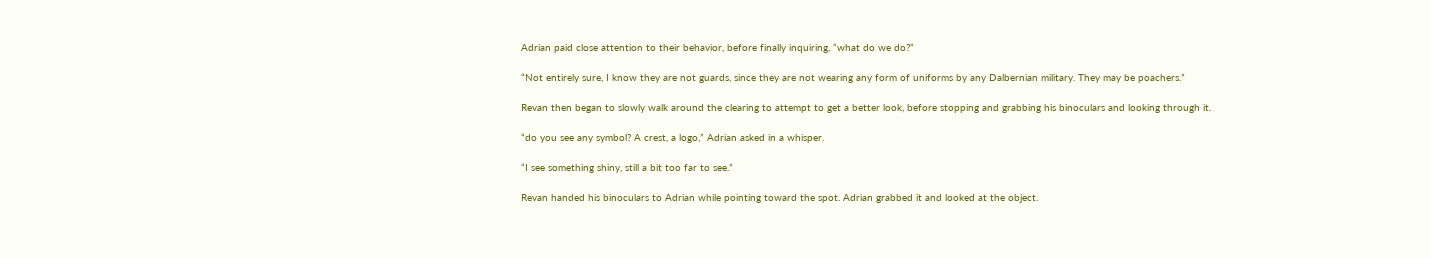Adrian paid close attention to their behavior, before finally inquiring, “what do we do?”

“Not entirely sure, I know they are not guards, since they are not wearing any form of uniforms by any Dalbernian military. They may be poachers.”

Revan then began to slowly walk around the clearing to attempt to get a better look, before stopping and grabbing his binoculars and looking through it.

“do you see any symbol? A crest, a logo,” Adrian asked in a whisper.

“I see something shiny, still a bit too far to see.”

Revan handed his binoculars to Adrian while pointing toward the spot. Adrian grabbed it and looked at the object.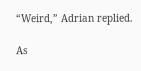“Weird,” Adrian replied.

As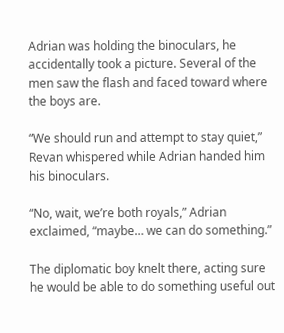Adrian was holding the binoculars, he accidentally took a picture. Several of the men saw the flash and faced toward where the boys are.

“We should run and attempt to stay quiet,” Revan whispered while Adrian handed him his binoculars.

“No, wait, we’re both royals,” Adrian exclaimed, “maybe… we can do something.”

The diplomatic boy knelt there, acting sure he would be able to do something useful out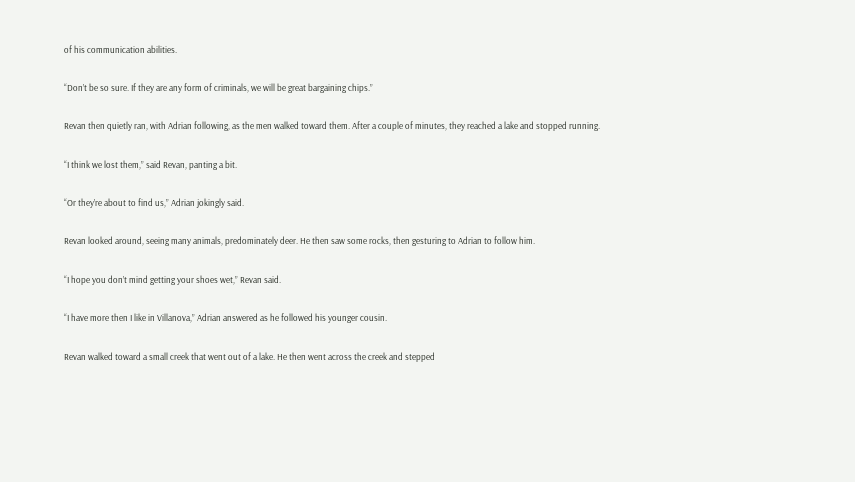of his communication abilities.

“Don’t be so sure. If they are any form of criminals, we will be great bargaining chips.”

Revan then quietly ran, with Adrian following, as the men walked toward them. After a couple of minutes, they reached a lake and stopped running.

“I think we lost them,” said Revan, panting a bit.

“Or they’re about to find us,” Adrian jokingly said.

Revan looked around, seeing many animals, predominately deer. He then saw some rocks, then gesturing to Adrian to follow him.

“I hope you don’t mind getting your shoes wet,” Revan said.

“I have more then I like in Villanova,” Adrian answered as he followed his younger cousin.

Revan walked toward a small creek that went out of a lake. He then went across the creek and stepped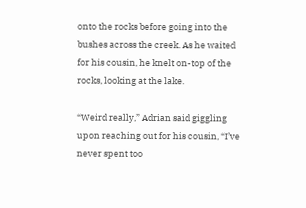onto the rocks before going into the bushes across the creek. As he waited for his cousin, he knelt on-top of the rocks, looking at the lake.

“Weird really,” Adrian said giggling upon reaching out for his cousin, “I’ve never spent too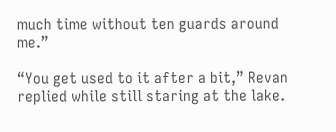much time without ten guards around me.”

“You get used to it after a bit,” Revan replied while still staring at the lake.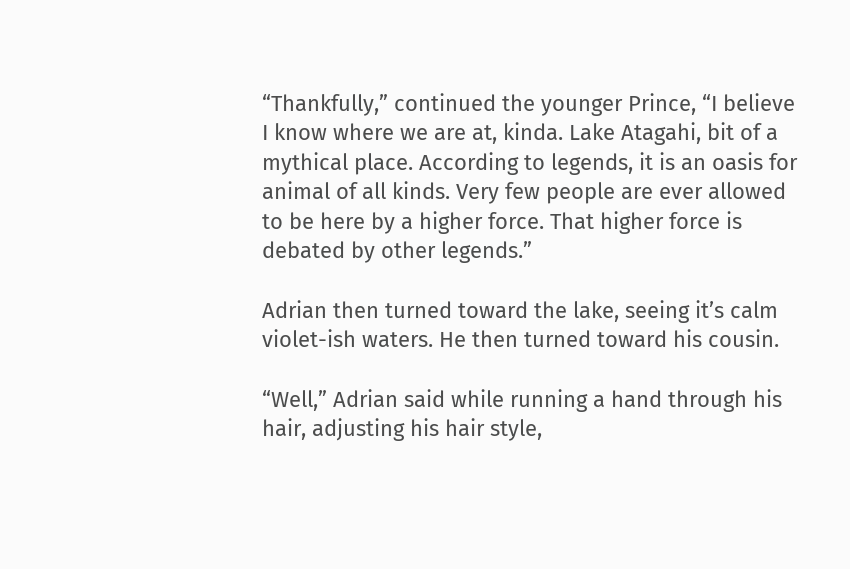“Thankfully,” continued the younger Prince, “I believe I know where we are at, kinda. Lake Atagahi, bit of a mythical place. According to legends, it is an oasis for animal of all kinds. Very few people are ever allowed to be here by a higher force. That higher force is debated by other legends.”

Adrian then turned toward the lake, seeing it’s calm violet-ish waters. He then turned toward his cousin.

“Well,” Adrian said while running a hand through his hair, adjusting his hair style,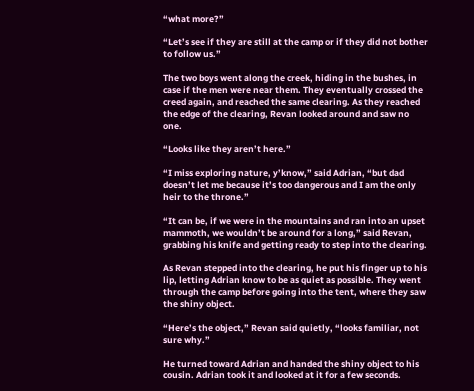“what more?”

“Let’s see if they are still at the camp or if they did not bother to follow us.”

The two boys went along the creek, hiding in the bushes, in case if the men were near them. They eventually crossed the creed again, and reached the same clearing. As they reached the edge of the clearing, Revan looked around and saw no one.

“Looks like they aren’t here.”

“I miss exploring nature, y’know,” said Adrian, “but dad doesn’t let me because it’s too dangerous and I am the only heir to the throne.”

“It can be, if we were in the mountains and ran into an upset mammoth, we wouldn’t be around for a long,” said Revan, grabbing his knife and getting ready to step into the clearing.

As Revan stepped into the clearing, he put his finger up to his lip, letting Adrian know to be as quiet as possible. They went through the camp before going into the tent, where they saw the shiny object.

“Here’s the object,” Revan said quietly, “looks familiar, not sure why.”

He turned toward Adrian and handed the shiny object to his cousin. Adrian took it and looked at it for a few seconds.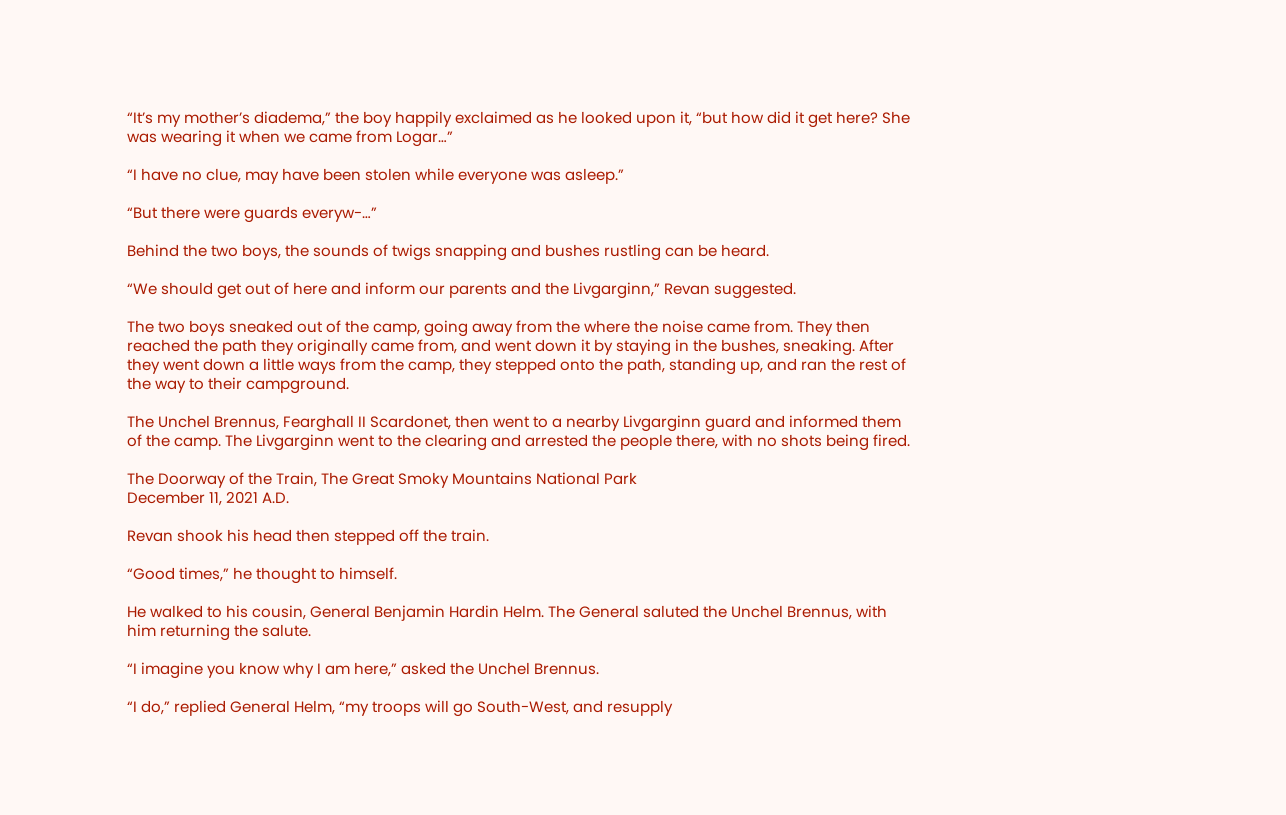“It’s my mother’s diadema,” the boy happily exclaimed as he looked upon it, “but how did it get here? She was wearing it when we came from Logar…”

“I have no clue, may have been stolen while everyone was asleep.”

“But there were guards everyw-…”

Behind the two boys, the sounds of twigs snapping and bushes rustling can be heard.

“We should get out of here and inform our parents and the Livgarginn,” Revan suggested.

The two boys sneaked out of the camp, going away from the where the noise came from. They then reached the path they originally came from, and went down it by staying in the bushes, sneaking. After they went down a little ways from the camp, they stepped onto the path, standing up, and ran the rest of the way to their campground.

The Unchel Brennus, Fearghall II Scardonet, then went to a nearby Livgarginn guard and informed them of the camp. The Livgarginn went to the clearing and arrested the people there, with no shots being fired.

The Doorway of the Train, The Great Smoky Mountains National Park
December 11, 2021 A.D.

Revan shook his head then stepped off the train.

“Good times,” he thought to himself.

He walked to his cousin, General Benjamin Hardin Helm. The General saluted the Unchel Brennus, with him returning the salute.

“I imagine you know why I am here,” asked the Unchel Brennus.

“I do,” replied General Helm, “my troops will go South-West, and resupply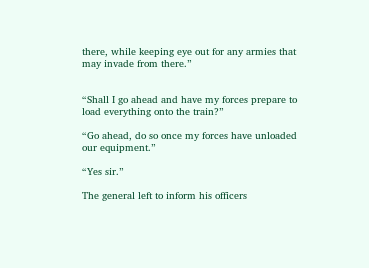there, while keeping eye out for any armies that may invade from there.”


“Shall I go ahead and have my forces prepare to load everything onto the train?”

“Go ahead, do so once my forces have unloaded our equipment.”

“Yes sir.”

The general left to inform his officers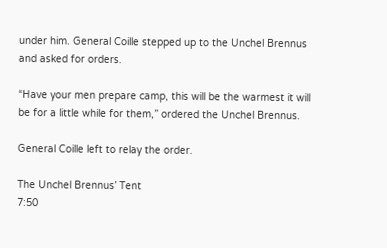under him. General Coille stepped up to the Unchel Brennus and asked for orders.

“Have your men prepare camp, this will be the warmest it will be for a little while for them,” ordered the Unchel Brennus.

General Coille left to relay the order.

The Unchel Brennus’ Tent
7:50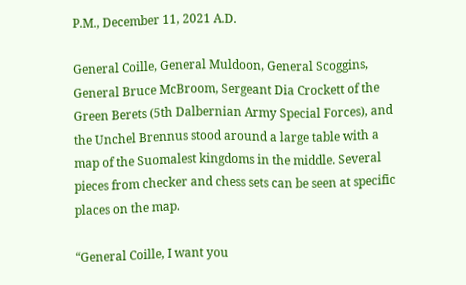P.M., December 11, 2021 A.D.

General Coille, General Muldoon, General Scoggins, General Bruce McBroom, Sergeant Dia Crockett of the Green Berets (5th Dalbernian Army Special Forces), and the Unchel Brennus stood around a large table with a map of the Suomalest kingdoms in the middle. Several pieces from checker and chess sets can be seen at specific places on the map.

“General Coille, I want you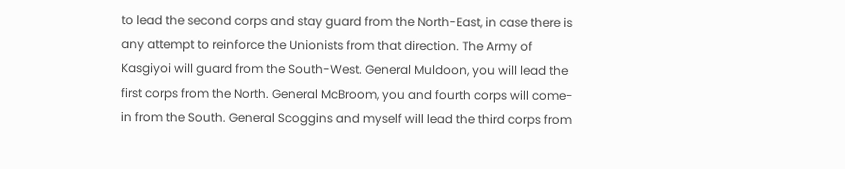to lead the second corps and stay guard from the North-East, in case there is any attempt to reinforce the Unionists from that direction. The Army of Kasgiyoi will guard from the South-West. General Muldoon, you will lead the first corps from the North. General McBroom, you and fourth corps will come-in from the South. General Scoggins and myself will lead the third corps from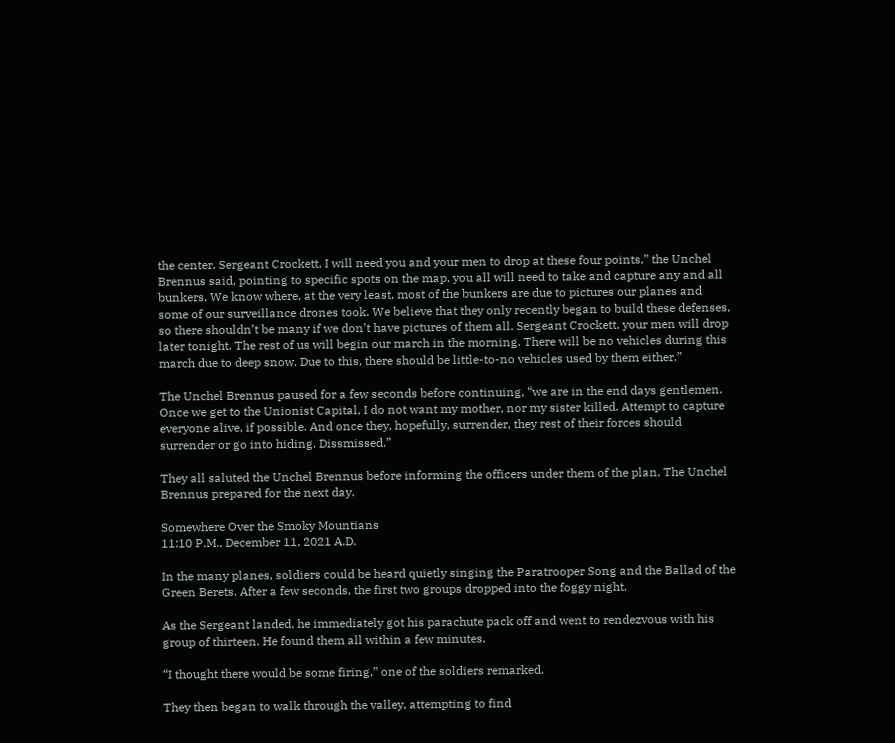the center. Sergeant Crockett, I will need you and your men to drop at these four points,” the Unchel Brennus said, pointing to specific spots on the map, you all will need to take and capture any and all bunkers. We know where, at the very least, most of the bunkers are due to pictures our planes and some of our surveillance drones took. We believe that they only recently began to build these defenses, so there shouldn’t be many if we don’t have pictures of them all. Sergeant Crockett, your men will drop later tonight. The rest of us will begin our march in the morning. There will be no vehicles during this march due to deep snow. Due to this, there should be little-to-no vehicles used by them either.”

The Unchel Brennus paused for a few seconds before continuing, “we are in the end days gentlemen. Once we get to the Unionist Capital, I do not want my mother, nor my sister killed. Attempt to capture everyone alive, if possible. And once they, hopefully, surrender, they rest of their forces should surrender or go into hiding. Dissmissed.”

They all saluted the Unchel Brennus before informing the officers under them of the plan. The Unchel Brennus prepared for the next day.

Somewhere Over the Smoky Mountians
11:10 P.M., December 11, 2021 A.D.

In the many planes, soldiers could be heard quietly singing the Paratrooper Song and the Ballad of the Green Berets. After a few seconds, the first two groups dropped into the foggy night.

As the Sergeant landed, he immediately got his parachute pack off and went to rendezvous with his group of thirteen. He found them all within a few minutes.

“I thought there would be some firing,” one of the soldiers remarked.

They then began to walk through the valley, attempting to find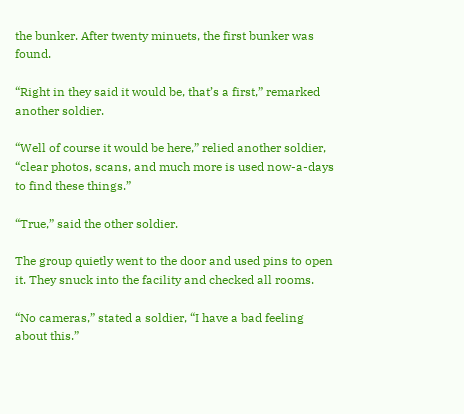the bunker. After twenty minuets, the first bunker was found.

“Right in they said it would be, that’s a first,” remarked another soldier.

“Well of course it would be here,” relied another soldier, “clear photos, scans, and much more is used now-a-days to find these things.”

“True,” said the other soldier.

The group quietly went to the door and used pins to open it. They snuck into the facility and checked all rooms.

“No cameras,” stated a soldier, “I have a bad feeling about this.”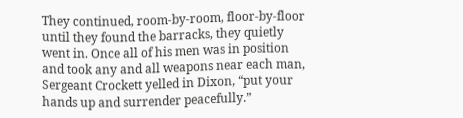They continued, room-by-room, floor-by-floor until they found the barracks, they quietly went in. Once all of his men was in position and took any and all weapons near each man, Sergeant Crockett yelled in Dixon, “put your hands up and surrender peacefully.”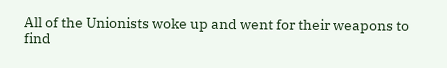All of the Unionists woke up and went for their weapons to find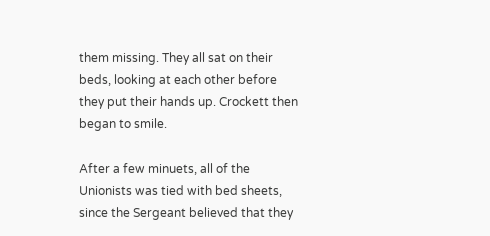them missing. They all sat on their beds, looking at each other before they put their hands up. Crockett then began to smile.

After a few minuets, all of the Unionists was tied with bed sheets, since the Sergeant believed that they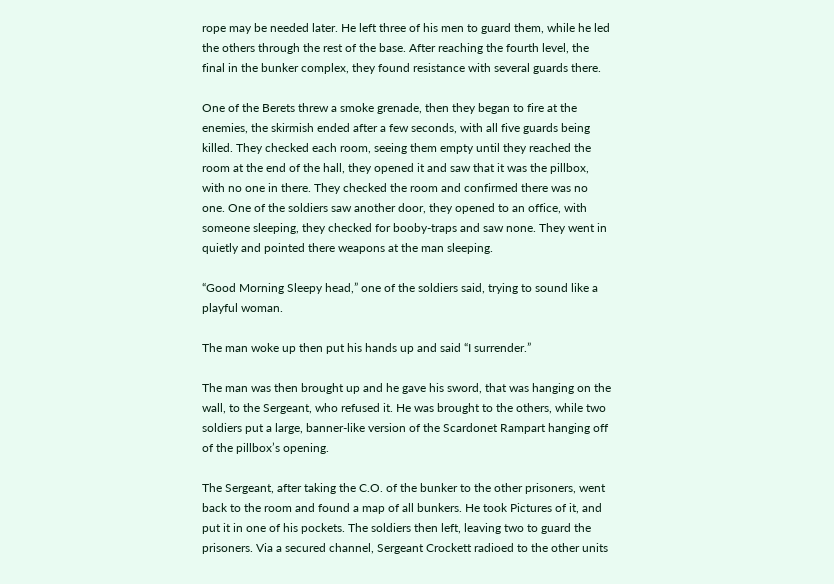rope may be needed later. He left three of his men to guard them, while he led the others through the rest of the base. After reaching the fourth level, the final in the bunker complex, they found resistance with several guards there.

One of the Berets threw a smoke grenade, then they began to fire at the enemies, the skirmish ended after a few seconds, with all five guards being killed. They checked each room, seeing them empty until they reached the room at the end of the hall, they opened it and saw that it was the pillbox, with no one in there. They checked the room and confirmed there was no one. One of the soldiers saw another door, they opened to an office, with someone sleeping, they checked for booby-traps and saw none. They went in quietly and pointed there weapons at the man sleeping.

“Good Morning Sleepy head,” one of the soldiers said, trying to sound like a playful woman.

The man woke up then put his hands up and said “I surrender.”

The man was then brought up and he gave his sword, that was hanging on the wall, to the Sergeant, who refused it. He was brought to the others, while two soldiers put a large, banner-like version of the Scardonet Rampart hanging off of the pillbox’s opening.

The Sergeant, after taking the C.O. of the bunker to the other prisoners, went back to the room and found a map of all bunkers. He took Pictures of it, and put it in one of his pockets. The soldiers then left, leaving two to guard the prisoners. Via a secured channel, Sergeant Crockett radioed to the other units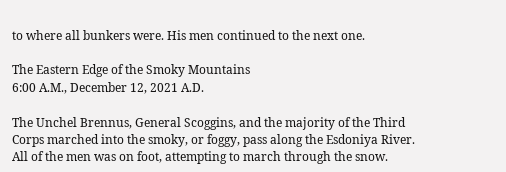to where all bunkers were. His men continued to the next one.

The Eastern Edge of the Smoky Mountains
6:00 A.M., December 12, 2021 A.D.

The Unchel Brennus, General Scoggins, and the majority of the Third Corps marched into the smoky, or foggy, pass along the Esdoniya River. All of the men was on foot, attempting to march through the snow.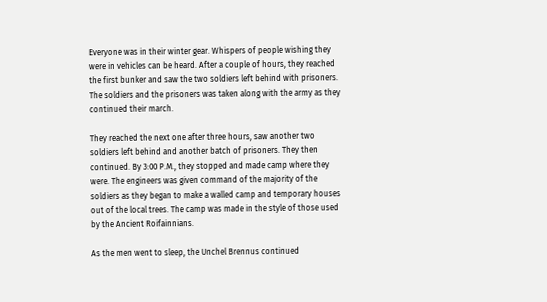Everyone was in their winter gear. Whispers of people wishing they were in vehicles can be heard. After a couple of hours, they reached the first bunker and saw the two soldiers left behind with prisoners. The soldiers and the prisoners was taken along with the army as they continued their march.

They reached the next one after three hours, saw another two soldiers left behind and another batch of prisoners. They then continued. By 3:00 P.M., they stopped and made camp where they were. The engineers was given command of the majority of the soldiers as they began to make a walled camp and temporary houses out of the local trees. The camp was made in the style of those used by the Ancient Roifainnians.

As the men went to sleep, the Unchel Brennus continued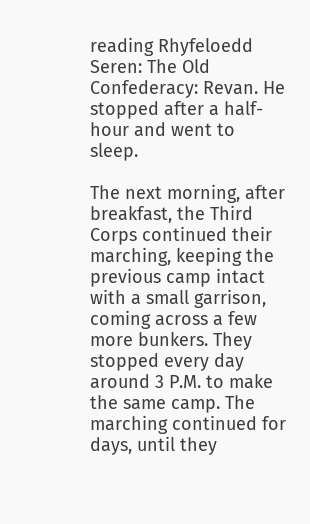reading Rhyfeloedd Seren: The Old Confederacy: Revan. He stopped after a half-hour and went to sleep.

The next morning, after breakfast, the Third Corps continued their marching, keeping the previous camp intact with a small garrison, coming across a few more bunkers. They stopped every day around 3 P.M. to make the same camp. The marching continued for days, until they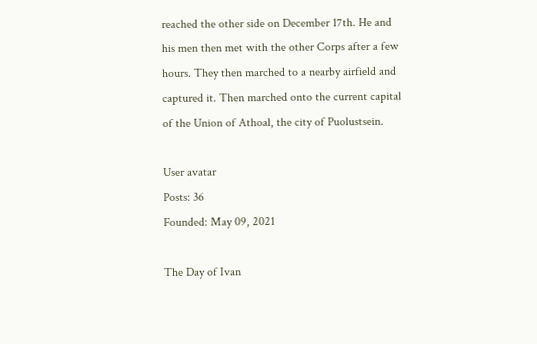reached the other side on December 17th. He and his men then met with the other Corps after a few hours. They then marched to a nearby airfield and captured it. Then marched onto the current capital of the Union of Athoal, the city of Puolustsein.

User avatar
Posts: 36
Founded: May 09, 2021

The Day of Ivan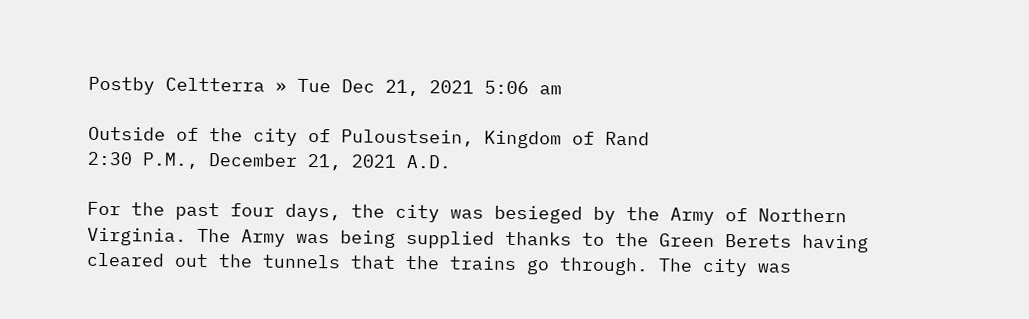Postby Celtterra » Tue Dec 21, 2021 5:06 am

Outside of the city of Puloustsein, Kingdom of Rand
2:30 P.M., December 21, 2021 A.D.

For the past four days, the city was besieged by the Army of Northern Virginia. The Army was being supplied thanks to the Green Berets having cleared out the tunnels that the trains go through. The city was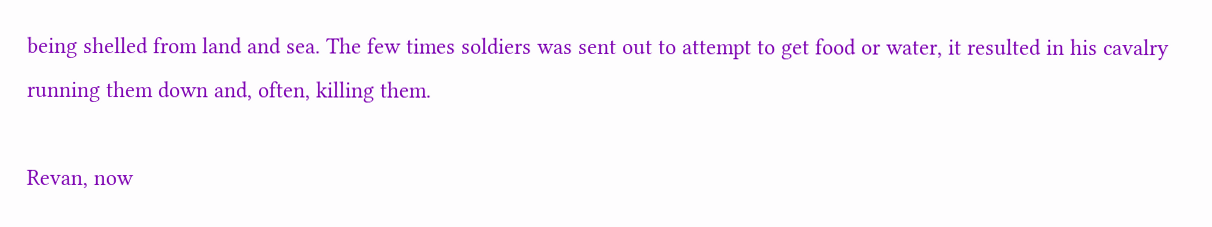being shelled from land and sea. The few times soldiers was sent out to attempt to get food or water, it resulted in his cavalry running them down and, often, killing them.

Revan, now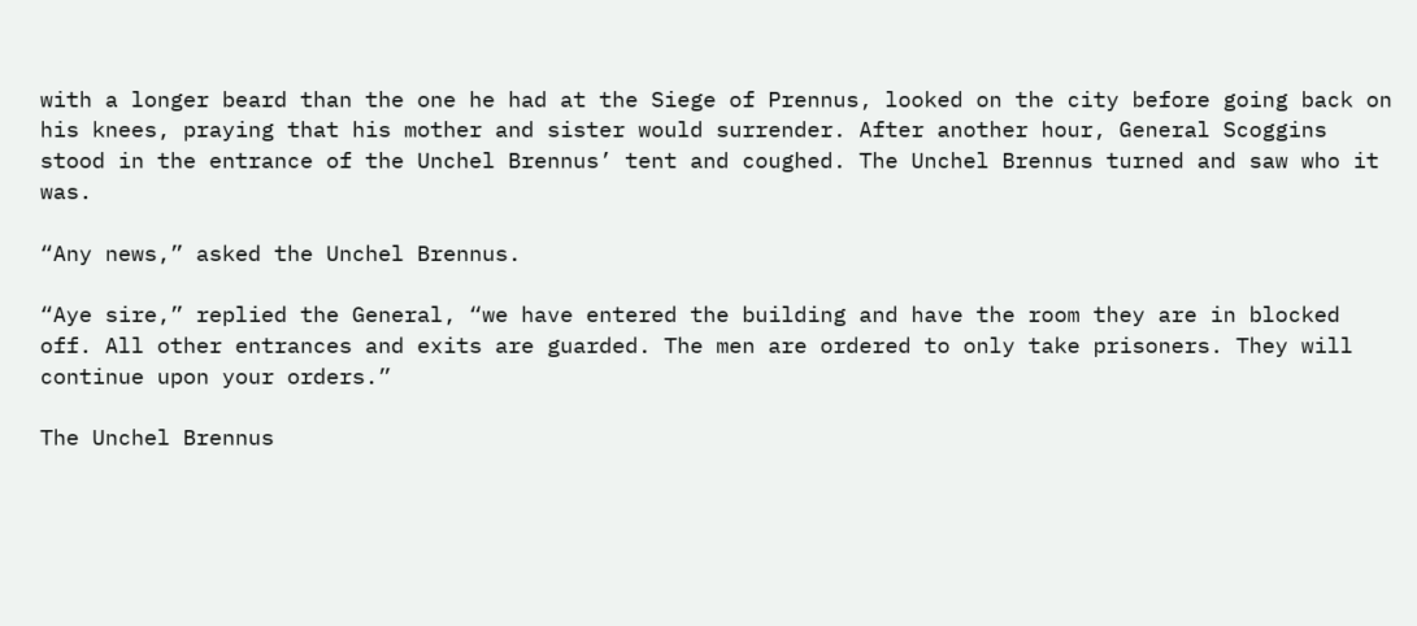with a longer beard than the one he had at the Siege of Prennus, looked on the city before going back on his knees, praying that his mother and sister would surrender. After another hour, General Scoggins stood in the entrance of the Unchel Brennus’ tent and coughed. The Unchel Brennus turned and saw who it was.

“Any news,” asked the Unchel Brennus.

“Aye sire,” replied the General, “we have entered the building and have the room they are in blocked off. All other entrances and exits are guarded. The men are ordered to only take prisoners. They will continue upon your orders.”

The Unchel Brennus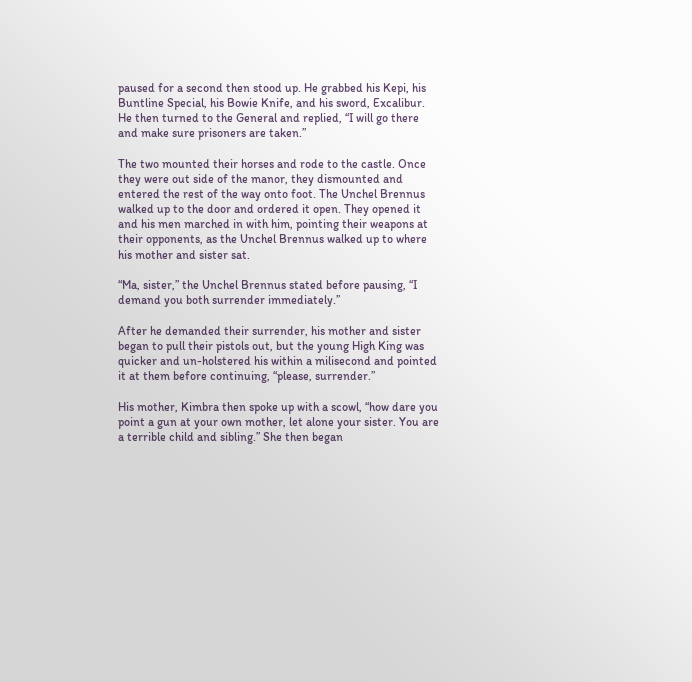paused for a second then stood up. He grabbed his Kepi, his Buntline Special, his Bowie Knife, and his sword, Excalibur. He then turned to the General and replied, “I will go there and make sure prisoners are taken.”

The two mounted their horses and rode to the castle. Once they were out side of the manor, they dismounted and entered the rest of the way onto foot. The Unchel Brennus walked up to the door and ordered it open. They opened it and his men marched in with him, pointing their weapons at their opponents, as the Unchel Brennus walked up to where his mother and sister sat.

“Ma, sister,” the Unchel Brennus stated before pausing, “I demand you both surrender immediately.”

After he demanded their surrender, his mother and sister began to pull their pistols out, but the young High King was quicker and un-holstered his within a milisecond and pointed it at them before continuing, “please, surrender.”

His mother, Kimbra then spoke up with a scowl, “how dare you point a gun at your own mother, let alone your sister. You are a terrible child and sibling.” She then began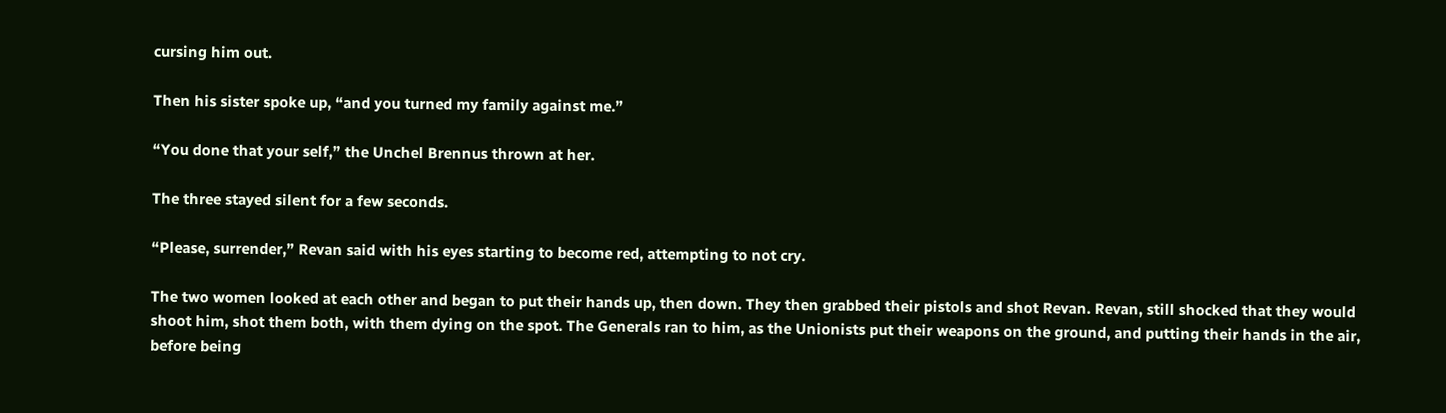cursing him out.

Then his sister spoke up, “and you turned my family against me.”

“You done that your self,” the Unchel Brennus thrown at her.

The three stayed silent for a few seconds.

“Please, surrender,” Revan said with his eyes starting to become red, attempting to not cry.

The two women looked at each other and began to put their hands up, then down. They then grabbed their pistols and shot Revan. Revan, still shocked that they would shoot him, shot them both, with them dying on the spot. The Generals ran to him, as the Unionists put their weapons on the ground, and putting their hands in the air, before being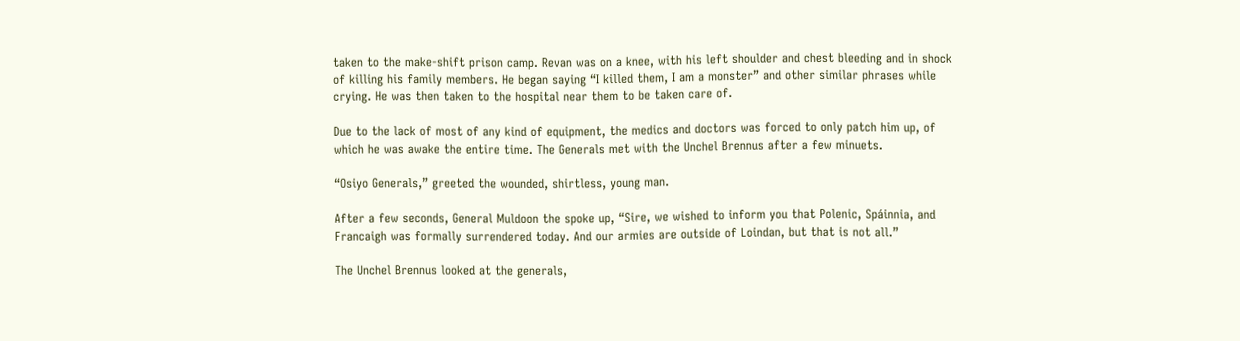taken to the make-shift prison camp. Revan was on a knee, with his left shoulder and chest bleeding and in shock of killing his family members. He began saying “I killed them, I am a monster” and other similar phrases while crying. He was then taken to the hospital near them to be taken care of.

Due to the lack of most of any kind of equipment, the medics and doctors was forced to only patch him up, of which he was awake the entire time. The Generals met with the Unchel Brennus after a few minuets.

“Osiyo Generals,” greeted the wounded, shirtless, young man.

After a few seconds, General Muldoon the spoke up, “Sire, we wished to inform you that Polenic, Spáinnia, and Francaigh was formally surrendered today. And our armies are outside of Loindan, but that is not all.”

The Unchel Brennus looked at the generals,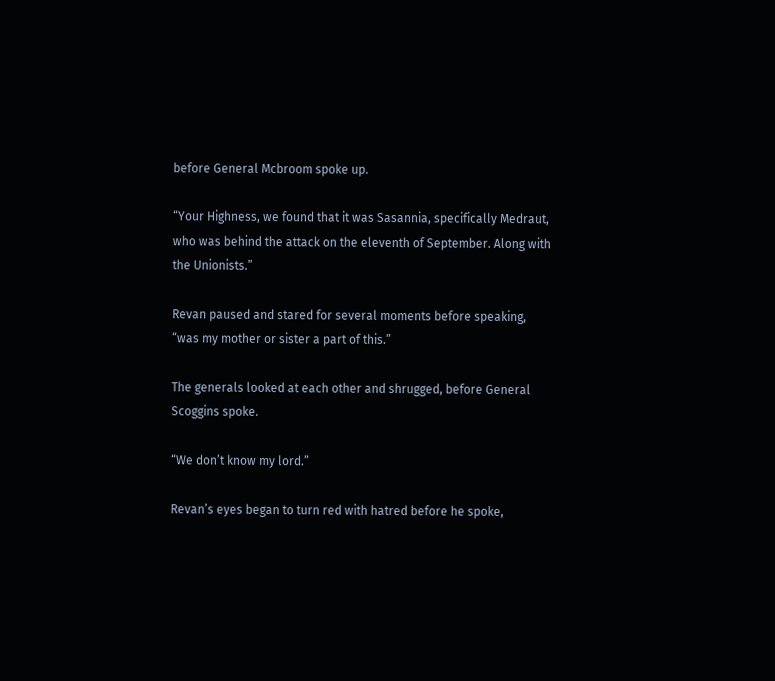before General Mcbroom spoke up.

“Your Highness, we found that it was Sasannia, specifically Medraut, who was behind the attack on the eleventh of September. Along with the Unionists.”

Revan paused and stared for several moments before speaking, “was my mother or sister a part of this.”

The generals looked at each other and shrugged, before General Scoggins spoke.

“We don’t know my lord.”

Revan’s eyes began to turn red with hatred before he spoke,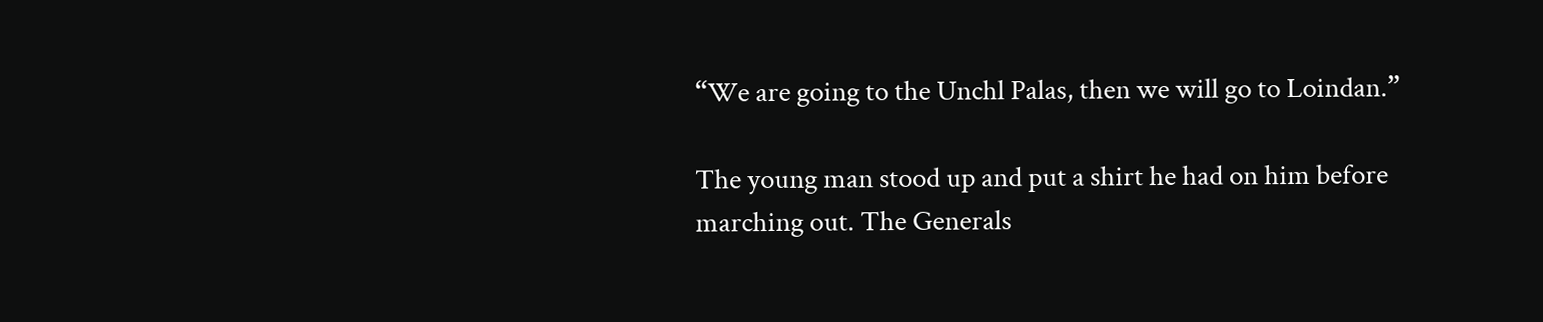“We are going to the Unchl Palas, then we will go to Loindan.”

The young man stood up and put a shirt he had on him before marching out. The Generals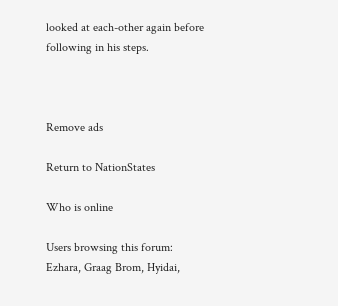looked at each-other again before following in his steps.



Remove ads

Return to NationStates

Who is online

Users browsing this forum: Ezhara, Graag Brom, Hyidai,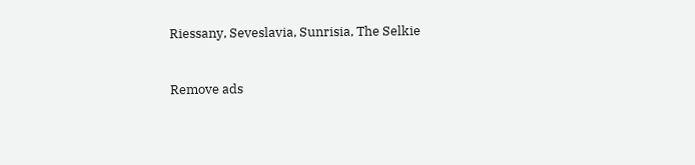Riessany, Seveslavia, Sunrisia, The Selkie


Remove ads